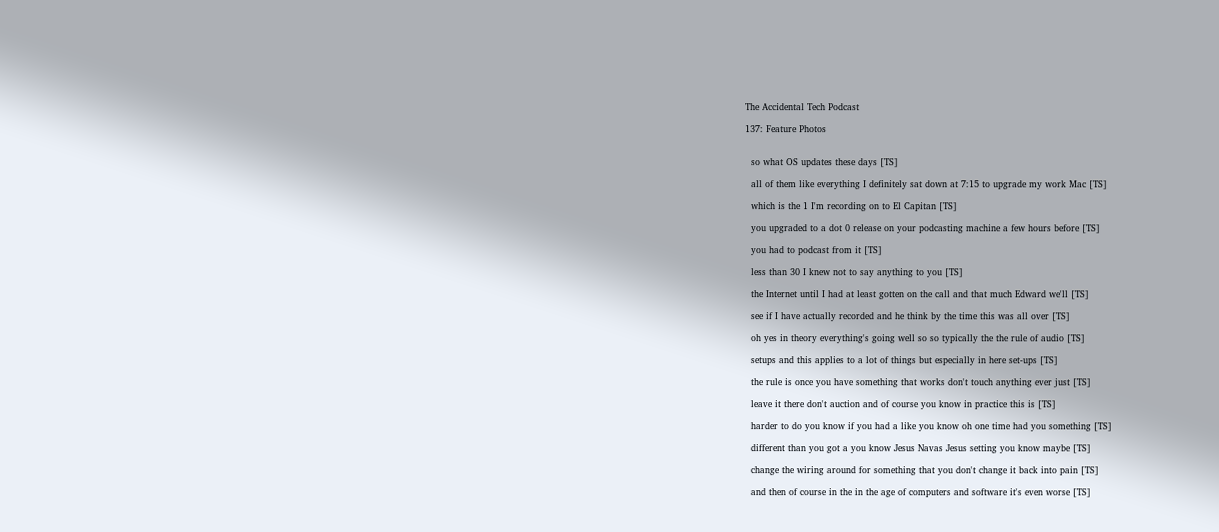The Accidental Tech Podcast

137: Feature Photos


  so what OS updates these days [TS]

  all of them like everything I definitely sat down at 7:15 to upgrade my work Mac [TS]

  which is the 1 I'm recording on to El Capitan [TS]

  you upgraded to a dot 0 release on your podcasting machine a few hours before [TS]

  you had to podcast from it [TS]

  less than 30 I knew not to say anything to you [TS]

  the Internet until I had at least gotten on the call and that much Edward we'll [TS]

  see if I have actually recorded and he think by the time this was all over [TS]

  oh yes in theory everything's going well so so typically the the rule of audio [TS]

  setups and this applies to a lot of things but especially in here set-ups [TS]

  the rule is once you have something that works don't touch anything ever just [TS]

  leave it there don't auction and of course you know in practice this is [TS]

  harder to do you know if you had a like you know oh one time had you something [TS]

  different than you got a you know Jesus Navas Jesus setting you know maybe [TS]

  change the wiring around for something that you don't change it back into pain [TS]

  and then of course in the in the age of computers and software it's even worse [TS]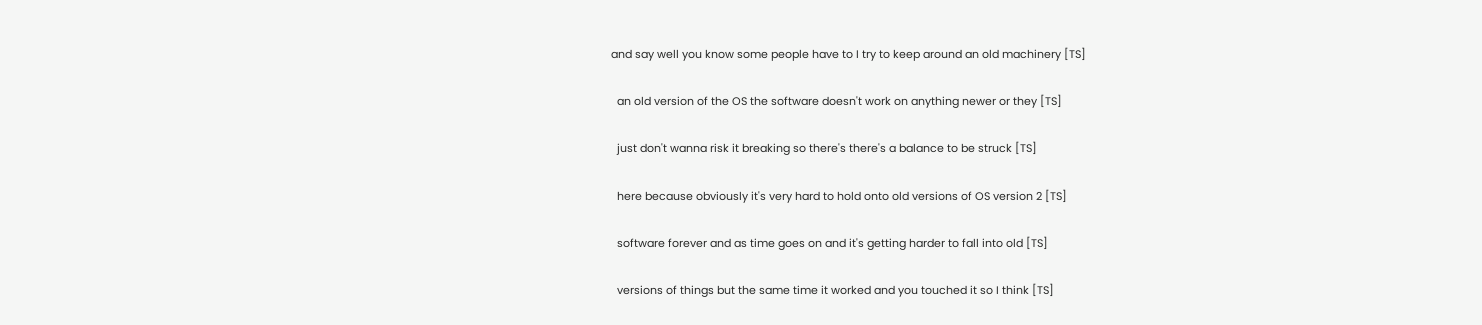and say well you know some people have to I try to keep around an old machinery [TS]

  an old version of the OS the software doesn't work on anything newer or they [TS]

  just don't wanna risk it breaking so there's there's a balance to be struck [TS]

  here because obviously it's very hard to hold onto old versions of OS version 2 [TS]

  software forever and as time goes on and it's getting harder to fall into old [TS]

  versions of things but the same time it worked and you touched it so I think [TS]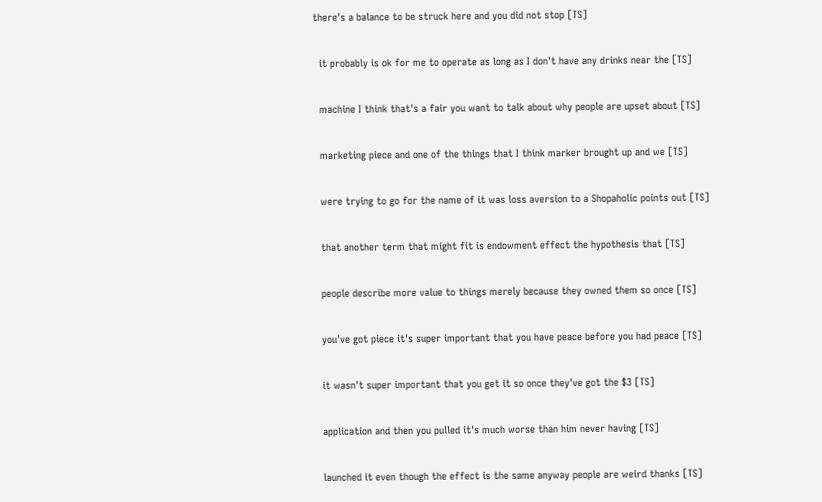there's a balance to be struck here and you did not stop [TS]

  it probably is ok for me to operate as long as I don't have any drinks near the [TS]

  machine I think that's a fair you want to talk about why people are upset about [TS]

  marketing piece and one of the things that I think marker brought up and we [TS]

  were trying to go for the name of it was loss aversion to a Shopaholic points out [TS]

  that another term that might fit is endowment effect the hypothesis that [TS]

  people describe more value to things merely because they owned them so once [TS]

  you've got piece it's super important that you have peace before you had peace [TS]

  it wasn't super important that you get it so once they've got the $3 [TS]

  application and then you pulled it's much worse than him never having [TS]

  launched it even though the effect is the same anyway people are weird thanks [TS]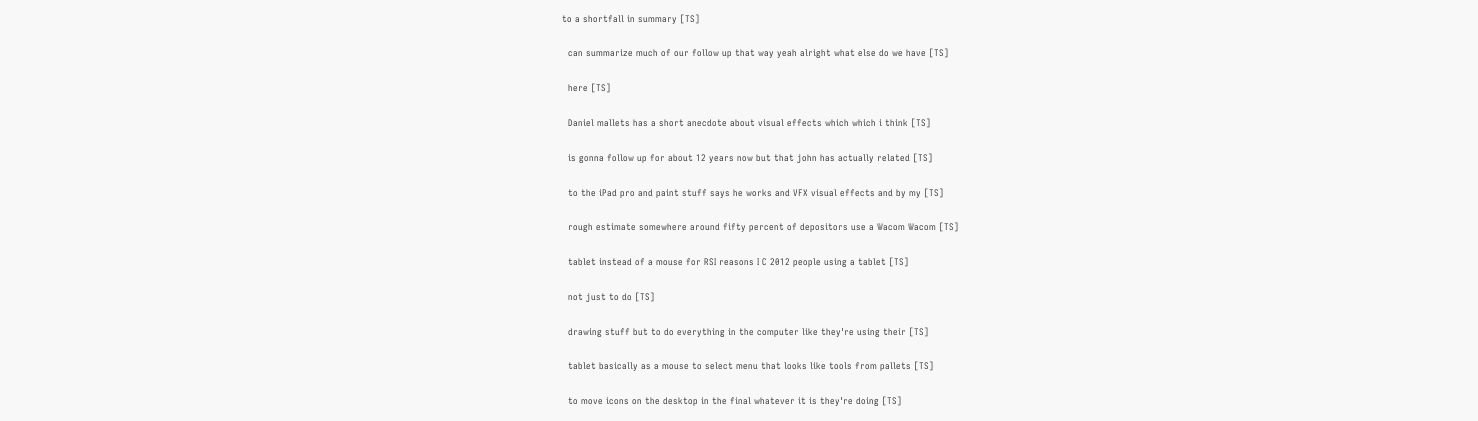to a shortfall in summary [TS]

  can summarize much of our follow up that way yeah alright what else do we have [TS]

  here [TS]

  Daniel mallets has a short anecdote about visual effects which which i think [TS]

  is gonna follow up for about 12 years now but that john has actually related [TS]

  to the iPad pro and paint stuff says he works and VFX visual effects and by my [TS]

  rough estimate somewhere around fifty percent of depositors use a Wacom Wacom [TS]

  tablet instead of a mouse for RSI reasons I C 2012 people using a tablet [TS]

  not just to do [TS]

  drawing stuff but to do everything in the computer like they're using their [TS]

  tablet basically as a mouse to select menu that looks like tools from pallets [TS]

  to move icons on the desktop in the final whatever it is they're doing [TS]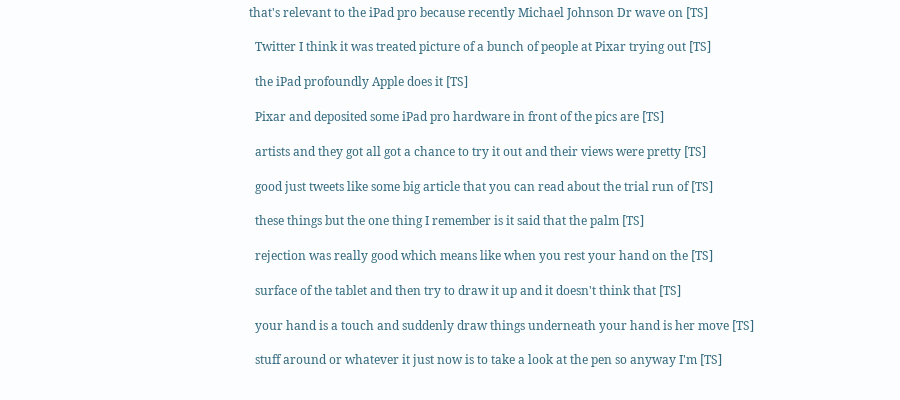that's relevant to the iPad pro because recently Michael Johnson Dr wave on [TS]

  Twitter I think it was treated picture of a bunch of people at Pixar trying out [TS]

  the iPad profoundly Apple does it [TS]

  Pixar and deposited some iPad pro hardware in front of the pics are [TS]

  artists and they got all got a chance to try it out and their views were pretty [TS]

  good just tweets like some big article that you can read about the trial run of [TS]

  these things but the one thing I remember is it said that the palm [TS]

  rejection was really good which means like when you rest your hand on the [TS]

  surface of the tablet and then try to draw it up and it doesn't think that [TS]

  your hand is a touch and suddenly draw things underneath your hand is her move [TS]

  stuff around or whatever it just now is to take a look at the pen so anyway I'm [TS]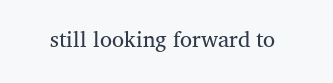still looking forward to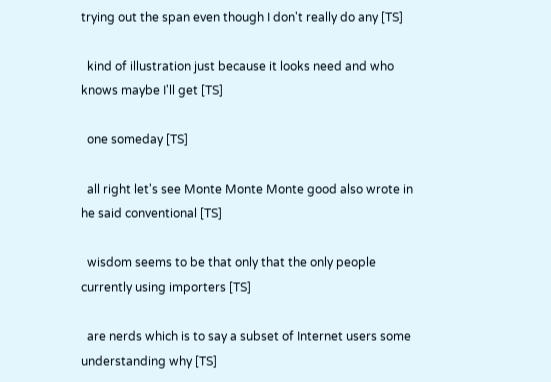trying out the span even though I don't really do any [TS]

  kind of illustration just because it looks need and who knows maybe I'll get [TS]

  one someday [TS]

  all right let's see Monte Monte Monte good also wrote in he said conventional [TS]

  wisdom seems to be that only that the only people currently using importers [TS]

  are nerds which is to say a subset of Internet users some understanding why [TS]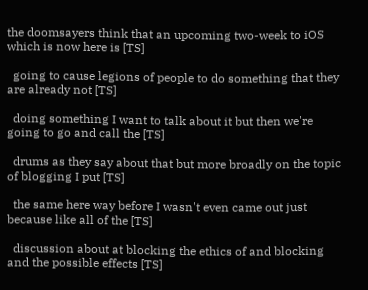the doomsayers think that an upcoming two-week to iOS which is now here is [TS]

  going to cause legions of people to do something that they are already not [TS]

  doing something I want to talk about it but then we're going to go and call the [TS]

  drums as they say about that but more broadly on the topic of blogging I put [TS]

  the same here way before I wasn't even came out just because like all of the [TS]

  discussion about at blocking the ethics of and blocking and the possible effects [TS]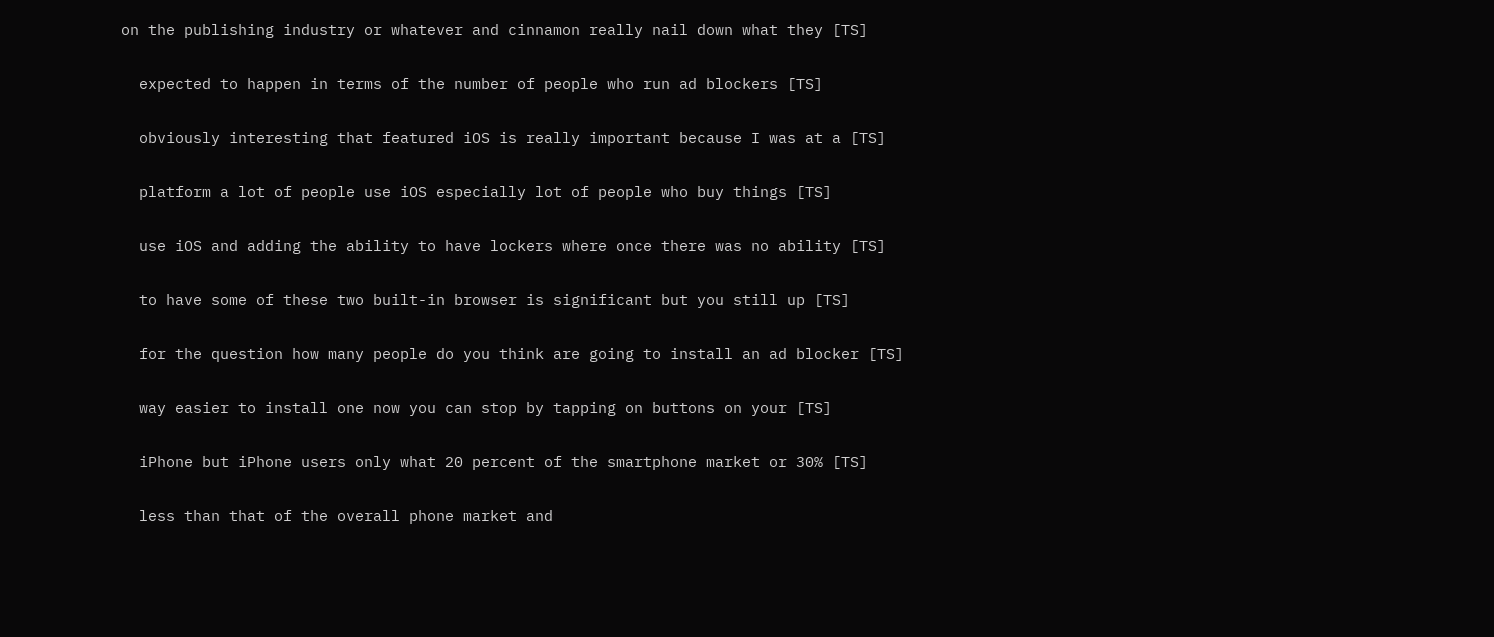on the publishing industry or whatever and cinnamon really nail down what they [TS]

  expected to happen in terms of the number of people who run ad blockers [TS]

  obviously interesting that featured iOS is really important because I was at a [TS]

  platform a lot of people use iOS especially lot of people who buy things [TS]

  use iOS and adding the ability to have lockers where once there was no ability [TS]

  to have some of these two built-in browser is significant but you still up [TS]

  for the question how many people do you think are going to install an ad blocker [TS]

  way easier to install one now you can stop by tapping on buttons on your [TS]

  iPhone but iPhone users only what 20 percent of the smartphone market or 30% [TS]

  less than that of the overall phone market and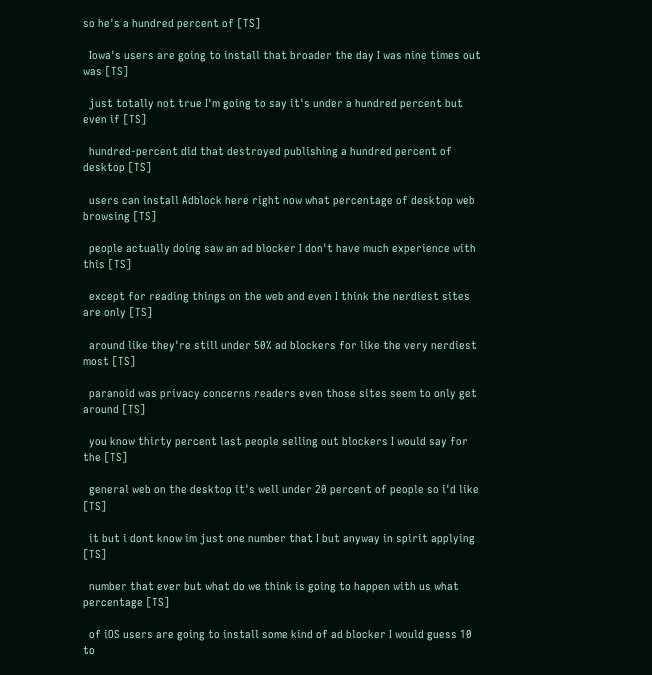so he's a hundred percent of [TS]

  Iowa's users are going to install that broader the day I was nine times out was [TS]

  just totally not true I'm going to say it's under a hundred percent but even if [TS]

  hundred-percent did that destroyed publishing a hundred percent of desktop [TS]

  users can install Adblock here right now what percentage of desktop web browsing [TS]

  people actually doing saw an ad blocker I don't have much experience with this [TS]

  except for reading things on the web and even I think the nerdiest sites are only [TS]

  around like they're still under 50% ad blockers for like the very nerdiest most [TS]

  paranoid was privacy concerns readers even those sites seem to only get around [TS]

  you know thirty percent last people selling out blockers I would say for the [TS]

  general web on the desktop it's well under 20 percent of people so i'd like [TS]

  it but i dont know im just one number that I but anyway in spirit applying [TS]

  number that ever but what do we think is going to happen with us what percentage [TS]

  of iOS users are going to install some kind of ad blocker I would guess 10 to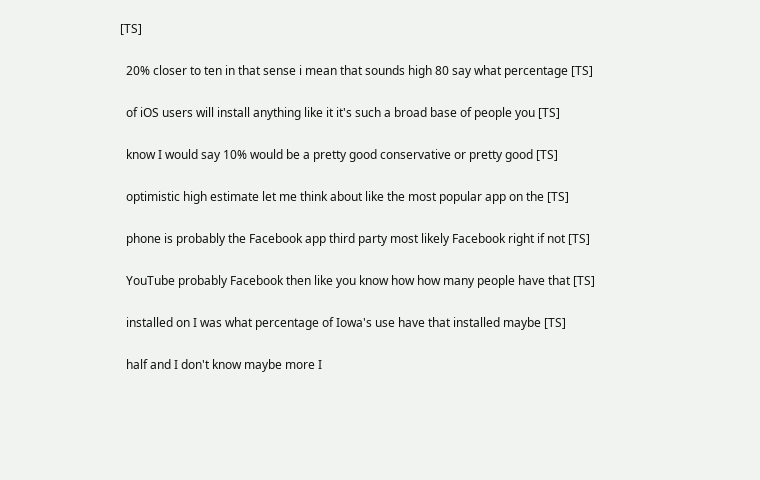[TS]

  20% closer to ten in that sense i mean that sounds high 80 say what percentage [TS]

  of iOS users will install anything like it it's such a broad base of people you [TS]

  know I would say 10% would be a pretty good conservative or pretty good [TS]

  optimistic high estimate let me think about like the most popular app on the [TS]

  phone is probably the Facebook app third party most likely Facebook right if not [TS]

  YouTube probably Facebook then like you know how how many people have that [TS]

  installed on I was what percentage of Iowa's use have that installed maybe [TS]

  half and I don't know maybe more I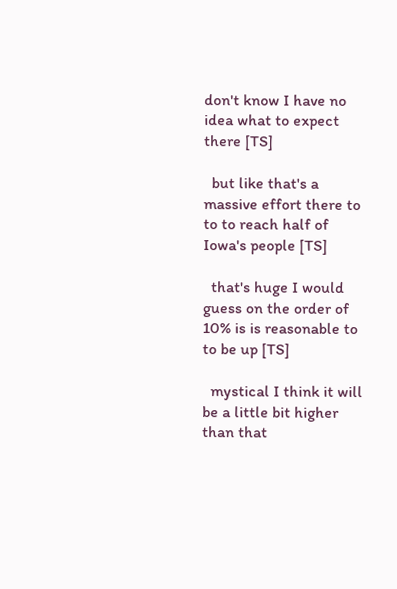don't know I have no idea what to expect there [TS]

  but like that's a massive effort there to to to reach half of Iowa's people [TS]

  that's huge I would guess on the order of 10% is is reasonable to to be up [TS]

  mystical I think it will be a little bit higher than that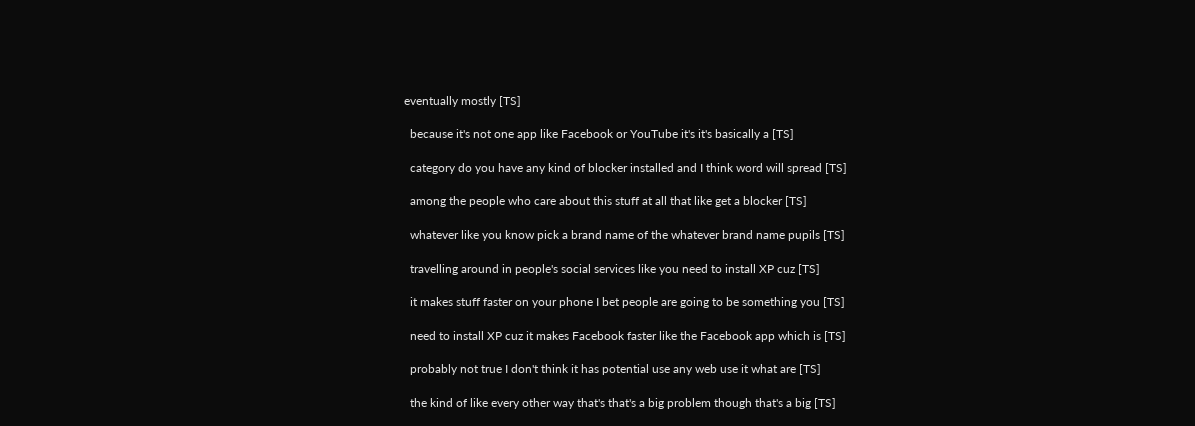eventually mostly [TS]

  because it's not one app like Facebook or YouTube it's it's basically a [TS]

  category do you have any kind of blocker installed and I think word will spread [TS]

  among the people who care about this stuff at all that like get a blocker [TS]

  whatever like you know pick a brand name of the whatever brand name pupils [TS]

  travelling around in people's social services like you need to install XP cuz [TS]

  it makes stuff faster on your phone I bet people are going to be something you [TS]

  need to install XP cuz it makes Facebook faster like the Facebook app which is [TS]

  probably not true I don't think it has potential use any web use it what are [TS]

  the kind of like every other way that's that's a big problem though that's a big [TS]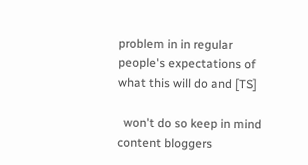problem in in regular people's expectations of what this will do and [TS]

  won't do so keep in mind content bloggers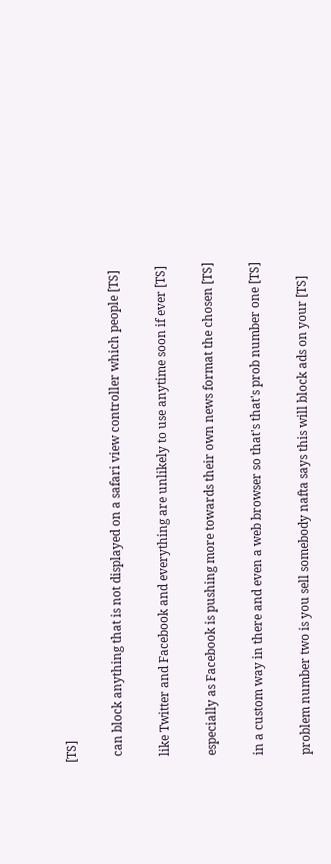[TS]

  can block anything that is not displayed on a safari view controller which people [TS]

  like Twitter and Facebook and everything are unlikely to use anytime soon if ever [TS]

  especially as Facebook is pushing more towards their own news format the chosen [TS]

  in a custom way in there and even a web browser so that's that's prob number one [TS]

  problem number two is you sell somebody nafta says this will block ads on your [TS]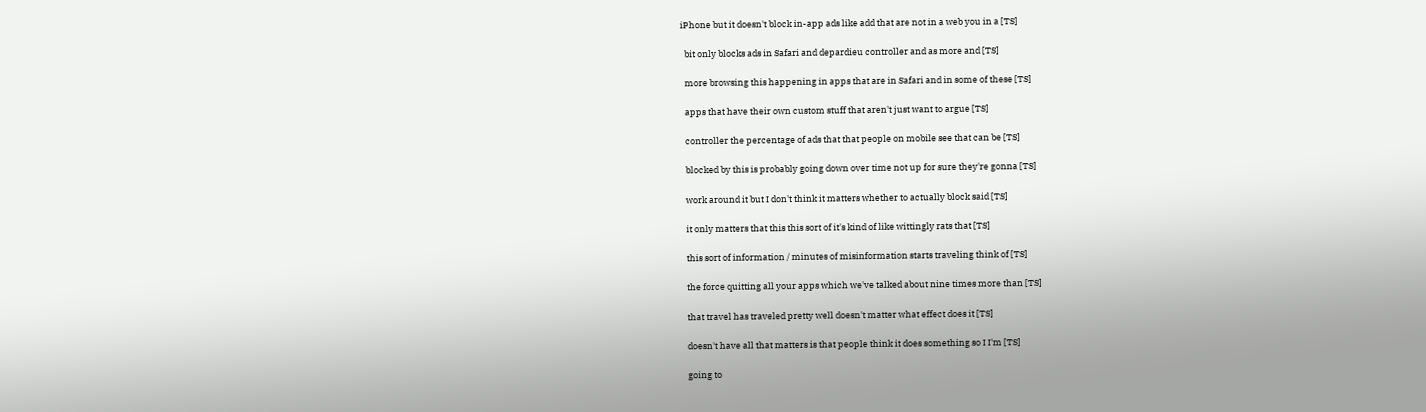iPhone but it doesn't block in-app ads like add that are not in a web you in a [TS]

  bit only blocks ads in Safari and depardieu controller and as more and [TS]

  more browsing this happening in apps that are in Safari and in some of these [TS]

  apps that have their own custom stuff that aren't just want to argue [TS]

  controller the percentage of ads that that people on mobile see that can be [TS]

  blocked by this is probably going down over time not up for sure they're gonna [TS]

  work around it but I don't think it matters whether to actually block said [TS]

  it only matters that this this sort of it's kind of like wittingly rats that [TS]

  this sort of information / minutes of misinformation starts traveling think of [TS]

  the force quitting all your apps which we've talked about nine times more than [TS]

  that travel has traveled pretty well doesn't matter what effect does it [TS]

  doesn't have all that matters is that people think it does something so I I'm [TS]

  going to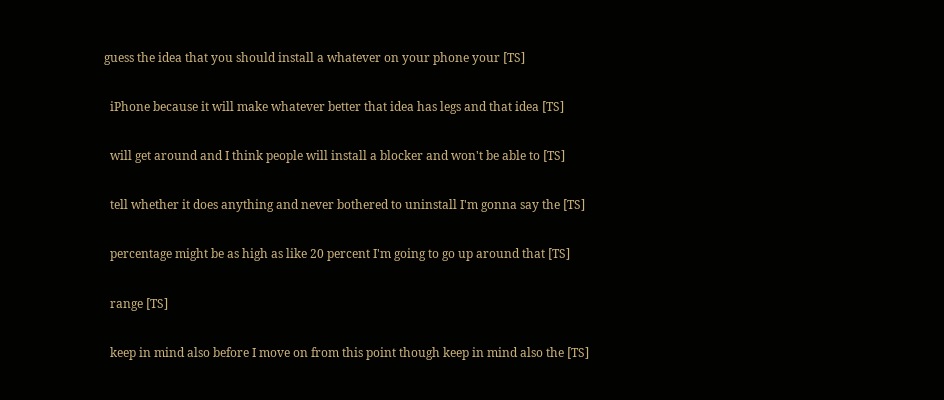guess the idea that you should install a whatever on your phone your [TS]

  iPhone because it will make whatever better that idea has legs and that idea [TS]

  will get around and I think people will install a blocker and won't be able to [TS]

  tell whether it does anything and never bothered to uninstall I'm gonna say the [TS]

  percentage might be as high as like 20 percent I'm going to go up around that [TS]

  range [TS]

  keep in mind also before I move on from this point though keep in mind also the [TS]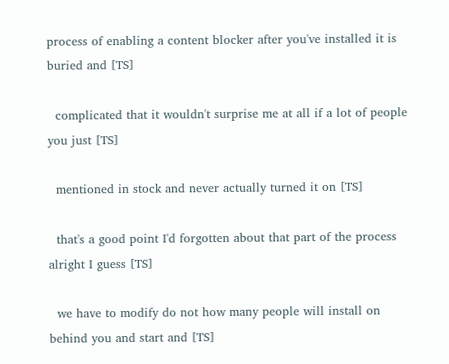process of enabling a content blocker after you've installed it is buried and [TS]

  complicated that it wouldn't surprise me at all if a lot of people you just [TS]

  mentioned in stock and never actually turned it on [TS]

  that's a good point I'd forgotten about that part of the process alright I guess [TS]

  we have to modify do not how many people will install on behind you and start and [TS]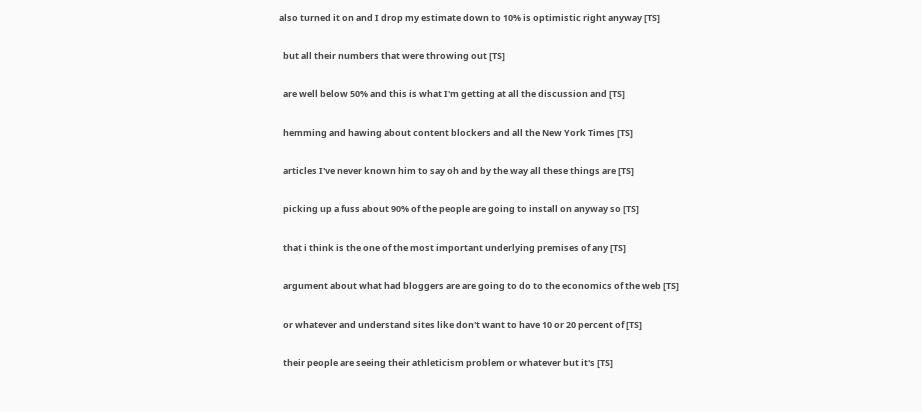also turned it on and I drop my estimate down to 10% is optimistic right anyway [TS]

  but all their numbers that were throwing out [TS]

  are well below 50% and this is what I'm getting at all the discussion and [TS]

  hemming and hawing about content blockers and all the New York Times [TS]

  articles I've never known him to say oh and by the way all these things are [TS]

  picking up a fuss about 90% of the people are going to install on anyway so [TS]

  that i think is the one of the most important underlying premises of any [TS]

  argument about what had bloggers are are going to do to the economics of the web [TS]

  or whatever and understand sites like don't want to have 10 or 20 percent of [TS]

  their people are seeing their athleticism problem or whatever but it's [TS]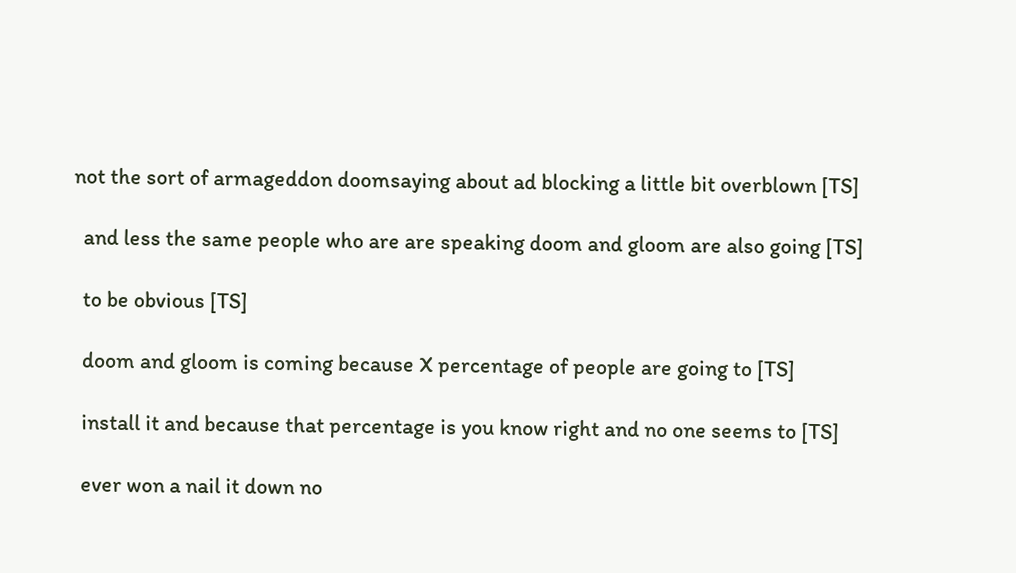not the sort of armageddon doomsaying about ad blocking a little bit overblown [TS]

  and less the same people who are are speaking doom and gloom are also going [TS]

  to be obvious [TS]

  doom and gloom is coming because X percentage of people are going to [TS]

  install it and because that percentage is you know right and no one seems to [TS]

  ever won a nail it down no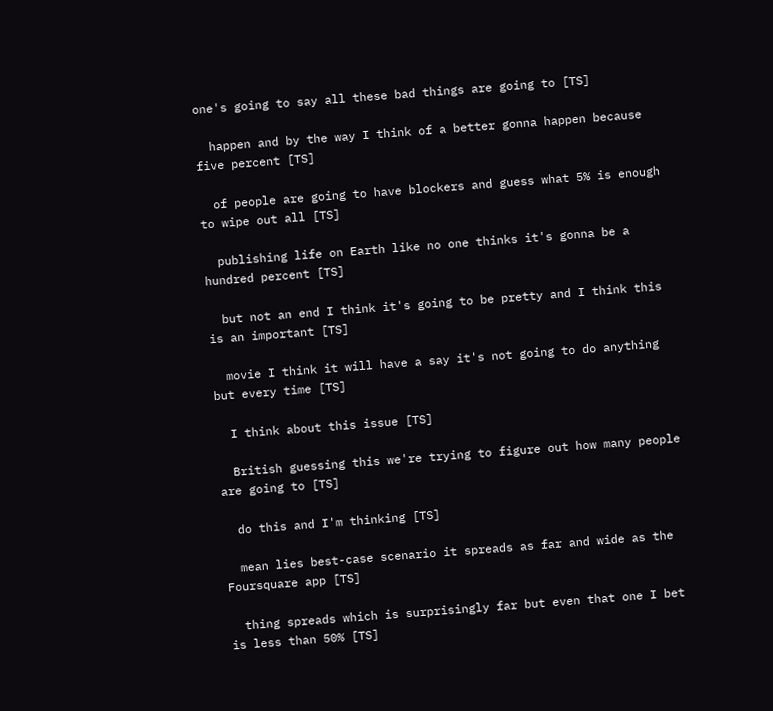one's going to say all these bad things are going to [TS]

  happen and by the way I think of a better gonna happen because five percent [TS]

  of people are going to have blockers and guess what 5% is enough to wipe out all [TS]

  publishing life on Earth like no one thinks it's gonna be a hundred percent [TS]

  but not an end I think it's going to be pretty and I think this is an important [TS]

  movie I think it will have a say it's not going to do anything but every time [TS]

  I think about this issue [TS]

  British guessing this we're trying to figure out how many people are going to [TS]

  do this and I'm thinking [TS]

  mean lies best-case scenario it spreads as far and wide as the Foursquare app [TS]

  thing spreads which is surprisingly far but even that one I bet is less than 50% [TS]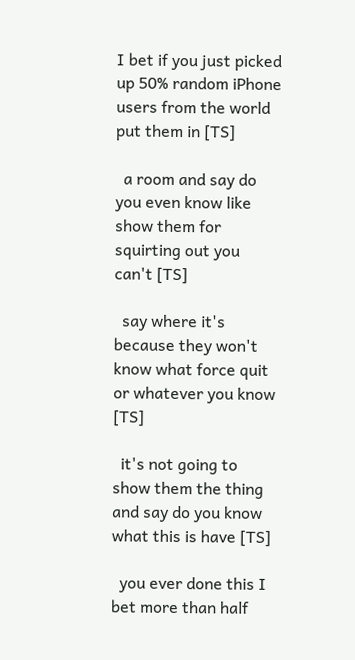I bet if you just picked up 50% random iPhone users from the world put them in [TS]

  a room and say do you even know like show them for squirting out you can't [TS]

  say where it's because they won't know what force quit or whatever you know [TS]

  it's not going to show them the thing and say do you know what this is have [TS]

  you ever done this I bet more than half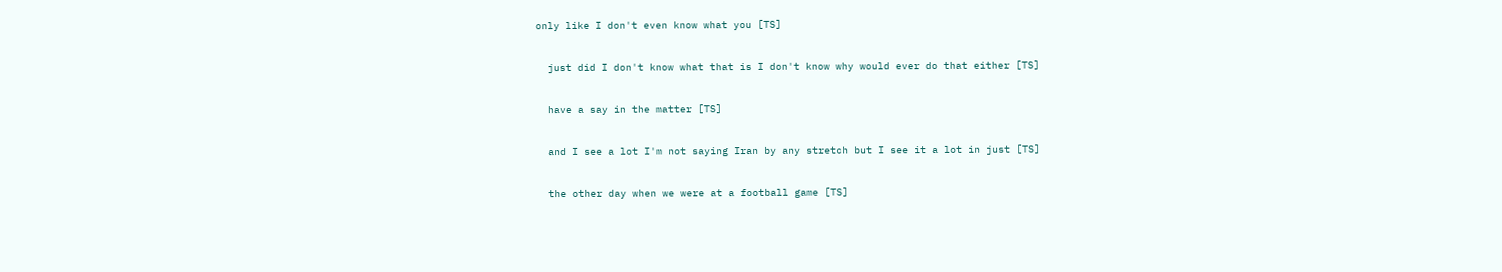only like I don't even know what you [TS]

  just did I don't know what that is I don't know why would ever do that either [TS]

  have a say in the matter [TS]

  and I see a lot I'm not saying Iran by any stretch but I see it a lot in just [TS]

  the other day when we were at a football game [TS]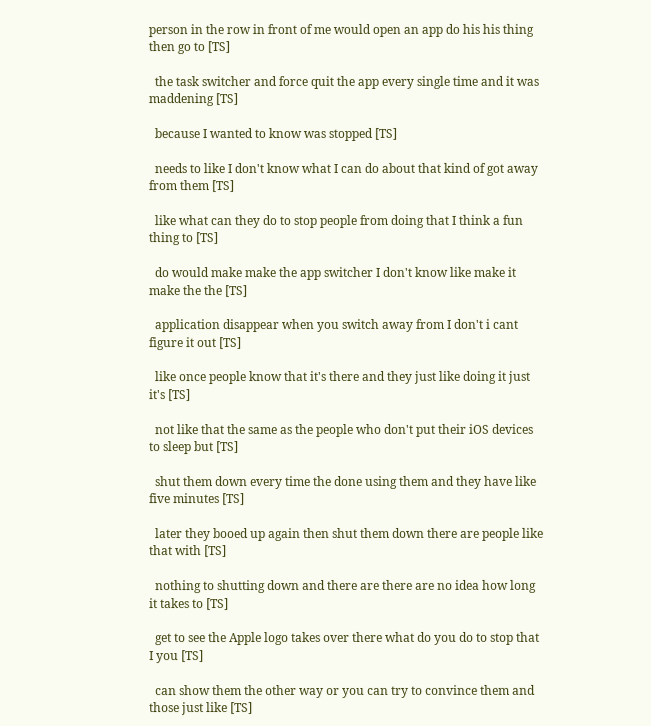person in the row in front of me would open an app do his his thing then go to [TS]

  the task switcher and force quit the app every single time and it was maddening [TS]

  because I wanted to know was stopped [TS]

  needs to like I don't know what I can do about that kind of got away from them [TS]

  like what can they do to stop people from doing that I think a fun thing to [TS]

  do would make make the app switcher I don't know like make it make the the [TS]

  application disappear when you switch away from I don't i cant figure it out [TS]

  like once people know that it's there and they just like doing it just it's [TS]

  not like that the same as the people who don't put their iOS devices to sleep but [TS]

  shut them down every time the done using them and they have like five minutes [TS]

  later they booed up again then shut them down there are people like that with [TS]

  nothing to shutting down and there are there are no idea how long it takes to [TS]

  get to see the Apple logo takes over there what do you do to stop that I you [TS]

  can show them the other way or you can try to convince them and those just like [TS]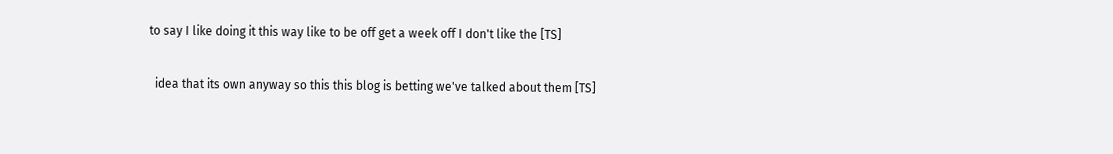to say I like doing it this way like to be off get a week off I don't like the [TS]

  idea that its own anyway so this this blog is betting we've talked about them [TS]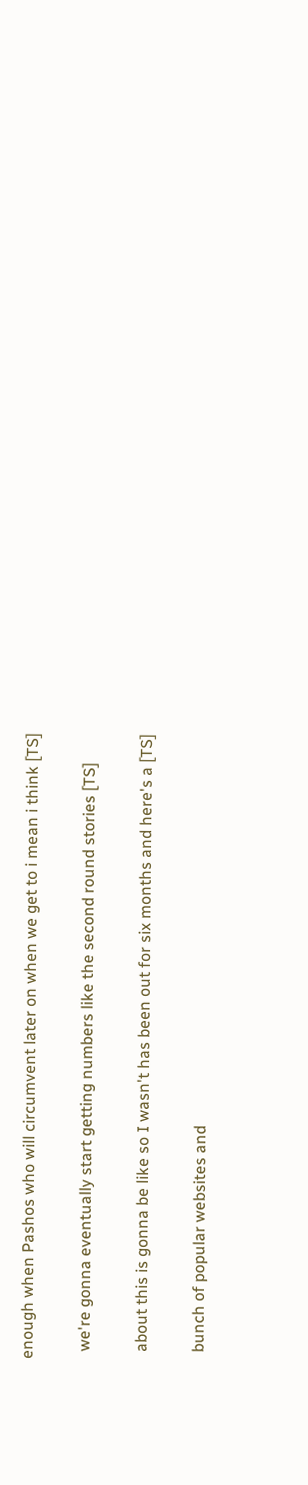enough when Pashos who will circumvent later on when we get to i mean i think [TS]

  we're gonna eventually start getting numbers like the second round stories [TS]

  about this is gonna be like so I wasn't has been out for six months and here's a [TS]

  bunch of popular websites and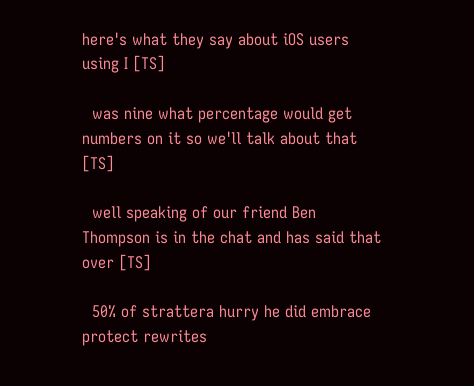here's what they say about iOS users using I [TS]

  was nine what percentage would get numbers on it so we'll talk about that [TS]

  well speaking of our friend Ben Thompson is in the chat and has said that over [TS]

  50% of strattera hurry he did embrace protect rewrites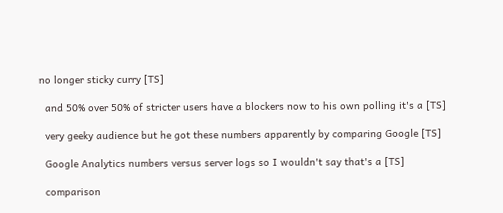no longer sticky curry [TS]

  and 50% over 50% of stricter users have a blockers now to his own polling it's a [TS]

  very geeky audience but he got these numbers apparently by comparing Google [TS]

  Google Analytics numbers versus server logs so I wouldn't say that's a [TS]

  comparison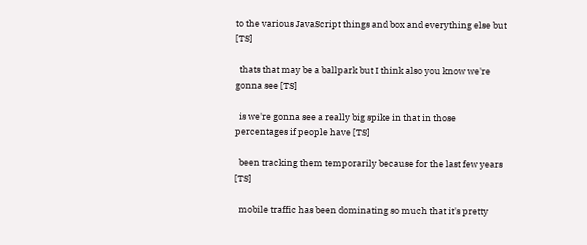to the various JavaScript things and box and everything else but [TS]

  thats that may be a ballpark but I think also you know we're gonna see [TS]

  is we're gonna see a really big spike in that in those percentages if people have [TS]

  been tracking them temporarily because for the last few years [TS]

  mobile traffic has been dominating so much that it's pretty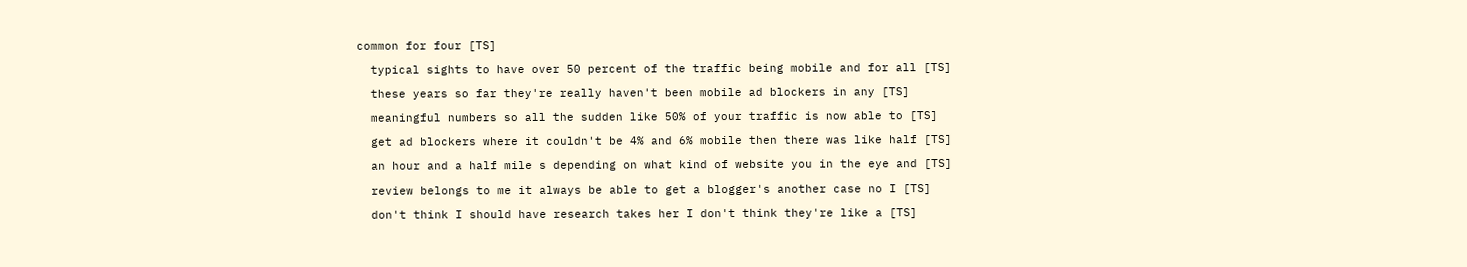common for four [TS]

  typical sights to have over 50 percent of the traffic being mobile and for all [TS]

  these years so far they're really haven't been mobile ad blockers in any [TS]

  meaningful numbers so all the sudden like 50% of your traffic is now able to [TS]

  get ad blockers where it couldn't be 4% and 6% mobile then there was like half [TS]

  an hour and a half mile s depending on what kind of website you in the eye and [TS]

  review belongs to me it always be able to get a blogger's another case no I [TS]

  don't think I should have research takes her I don't think they're like a [TS]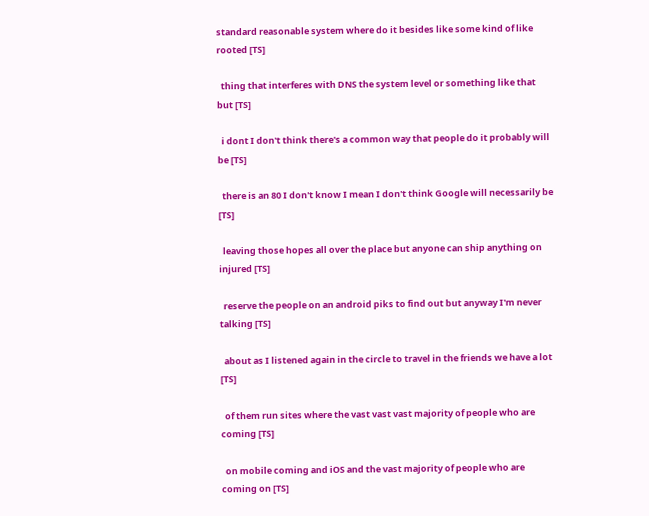standard reasonable system where do it besides like some kind of like rooted [TS]

  thing that interferes with DNS the system level or something like that but [TS]

  i dont I don't think there's a common way that people do it probably will be [TS]

  there is an 80 I don't know I mean I don't think Google will necessarily be [TS]

  leaving those hopes all over the place but anyone can ship anything on injured [TS]

  reserve the people on an android piks to find out but anyway I'm never talking [TS]

  about as I listened again in the circle to travel in the friends we have a lot [TS]

  of them run sites where the vast vast vast majority of people who are coming [TS]

  on mobile coming and iOS and the vast majority of people who are coming on [TS]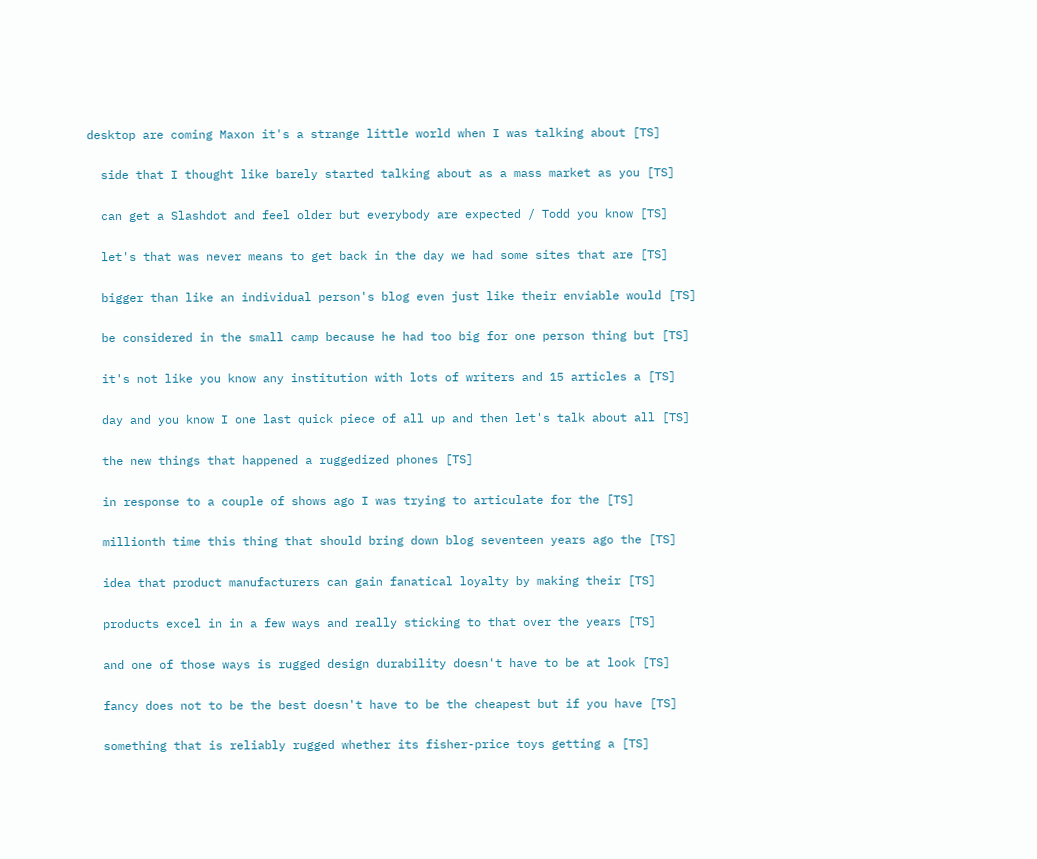desktop are coming Maxon it's a strange little world when I was talking about [TS]

  side that I thought like barely started talking about as a mass market as you [TS]

  can get a Slashdot and feel older but everybody are expected / Todd you know [TS]

  let's that was never means to get back in the day we had some sites that are [TS]

  bigger than like an individual person's blog even just like their enviable would [TS]

  be considered in the small camp because he had too big for one person thing but [TS]

  it's not like you know any institution with lots of writers and 15 articles a [TS]

  day and you know I one last quick piece of all up and then let's talk about all [TS]

  the new things that happened a ruggedized phones [TS]

  in response to a couple of shows ago I was trying to articulate for the [TS]

  millionth time this thing that should bring down blog seventeen years ago the [TS]

  idea that product manufacturers can gain fanatical loyalty by making their [TS]

  products excel in in a few ways and really sticking to that over the years [TS]

  and one of those ways is rugged design durability doesn't have to be at look [TS]

  fancy does not to be the best doesn't have to be the cheapest but if you have [TS]

  something that is reliably rugged whether its fisher-price toys getting a [TS]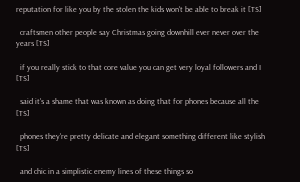reputation for like you by the stolen the kids won't be able to break it [TS]

  craftsmen other people say Christmas going downhill ever never over the years [TS]

  if you really stick to that core value you can get very loyal followers and I [TS]

  said it's a shame that was known as doing that for phones because all the [TS]

  phones they're pretty delicate and elegant something different like stylish [TS]

  and chic in a simplistic enemy lines of these things so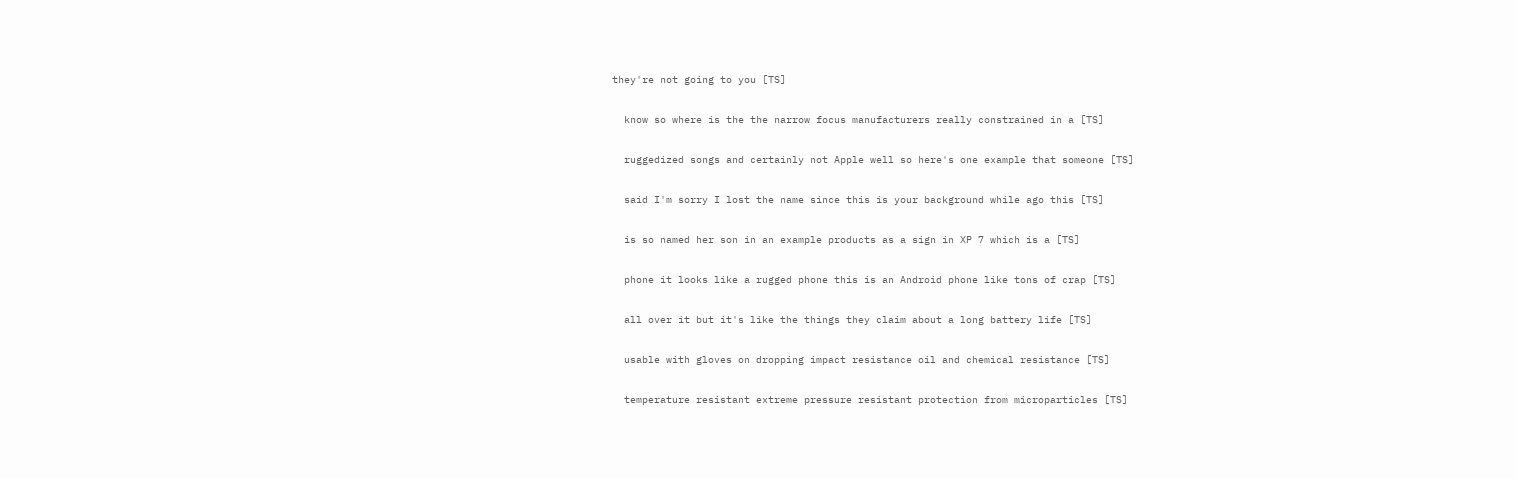they're not going to you [TS]

  know so where is the the narrow focus manufacturers really constrained in a [TS]

  ruggedized songs and certainly not Apple well so here's one example that someone [TS]

  said I'm sorry I lost the name since this is your background while ago this [TS]

  is so named her son in an example products as a sign in XP 7 which is a [TS]

  phone it looks like a rugged phone this is an Android phone like tons of crap [TS]

  all over it but it's like the things they claim about a long battery life [TS]

  usable with gloves on dropping impact resistance oil and chemical resistance [TS]

  temperature resistant extreme pressure resistant protection from microparticles [TS]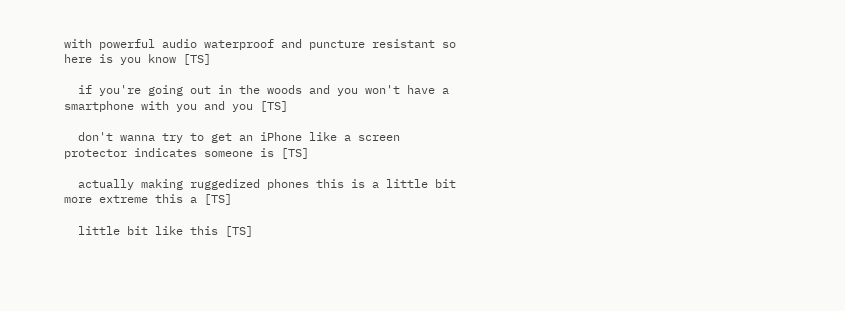with powerful audio waterproof and puncture resistant so here is you know [TS]

  if you're going out in the woods and you won't have a smartphone with you and you [TS]

  don't wanna try to get an iPhone like a screen protector indicates someone is [TS]

  actually making ruggedized phones this is a little bit more extreme this a [TS]

  little bit like this [TS]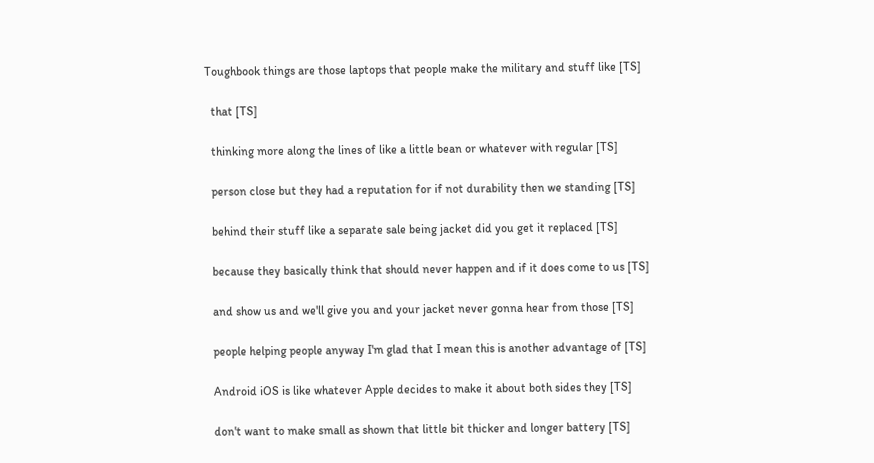Toughbook things are those laptops that people make the military and stuff like [TS]

  that [TS]

  thinking more along the lines of like a little bean or whatever with regular [TS]

  person close but they had a reputation for if not durability then we standing [TS]

  behind their stuff like a separate sale being jacket did you get it replaced [TS]

  because they basically think that should never happen and if it does come to us [TS]

  and show us and we'll give you and your jacket never gonna hear from those [TS]

  people helping people anyway I'm glad that I mean this is another advantage of [TS]

  Android iOS is like whatever Apple decides to make it about both sides they [TS]

  don't want to make small as shown that little bit thicker and longer battery [TS]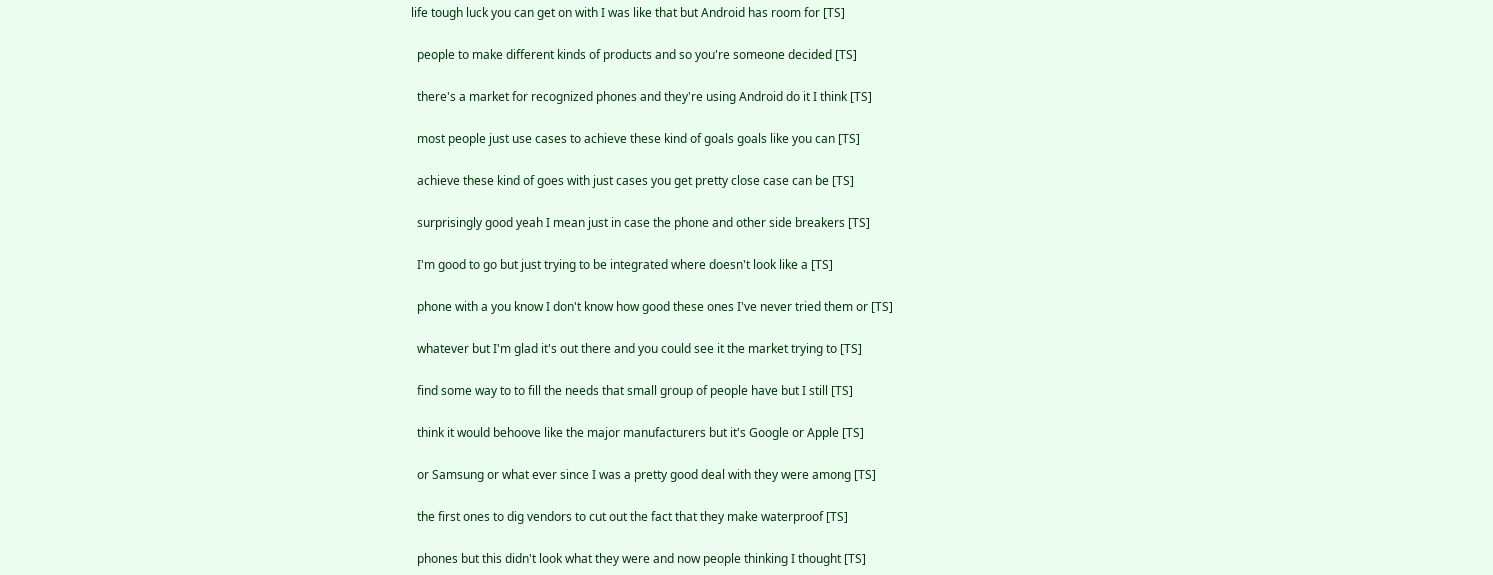life tough luck you can get on with I was like that but Android has room for [TS]

  people to make different kinds of products and so you're someone decided [TS]

  there's a market for recognized phones and they're using Android do it I think [TS]

  most people just use cases to achieve these kind of goals goals like you can [TS]

  achieve these kind of goes with just cases you get pretty close case can be [TS]

  surprisingly good yeah I mean just in case the phone and other side breakers [TS]

  I'm good to go but just trying to be integrated where doesn't look like a [TS]

  phone with a you know I don't know how good these ones I've never tried them or [TS]

  whatever but I'm glad it's out there and you could see it the market trying to [TS]

  find some way to to fill the needs that small group of people have but I still [TS]

  think it would behoove like the major manufacturers but it's Google or Apple [TS]

  or Samsung or what ever since I was a pretty good deal with they were among [TS]

  the first ones to dig vendors to cut out the fact that they make waterproof [TS]

  phones but this didn't look what they were and now people thinking I thought [TS]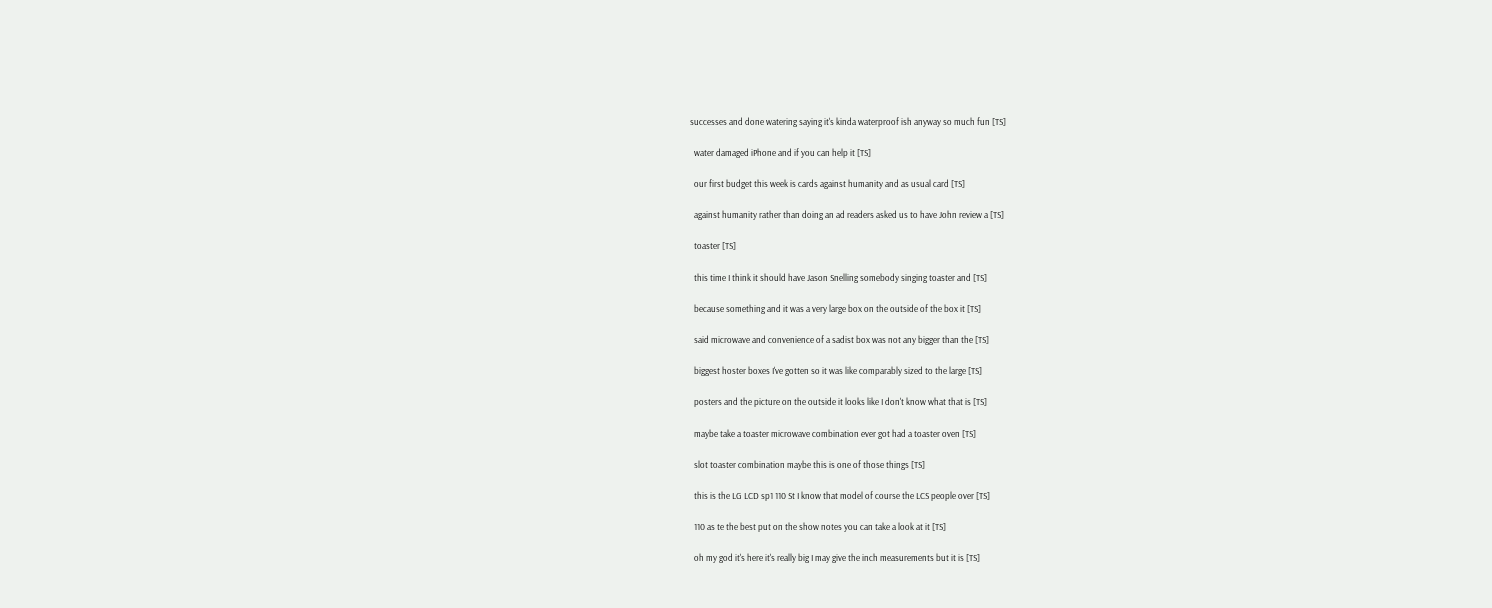successes and done watering saying it's kinda waterproof ish anyway so much fun [TS]

  water damaged iPhone and if you can help it [TS]

  our first budget this week is cards against humanity and as usual card [TS]

  against humanity rather than doing an ad readers asked us to have John review a [TS]

  toaster [TS]

  this time I think it should have Jason Snelling somebody singing toaster and [TS]

  because something and it was a very large box on the outside of the box it [TS]

  said microwave and convenience of a sadist box was not any bigger than the [TS]

  biggest hoster boxes I've gotten so it was like comparably sized to the large [TS]

  posters and the picture on the outside it looks like I don't know what that is [TS]

  maybe take a toaster microwave combination ever got had a toaster oven [TS]

  slot toaster combination maybe this is one of those things [TS]

  this is the LG LCD sp1 110 St I know that model of course the LCS people over [TS]

  110 as te the best put on the show notes you can take a look at it [TS]

  oh my god it's here it's really big I may give the inch measurements but it is [TS]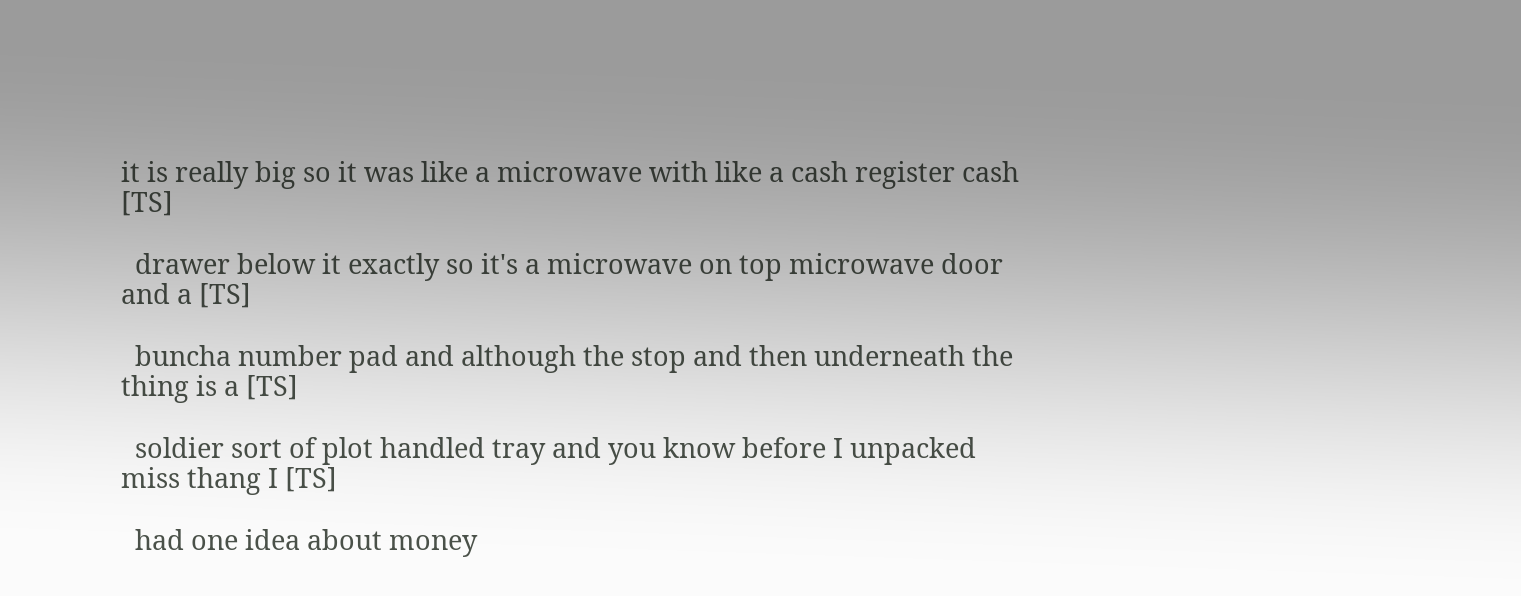it is really big so it was like a microwave with like a cash register cash [TS]

  drawer below it exactly so it's a microwave on top microwave door and a [TS]

  buncha number pad and although the stop and then underneath the thing is a [TS]

  soldier sort of plot handled tray and you know before I unpacked miss thang I [TS]

  had one idea about money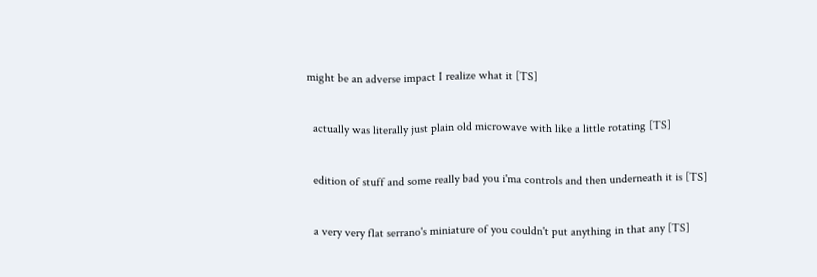might be an adverse impact I realize what it [TS]

  actually was literally just plain old microwave with like a little rotating [TS]

  edition of stuff and some really bad you i'ma controls and then underneath it is [TS]

  a very very flat serrano's miniature of you couldn't put anything in that any [TS]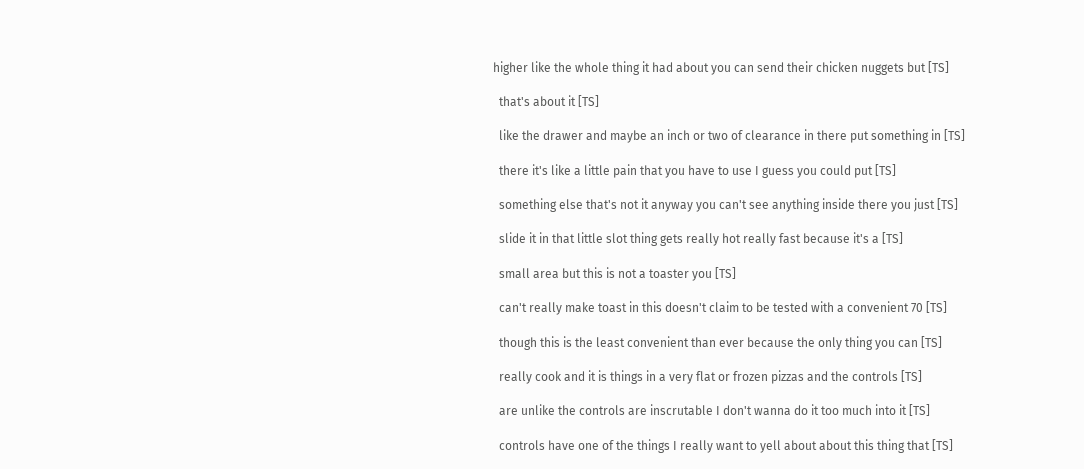higher like the whole thing it had about you can send their chicken nuggets but [TS]

  that's about it [TS]

  like the drawer and maybe an inch or two of clearance in there put something in [TS]

  there it's like a little pain that you have to use I guess you could put [TS]

  something else that's not it anyway you can't see anything inside there you just [TS]

  slide it in that little slot thing gets really hot really fast because it's a [TS]

  small area but this is not a toaster you [TS]

  can't really make toast in this doesn't claim to be tested with a convenient 70 [TS]

  though this is the least convenient than ever because the only thing you can [TS]

  really cook and it is things in a very flat or frozen pizzas and the controls [TS]

  are unlike the controls are inscrutable I don't wanna do it too much into it [TS]

  controls have one of the things I really want to yell about about this thing that [TS]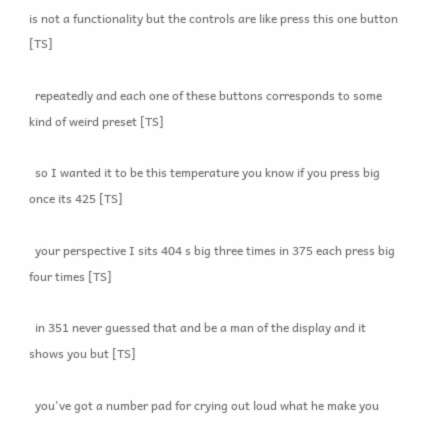is not a functionality but the controls are like press this one button [TS]

  repeatedly and each one of these buttons corresponds to some kind of weird preset [TS]

  so I wanted it to be this temperature you know if you press big once its 425 [TS]

  your perspective I sits 404 s big three times in 375 each press big four times [TS]

  in 351 never guessed that and be a man of the display and it shows you but [TS]

  you've got a number pad for crying out loud what he make you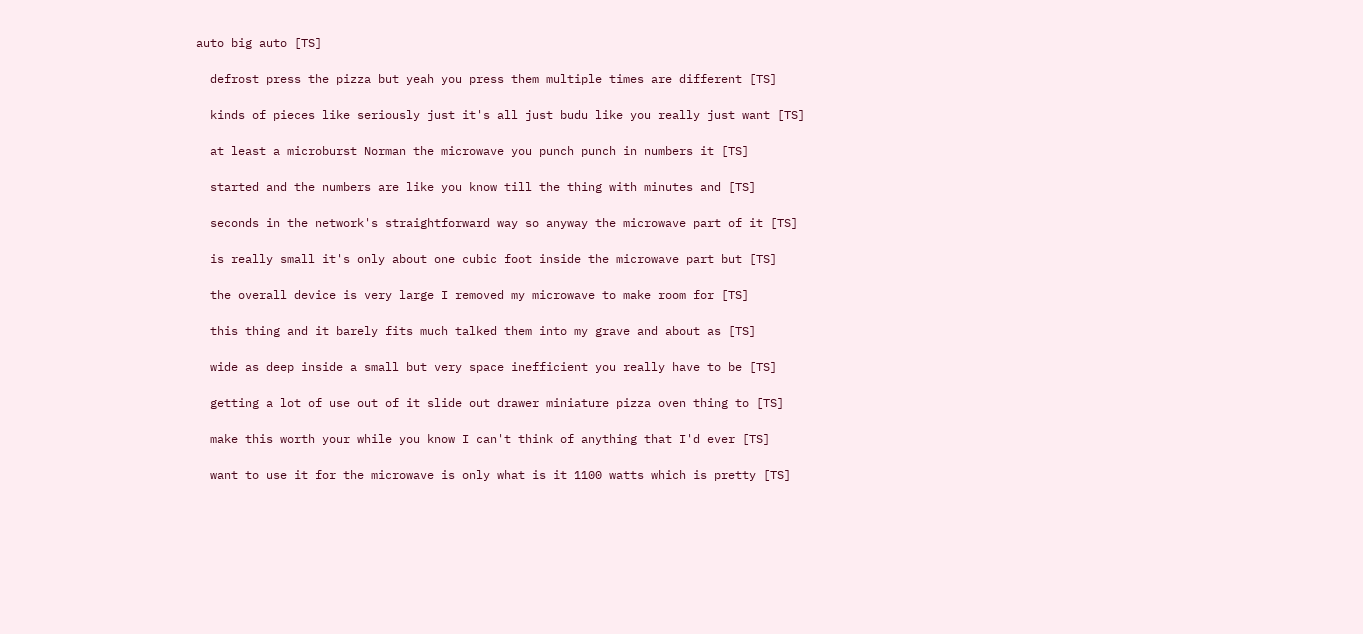auto big auto [TS]

  defrost press the pizza but yeah you press them multiple times are different [TS]

  kinds of pieces like seriously just it's all just budu like you really just want [TS]

  at least a microburst Norman the microwave you punch punch in numbers it [TS]

  started and the numbers are like you know till the thing with minutes and [TS]

  seconds in the network's straightforward way so anyway the microwave part of it [TS]

  is really small it's only about one cubic foot inside the microwave part but [TS]

  the overall device is very large I removed my microwave to make room for [TS]

  this thing and it barely fits much talked them into my grave and about as [TS]

  wide as deep inside a small but very space inefficient you really have to be [TS]

  getting a lot of use out of it slide out drawer miniature pizza oven thing to [TS]

  make this worth your while you know I can't think of anything that I'd ever [TS]

  want to use it for the microwave is only what is it 1100 watts which is pretty [TS]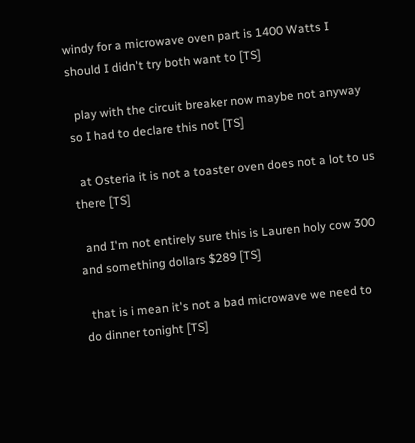windy for a microwave oven part is 1400 Watts I should I didn't try both want to [TS]

  play with the circuit breaker now maybe not anyway so I had to declare this not [TS]

  at Osteria it is not a toaster oven does not a lot to us there [TS]

  and I'm not entirely sure this is Lauren holy cow 300 and something dollars $289 [TS]

  that is i mean it's not a bad microwave we need to do dinner tonight [TS]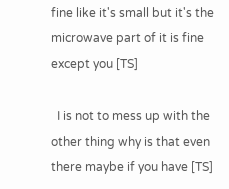fine like it's small but it's the microwave part of it is fine except you [TS]

  I is not to mess up with the other thing why is that even there maybe if you have [TS]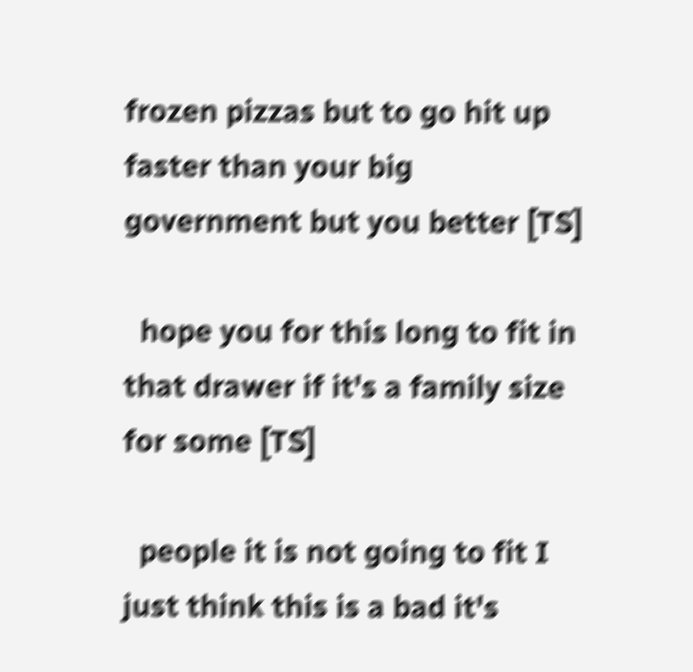frozen pizzas but to go hit up faster than your big government but you better [TS]

  hope you for this long to fit in that drawer if it's a family size for some [TS]

  people it is not going to fit I just think this is a bad it's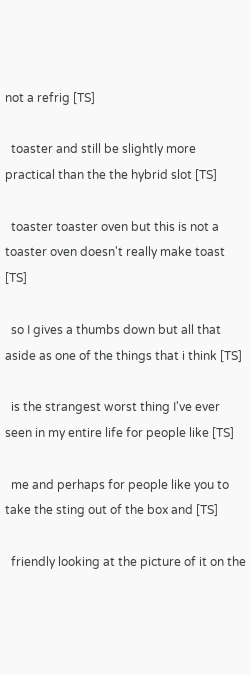not a refrig [TS]

  toaster and still be slightly more practical than the the hybrid slot [TS]

  toaster toaster oven but this is not a toaster oven doesn't really make toast [TS]

  so I gives a thumbs down but all that aside as one of the things that i think [TS]

  is the strangest worst thing I've ever seen in my entire life for people like [TS]

  me and perhaps for people like you to take the sting out of the box and [TS]

  friendly looking at the picture of it on the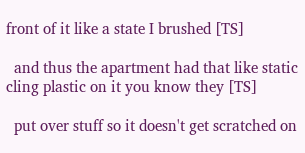front of it like a state I brushed [TS]

  and thus the apartment had that like static cling plastic on it you know they [TS]

  put over stuff so it doesn't get scratched on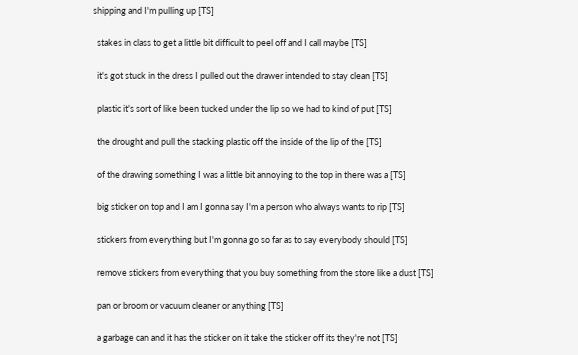shipping and I'm pulling up [TS]

  stakes in class to get a little bit difficult to peel off and I call maybe [TS]

  it's got stuck in the dress I pulled out the drawer intended to stay clean [TS]

  plastic it's sort of like been tucked under the lip so we had to kind of put [TS]

  the drought and pull the stacking plastic off the inside of the lip of the [TS]

  of the drawing something I was a little bit annoying to the top in there was a [TS]

  big sticker on top and I am I gonna say I'm a person who always wants to rip [TS]

  stickers from everything but I'm gonna go so far as to say everybody should [TS]

  remove stickers from everything that you buy something from the store like a dust [TS]

  pan or broom or vacuum cleaner or anything [TS]

  a garbage can and it has the sticker on it take the sticker off its they're not [TS]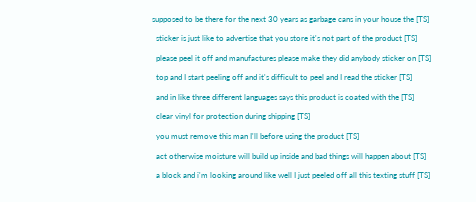supposed to be there for the next 30 years as garbage cans in your house the [TS]

  sticker is just like to advertise that you store it's not part of the product [TS]

  please peel it off and manufactures please make they did anybody sticker on [TS]

  top and I start peeling off and it's difficult to peel and I read the sticker [TS]

  and in like three different languages says this product is coated with the [TS]

  clear vinyl for protection during shipping [TS]

  you must remove this man I'll before using the product [TS]

  act otherwise moisture will build up inside and bad things will happen about [TS]

  a block and i'm looking around like well I just peeled off all this texting stuff [TS]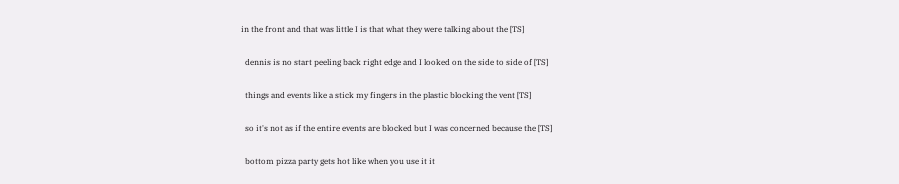in the front and that was little I is that what they were talking about the [TS]

  dennis is no start peeling back right edge and I looked on the side to side of [TS]

  things and events like a stick my fingers in the plastic blocking the vent [TS]

  so it's not as if the entire events are blocked but I was concerned because the [TS]

  bottom pizza party gets hot like when you use it it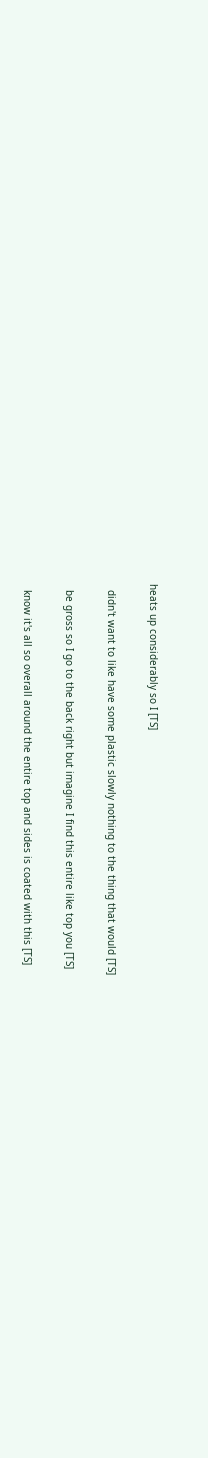heats up considerably so I [TS]

  didn't want to like have some plastic slowly nothing to the thing that would [TS]

  be gross so I go to the back right but imagine I find this entire like top you [TS]

  know it's all so overall around the entire top and sides is coated with this [TS]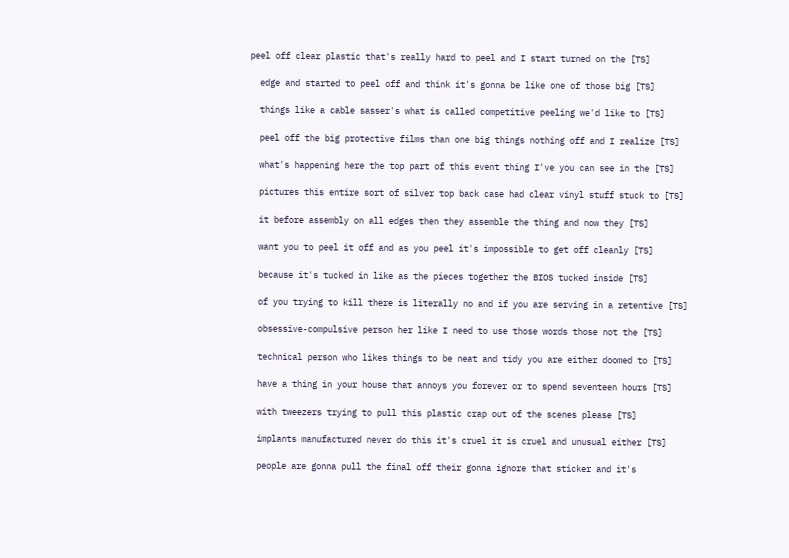peel off clear plastic that's really hard to peel and I start turned on the [TS]

  edge and started to peel off and think it's gonna be like one of those big [TS]

  things like a cable sasser's what is called competitive peeling we'd like to [TS]

  peel off the big protective films than one big things nothing off and I realize [TS]

  what's happening here the top part of this event thing I've you can see in the [TS]

  pictures this entire sort of silver top back case had clear vinyl stuff stuck to [TS]

  it before assembly on all edges then they assemble the thing and now they [TS]

  want you to peel it off and as you peel it's impossible to get off cleanly [TS]

  because it's tucked in like as the pieces together the BIOS tucked inside [TS]

  of you trying to kill there is literally no and if you are serving in a retentive [TS]

  obsessive-compulsive person her like I need to use those words those not the [TS]

  technical person who likes things to be neat and tidy you are either doomed to [TS]

  have a thing in your house that annoys you forever or to spend seventeen hours [TS]

  with tweezers trying to pull this plastic crap out of the scenes please [TS]

  implants manufactured never do this it's cruel it is cruel and unusual either [TS]

  people are gonna pull the final off their gonna ignore that sticker and it's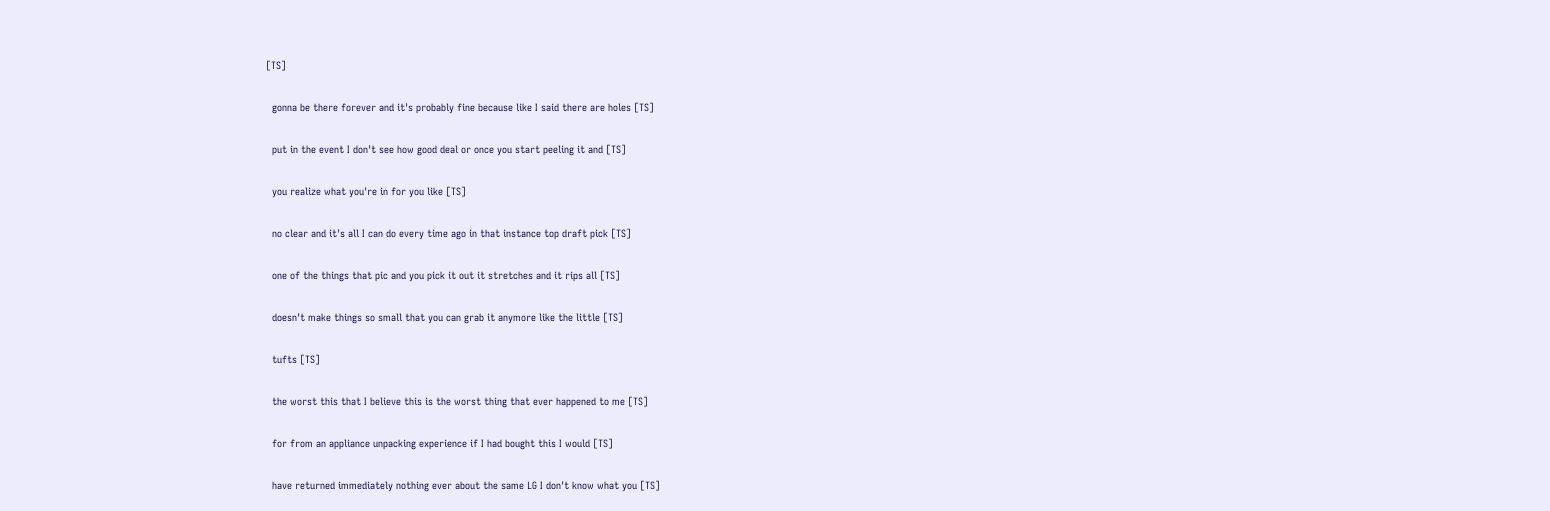[TS]

  gonna be there forever and it's probably fine because like I said there are holes [TS]

  put in the event I don't see how good deal or once you start peeling it and [TS]

  you realize what you're in for you like [TS]

  no clear and it's all I can do every time ago in that instance top draft pick [TS]

  one of the things that pic and you pick it out it stretches and it rips all [TS]

  doesn't make things so small that you can grab it anymore like the little [TS]

  tufts [TS]

  the worst this that I believe this is the worst thing that ever happened to me [TS]

  for from an appliance unpacking experience if I had bought this I would [TS]

  have returned immediately nothing ever about the same LG I don't know what you [TS]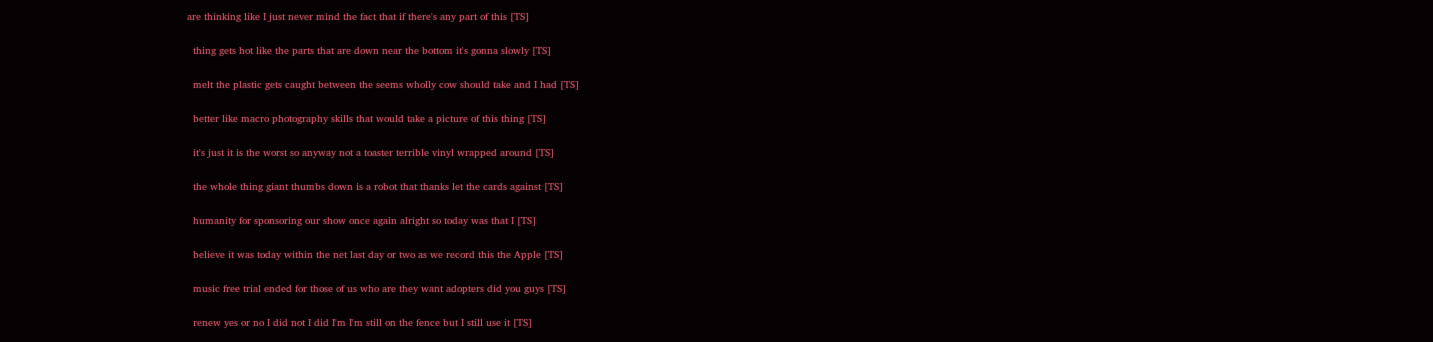are thinking like I just never mind the fact that if there's any part of this [TS]

  thing gets hot like the parts that are down near the bottom it's gonna slowly [TS]

  melt the plastic gets caught between the seems wholly cow should take and I had [TS]

  better like macro photography skills that would take a picture of this thing [TS]

  it's just it is the worst so anyway not a toaster terrible vinyl wrapped around [TS]

  the whole thing giant thumbs down is a robot that thanks let the cards against [TS]

  humanity for sponsoring our show once again alright so today was that I [TS]

  believe it was today within the net last day or two as we record this the Apple [TS]

  music free trial ended for those of us who are they want adopters did you guys [TS]

  renew yes or no I did not I did I'm I'm still on the fence but I still use it [TS]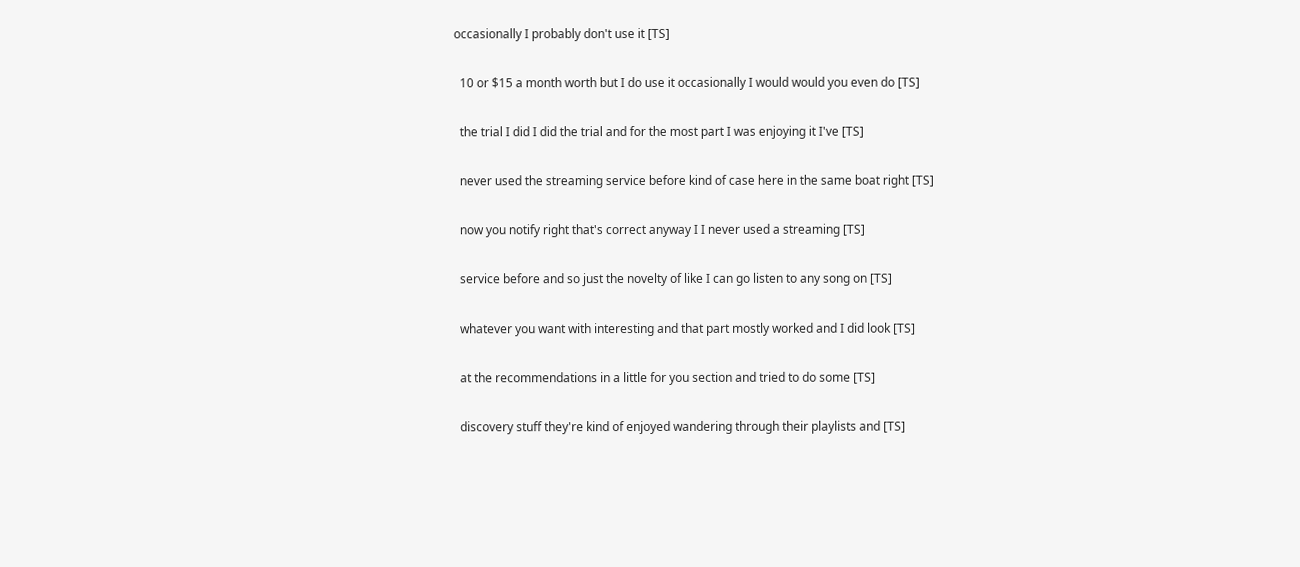occasionally I probably don't use it [TS]

  10 or $15 a month worth but I do use it occasionally I would would you even do [TS]

  the trial I did I did the trial and for the most part I was enjoying it I've [TS]

  never used the streaming service before kind of case here in the same boat right [TS]

  now you notify right that's correct anyway I I never used a streaming [TS]

  service before and so just the novelty of like I can go listen to any song on [TS]

  whatever you want with interesting and that part mostly worked and I did look [TS]

  at the recommendations in a little for you section and tried to do some [TS]

  discovery stuff they're kind of enjoyed wandering through their playlists and [TS]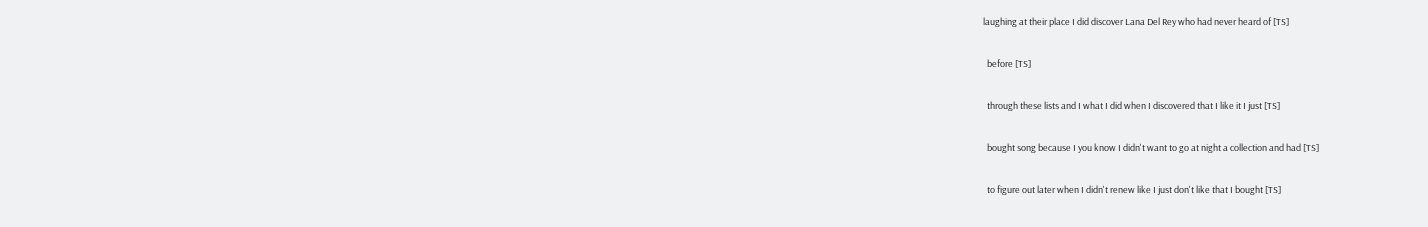laughing at their place I did discover Lana Del Rey who had never heard of [TS]

  before [TS]

  through these lists and I what I did when I discovered that I like it I just [TS]

  bought song because I you know I didn't want to go at night a collection and had [TS]

  to figure out later when I didn't renew like I just don't like that I bought [TS]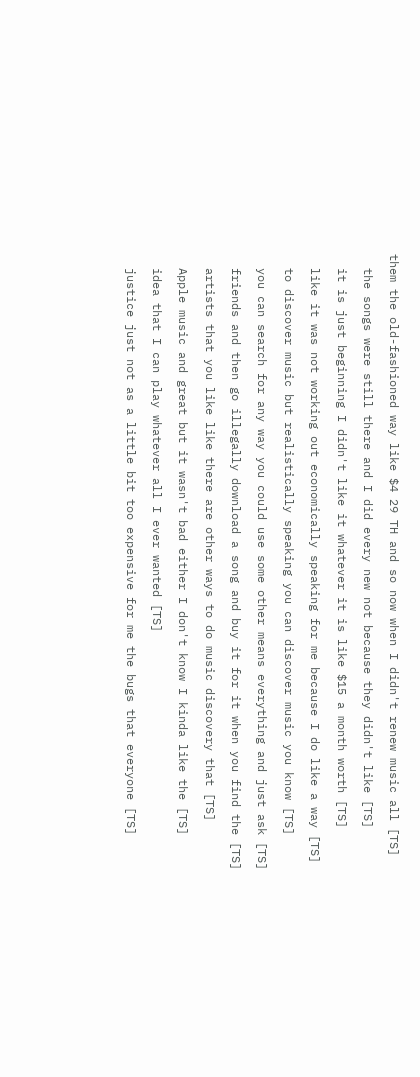them the old-fashioned way like $4 29 TH and so now when I didn't renew music all [TS]

  the songs were still there and I did every new not because they didn't like [TS]

  it is just beginning I didn't like it whatever it is like $15 a month worth [TS]

  like it was not working out economically speaking for me because I do like a way [TS]

  to discover music but realistically speaking you can discover music you know [TS]

  you can search for any way you could use some other means everything and just ask [TS]

  friends and then go illegally download a song and buy it for it when you find the [TS]

  artists that you like like there are other ways to do music discovery that [TS]

  Apple music and great but it wasn't bad either I don't know I kinda like the [TS]

  idea that I can play whatever all I ever wanted [TS]

  justice just not as a little bit too expensive for me the bugs that everyone [TS]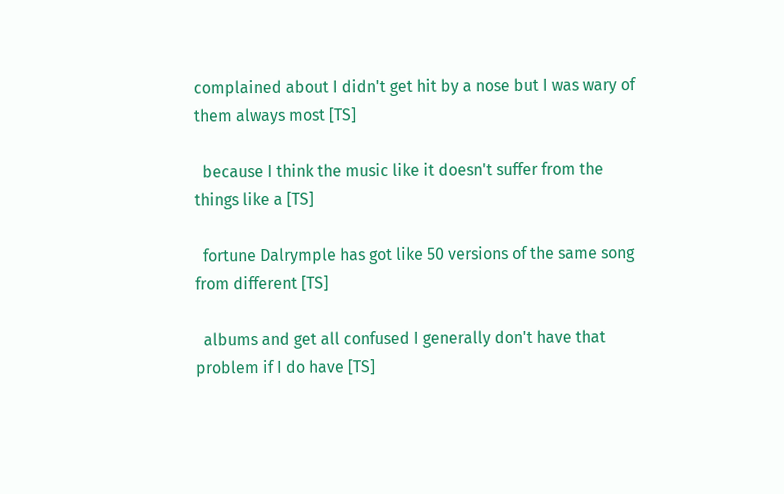complained about I didn't get hit by a nose but I was wary of them always most [TS]

  because I think the music like it doesn't suffer from the things like a [TS]

  fortune Dalrymple has got like 50 versions of the same song from different [TS]

  albums and get all confused I generally don't have that problem if I do have [TS]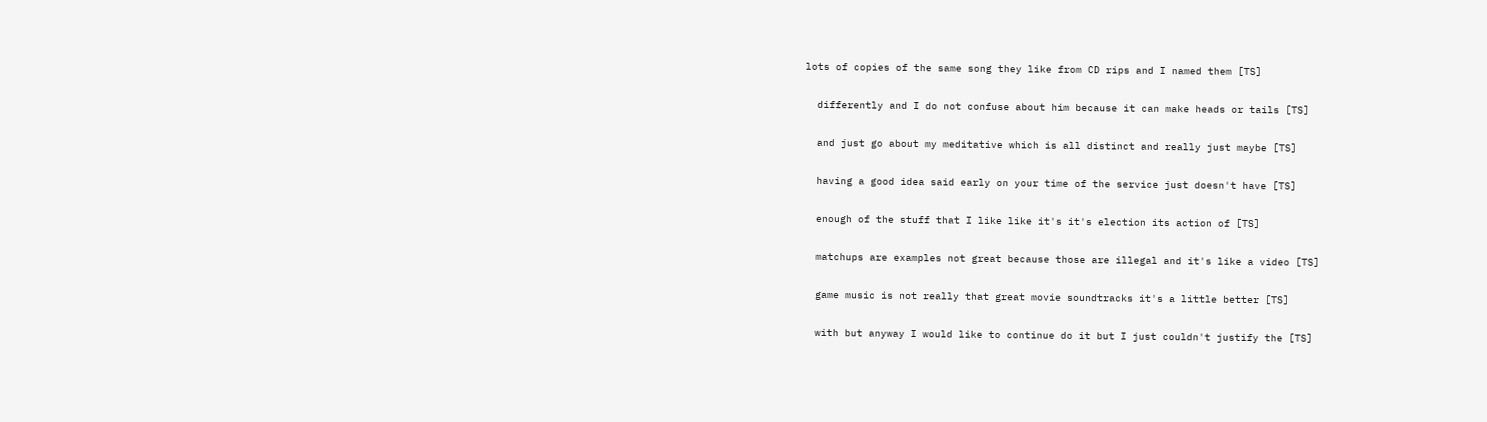lots of copies of the same song they like from CD rips and I named them [TS]

  differently and I do not confuse about him because it can make heads or tails [TS]

  and just go about my meditative which is all distinct and really just maybe [TS]

  having a good idea said early on your time of the service just doesn't have [TS]

  enough of the stuff that I like like it's it's election its action of [TS]

  matchups are examples not great because those are illegal and it's like a video [TS]

  game music is not really that great movie soundtracks it's a little better [TS]

  with but anyway I would like to continue do it but I just couldn't justify the [TS]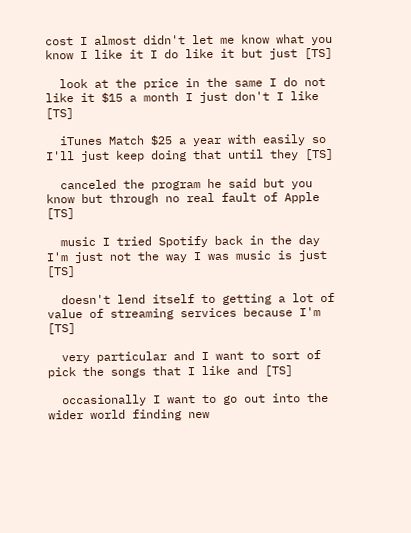cost I almost didn't let me know what you know I like it I do like it but just [TS]

  look at the price in the same I do not like it $15 a month I just don't I like [TS]

  iTunes Match $25 a year with easily so I'll just keep doing that until they [TS]

  canceled the program he said but you know but through no real fault of Apple [TS]

  music I tried Spotify back in the day I'm just not the way I was music is just [TS]

  doesn't lend itself to getting a lot of value of streaming services because I'm [TS]

  very particular and I want to sort of pick the songs that I like and [TS]

  occasionally I want to go out into the wider world finding new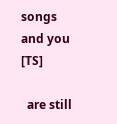songs and you [TS]

  are still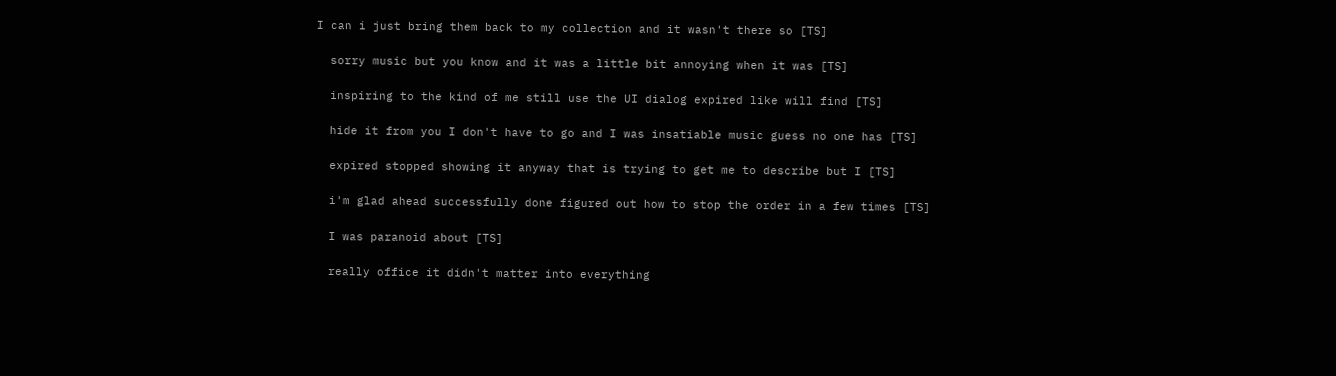I can i just bring them back to my collection and it wasn't there so [TS]

  sorry music but you know and it was a little bit annoying when it was [TS]

  inspiring to the kind of me still use the UI dialog expired like will find [TS]

  hide it from you I don't have to go and I was insatiable music guess no one has [TS]

  expired stopped showing it anyway that is trying to get me to describe but I [TS]

  i'm glad ahead successfully done figured out how to stop the order in a few times [TS]

  I was paranoid about [TS]

  really office it didn't matter into everything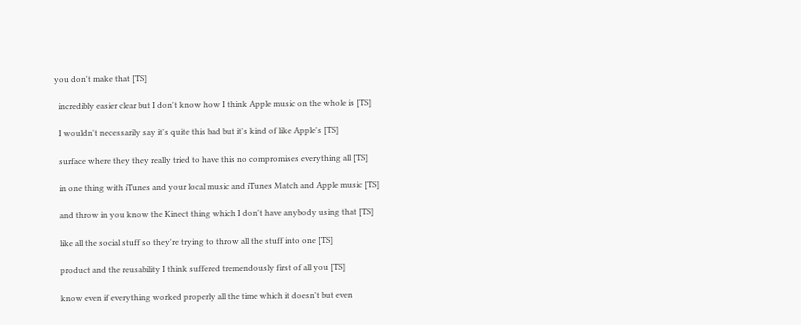you don't make that [TS]

  incredibly easier clear but I don't know how I think Apple music on the whole is [TS]

  I wouldn't necessarily say it's quite this bad but it's kind of like Apple's [TS]

  surface where they they really tried to have this no compromises everything all [TS]

  in one thing with iTunes and your local music and iTunes Match and Apple music [TS]

  and throw in you know the Kinect thing which I don't have anybody using that [TS]

  like all the social stuff so they're trying to throw all the stuff into one [TS]

  product and the reusability I think suffered tremendously first of all you [TS]

  know even if everything worked properly all the time which it doesn't but even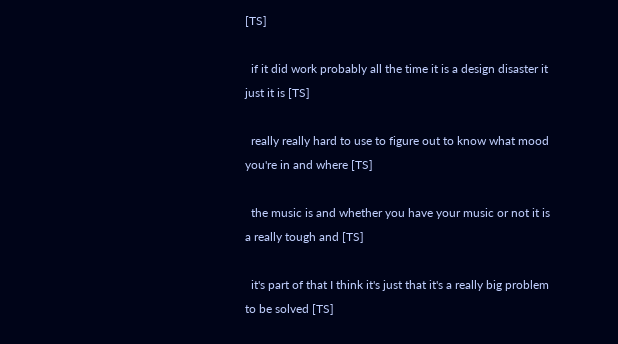[TS]

  if it did work probably all the time it is a design disaster it just it is [TS]

  really really hard to use to figure out to know what mood you're in and where [TS]

  the music is and whether you have your music or not it is a really tough and [TS]

  it's part of that I think it's just that it's a really big problem to be solved [TS]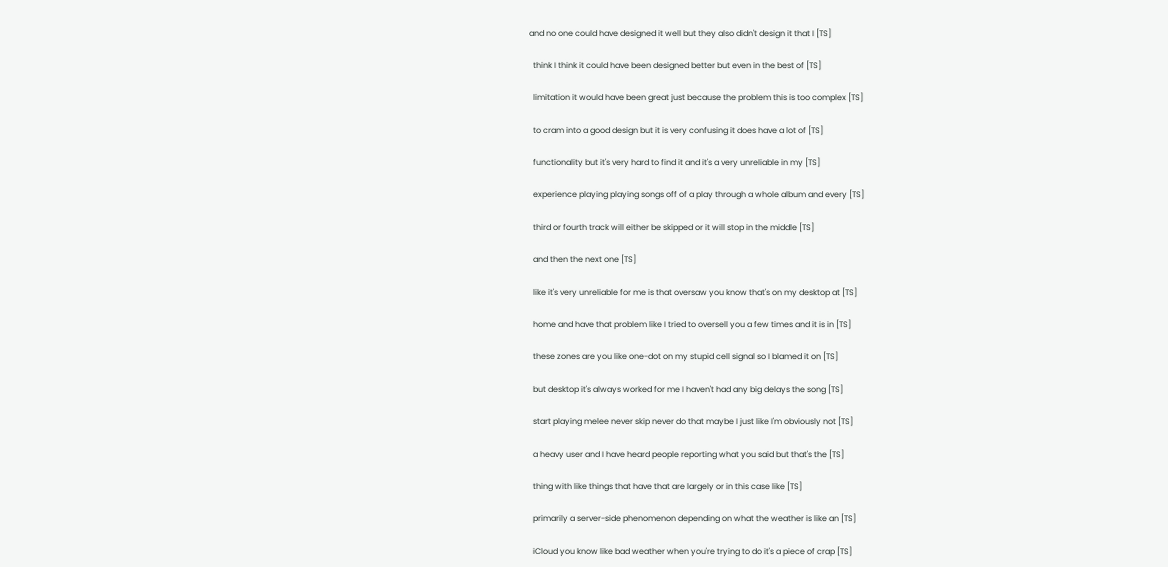and no one could have designed it well but they also didn't design it that I [TS]

  think I think it could have been designed better but even in the best of [TS]

  limitation it would have been great just because the problem this is too complex [TS]

  to cram into a good design but it is very confusing it does have a lot of [TS]

  functionality but it's very hard to find it and it's a very unreliable in my [TS]

  experience playing playing songs off of a play through a whole album and every [TS]

  third or fourth track will either be skipped or it will stop in the middle [TS]

  and then the next one [TS]

  like it's very unreliable for me is that oversaw you know that's on my desktop at [TS]

  home and have that problem like I tried to oversell you a few times and it is in [TS]

  these zones are you like one-dot on my stupid cell signal so I blamed it on [TS]

  but desktop it's always worked for me I haven't had any big delays the song [TS]

  start playing melee never skip never do that maybe I just like I'm obviously not [TS]

  a heavy user and I have heard people reporting what you said but that's the [TS]

  thing with like things that have that are largely or in this case like [TS]

  primarily a server-side phenomenon depending on what the weather is like an [TS]

  iCloud you know like bad weather when you're trying to do it's a piece of crap [TS]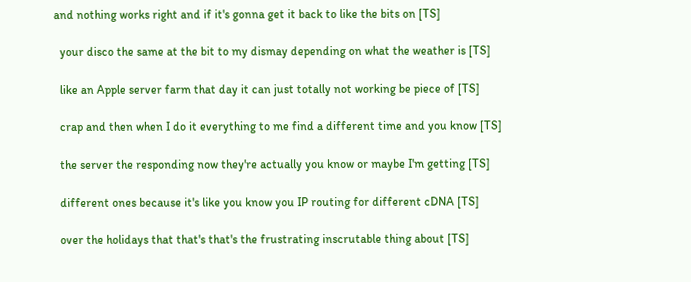and nothing works right and if it's gonna get it back to like the bits on [TS]

  your disco the same at the bit to my dismay depending on what the weather is [TS]

  like an Apple server farm that day it can just totally not working be piece of [TS]

  crap and then when I do it everything to me find a different time and you know [TS]

  the server the responding now they're actually you know or maybe I'm getting [TS]

  different ones because it's like you know you IP routing for different cDNA [TS]

  over the holidays that that's that's the frustrating inscrutable thing about [TS]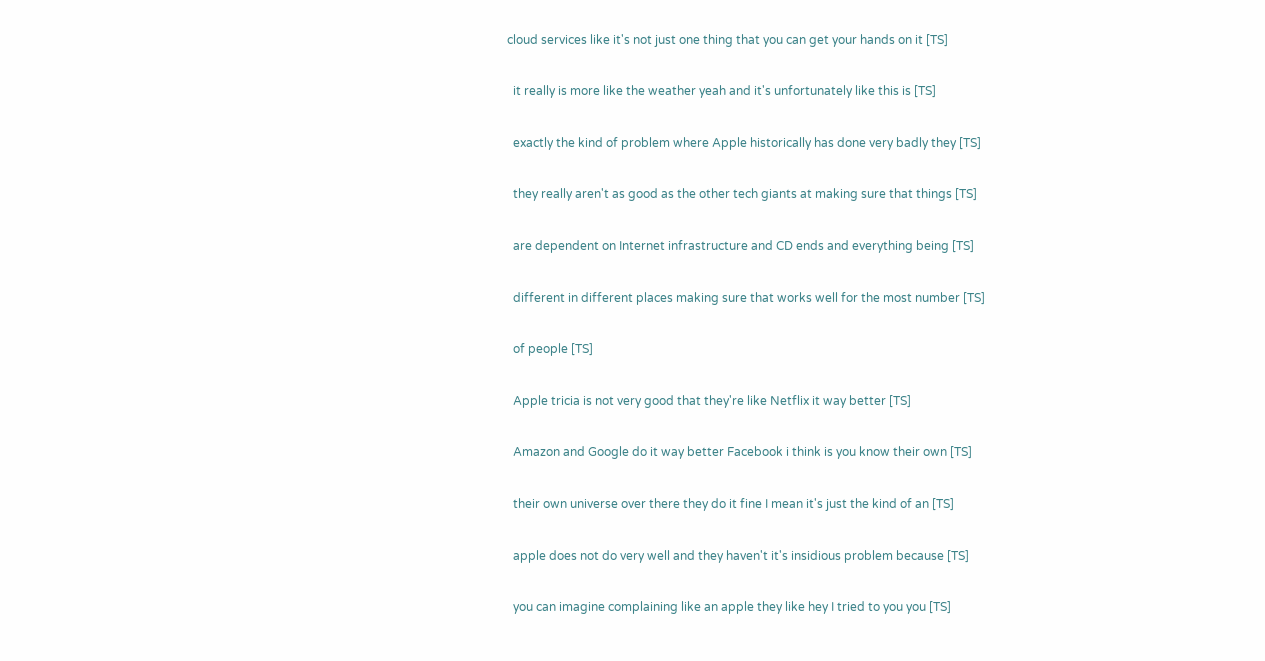cloud services like it's not just one thing that you can get your hands on it [TS]

  it really is more like the weather yeah and it's unfortunately like this is [TS]

  exactly the kind of problem where Apple historically has done very badly they [TS]

  they really aren't as good as the other tech giants at making sure that things [TS]

  are dependent on Internet infrastructure and CD ends and everything being [TS]

  different in different places making sure that works well for the most number [TS]

  of people [TS]

  Apple tricia is not very good that they're like Netflix it way better [TS]

  Amazon and Google do it way better Facebook i think is you know their own [TS]

  their own universe over there they do it fine I mean it's just the kind of an [TS]

  apple does not do very well and they haven't it's insidious problem because [TS]

  you can imagine complaining like an apple they like hey I tried to you you [TS]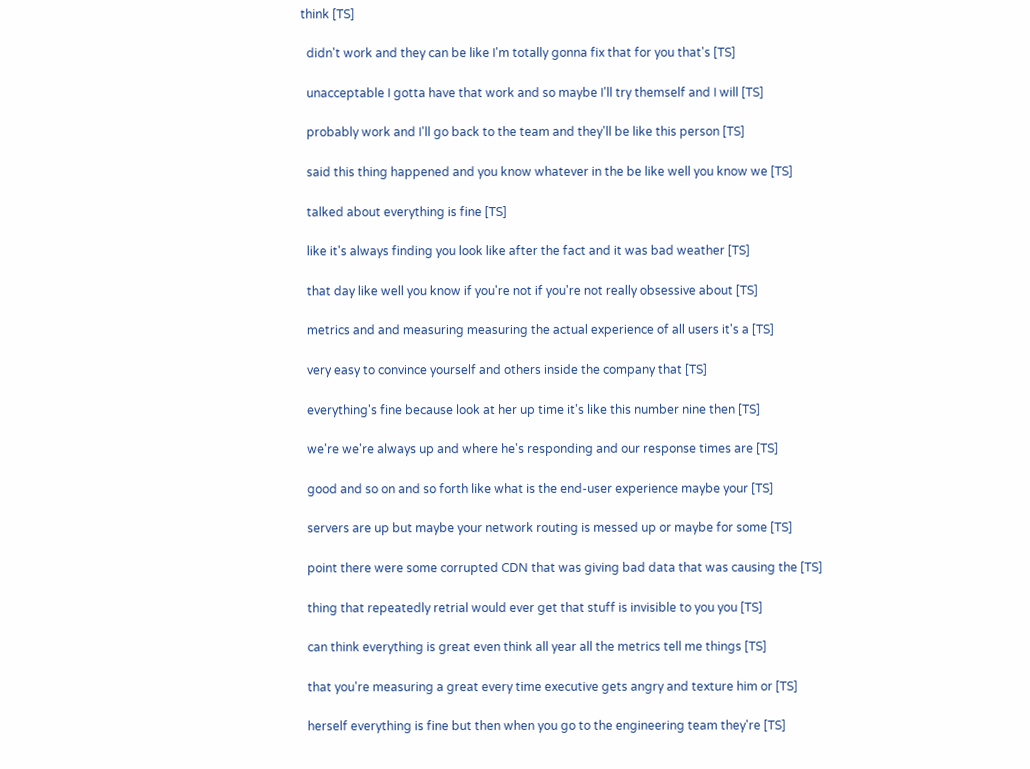think [TS]

  didn't work and they can be like I'm totally gonna fix that for you that's [TS]

  unacceptable I gotta have that work and so maybe I'll try themself and I will [TS]

  probably work and I'll go back to the team and they'll be like this person [TS]

  said this thing happened and you know whatever in the be like well you know we [TS]

  talked about everything is fine [TS]

  like it's always finding you look like after the fact and it was bad weather [TS]

  that day like well you know if you're not if you're not really obsessive about [TS]

  metrics and and measuring measuring the actual experience of all users it's a [TS]

  very easy to convince yourself and others inside the company that [TS]

  everything's fine because look at her up time it's like this number nine then [TS]

  we're we're always up and where he's responding and our response times are [TS]

  good and so on and so forth like what is the end-user experience maybe your [TS]

  servers are up but maybe your network routing is messed up or maybe for some [TS]

  point there were some corrupted CDN that was giving bad data that was causing the [TS]

  thing that repeatedly retrial would ever get that stuff is invisible to you you [TS]

  can think everything is great even think all year all the metrics tell me things [TS]

  that you're measuring a great every time executive gets angry and texture him or [TS]

  herself everything is fine but then when you go to the engineering team they're [TS]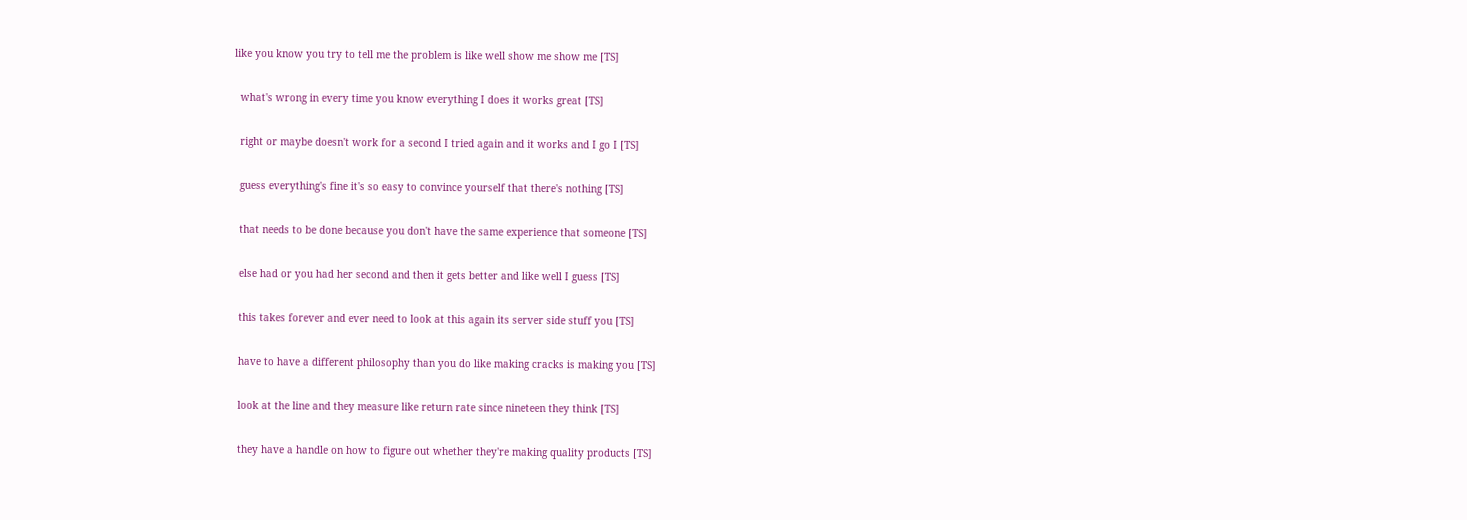like you know you try to tell me the problem is like well show me show me [TS]

  what's wrong in every time you know everything I does it works great [TS]

  right or maybe doesn't work for a second I tried again and it works and I go I [TS]

  guess everything's fine it's so easy to convince yourself that there's nothing [TS]

  that needs to be done because you don't have the same experience that someone [TS]

  else had or you had her second and then it gets better and like well I guess [TS]

  this takes forever and ever need to look at this again its server side stuff you [TS]

  have to have a different philosophy than you do like making cracks is making you [TS]

  look at the line and they measure like return rate since nineteen they think [TS]

  they have a handle on how to figure out whether they're making quality products [TS]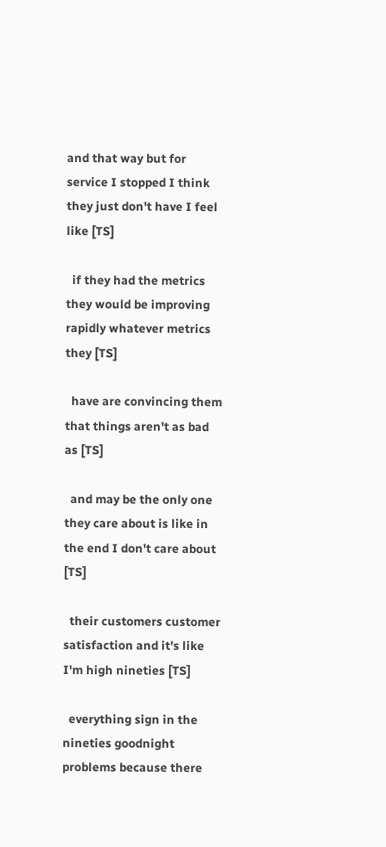and that way but for service I stopped I think they just don't have I feel like [TS]

  if they had the metrics they would be improving rapidly whatever metrics they [TS]

  have are convincing them that things aren't as bad as [TS]

  and may be the only one they care about is like in the end I don't care about [TS]

  their customers customer satisfaction and it's like I'm high nineties [TS]

  everything sign in the nineties goodnight problems because there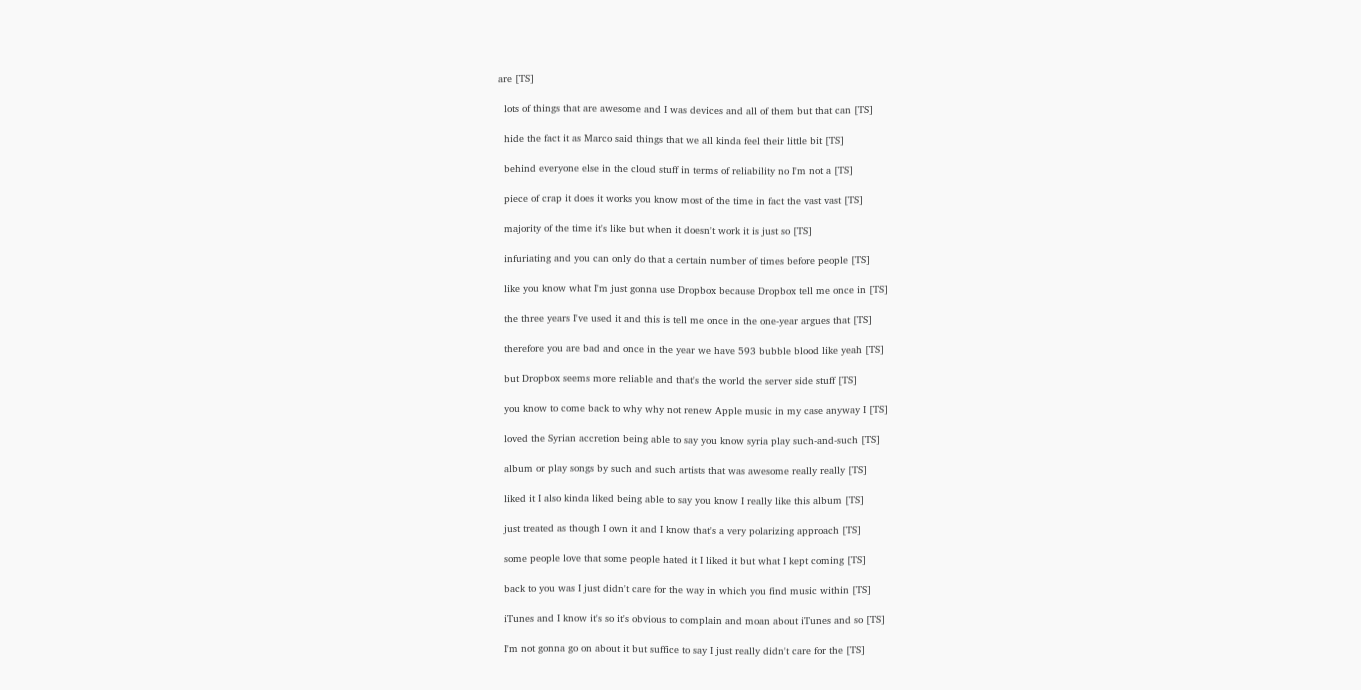are [TS]

  lots of things that are awesome and I was devices and all of them but that can [TS]

  hide the fact it as Marco said things that we all kinda feel their little bit [TS]

  behind everyone else in the cloud stuff in terms of reliability no I'm not a [TS]

  piece of crap it does it works you know most of the time in fact the vast vast [TS]

  majority of the time it's like but when it doesn't work it is just so [TS]

  infuriating and you can only do that a certain number of times before people [TS]

  like you know what I'm just gonna use Dropbox because Dropbox tell me once in [TS]

  the three years I've used it and this is tell me once in the one-year argues that [TS]

  therefore you are bad and once in the year we have 593 bubble blood like yeah [TS]

  but Dropbox seems more reliable and that's the world the server side stuff [TS]

  you know to come back to why why not renew Apple music in my case anyway I [TS]

  loved the Syrian accretion being able to say you know syria play such-and-such [TS]

  album or play songs by such and such artists that was awesome really really [TS]

  liked it I also kinda liked being able to say you know I really like this album [TS]

  just treated as though I own it and I know that's a very polarizing approach [TS]

  some people love that some people hated it I liked it but what I kept coming [TS]

  back to you was I just didn't care for the way in which you find music within [TS]

  iTunes and I know it's so it's obvious to complain and moan about iTunes and so [TS]

  I'm not gonna go on about it but suffice to say I just really didn't care for the [TS]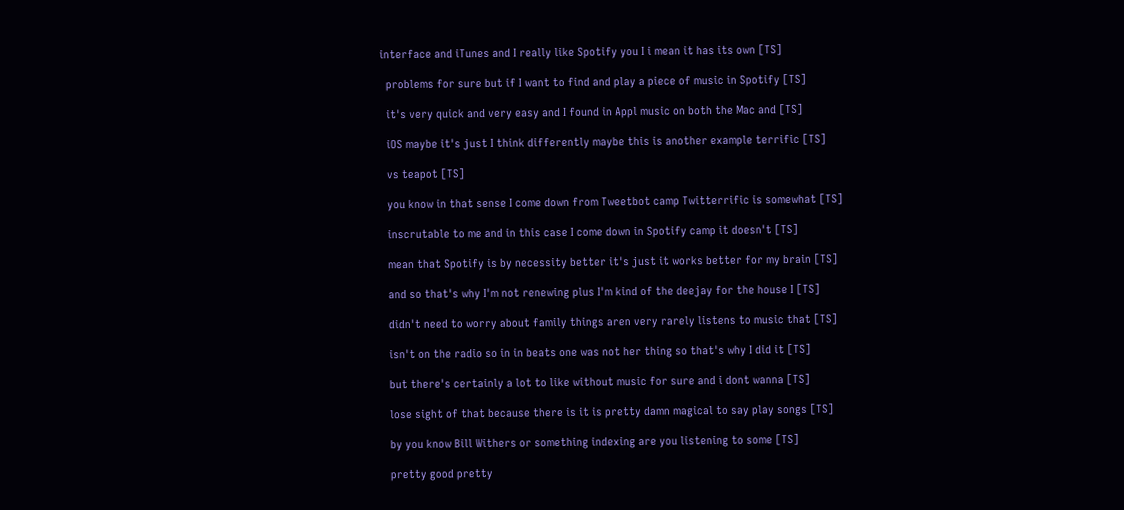interface and iTunes and I really like Spotify you I i mean it has its own [TS]

  problems for sure but if I want to find and play a piece of music in Spotify [TS]

  it's very quick and very easy and I found in Appl music on both the Mac and [TS]

  iOS maybe it's just I think differently maybe this is another example terrific [TS]

  vs teapot [TS]

  you know in that sense I come down from Tweetbot camp Twitterrific is somewhat [TS]

  inscrutable to me and in this case I come down in Spotify camp it doesn't [TS]

  mean that Spotify is by necessity better it's just it works better for my brain [TS]

  and so that's why I'm not renewing plus I'm kind of the deejay for the house I [TS]

  didn't need to worry about family things aren very rarely listens to music that [TS]

  isn't on the radio so in in beats one was not her thing so that's why I did it [TS]

  but there's certainly a lot to like without music for sure and i dont wanna [TS]

  lose sight of that because there is it is pretty damn magical to say play songs [TS]

  by you know Bill Withers or something indexing are you listening to some [TS]

  pretty good pretty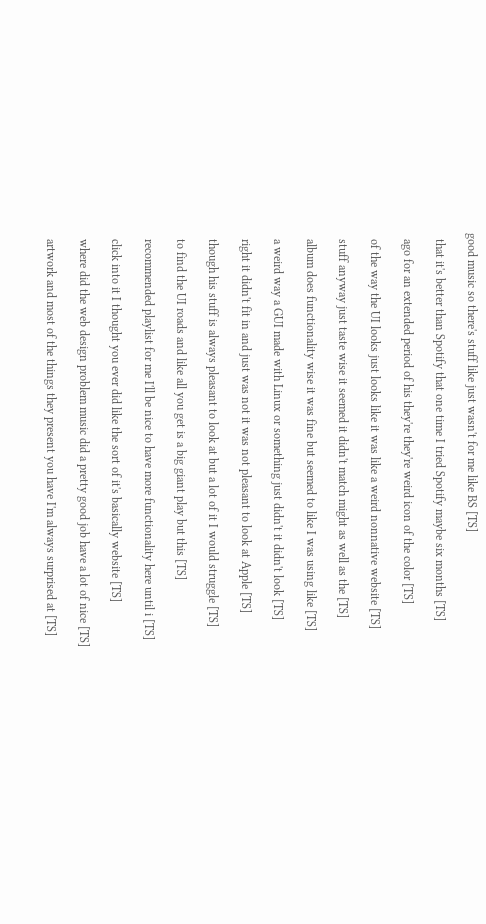good music so there's stuff like just wasn't for me like BS [TS]

  that it's better than Spotify that one time I tried Spotify maybe six months [TS]

  ago for an extended period of his they're they're weird icon of the color [TS]

  of the way the UI looks just looks like it was like a weird nonnative website [TS]

  stuff anyway just taste wise it seemed it didn't match might as well as the [TS]

  album does functionality wise it was fine but seemed to like I was using like [TS]

  a weird way a GUI made with Linux or something just didn't it didn't look [TS]

  right it didn't fit in and just was not it was not pleasant to look at Apple [TS]

  though his stuff is always pleasant to look at but a lot of it I would struggle [TS]

  to find the UI roads and like all you get is a big giant play but this [TS]

  recommended playlist for me I'll be nice to have more functionality here until i [TS]

  click into it I thought you ever did like the sort of it's basically website [TS]

  where did the web design problem music did a pretty good job have a lot of nice [TS]

  artwork and most of the things they present you have I'm always surprised at [TS]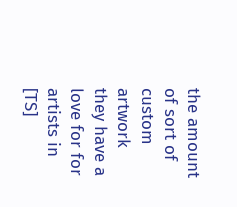the amount of sort of custom artwork they have a love for for artists in [TS]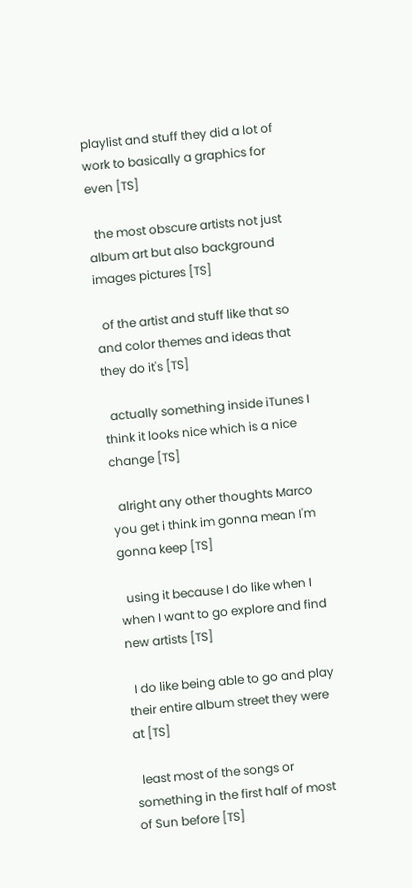playlist and stuff they did a lot of work to basically a graphics for even [TS]

  the most obscure artists not just album art but also background images pictures [TS]

  of the artist and stuff like that so and color themes and ideas that they do it's [TS]

  actually something inside iTunes I think it looks nice which is a nice change [TS]

  alright any other thoughts Marco you get i think im gonna mean I'm gonna keep [TS]

  using it because I do like when I when I want to go explore and find new artists [TS]

  I do like being able to go and play their entire album street they were at [TS]

  least most of the songs or something in the first half of most of Sun before [TS]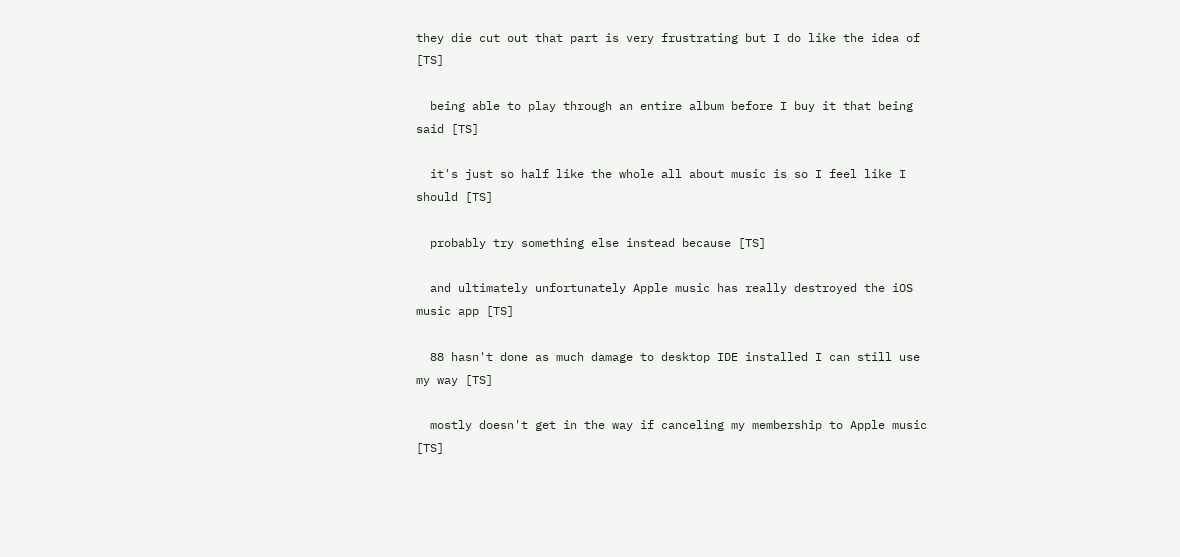they die cut out that part is very frustrating but I do like the idea of [TS]

  being able to play through an entire album before I buy it that being said [TS]

  it's just so half like the whole all about music is so I feel like I should [TS]

  probably try something else instead because [TS]

  and ultimately unfortunately Apple music has really destroyed the iOS music app [TS]

  88 hasn't done as much damage to desktop IDE installed I can still use my way [TS]

  mostly doesn't get in the way if canceling my membership to Apple music [TS]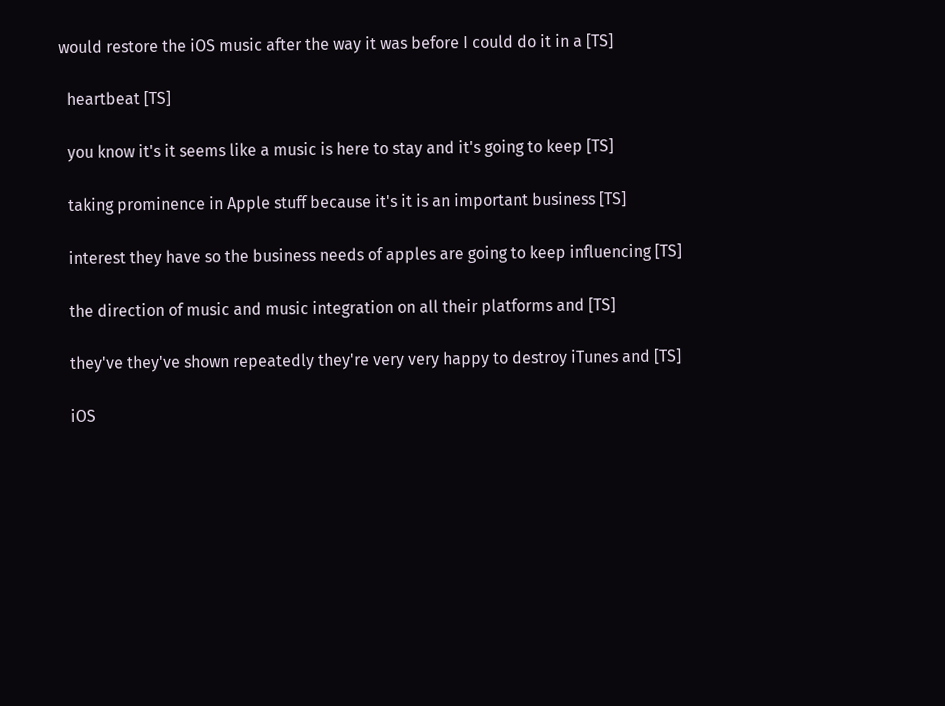would restore the iOS music after the way it was before I could do it in a [TS]

  heartbeat [TS]

  you know it's it seems like a music is here to stay and it's going to keep [TS]

  taking prominence in Apple stuff because it's it is an important business [TS]

  interest they have so the business needs of apples are going to keep influencing [TS]

  the direction of music and music integration on all their platforms and [TS]

  they've they've shown repeatedly they're very very happy to destroy iTunes and [TS]

  iOS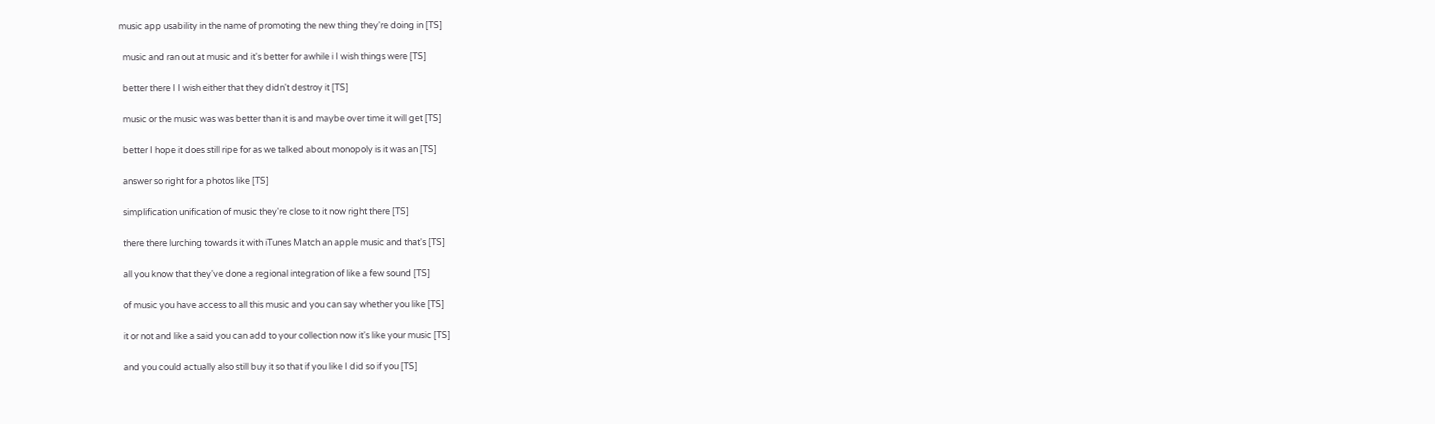music app usability in the name of promoting the new thing they're doing in [TS]

  music and ran out at music and it's better for awhile i I wish things were [TS]

  better there I I wish either that they didn't destroy it [TS]

  music or the music was was better than it is and maybe over time it will get [TS]

  better I hope it does still ripe for as we talked about monopoly is it was an [TS]

  answer so right for a photos like [TS]

  simplification unification of music they're close to it now right there [TS]

  there there lurching towards it with iTunes Match an apple music and that's [TS]

  all you know that they've done a regional integration of like a few sound [TS]

  of music you have access to all this music and you can say whether you like [TS]

  it or not and like a said you can add to your collection now it's like your music [TS]

  and you could actually also still buy it so that if you like I did so if you [TS]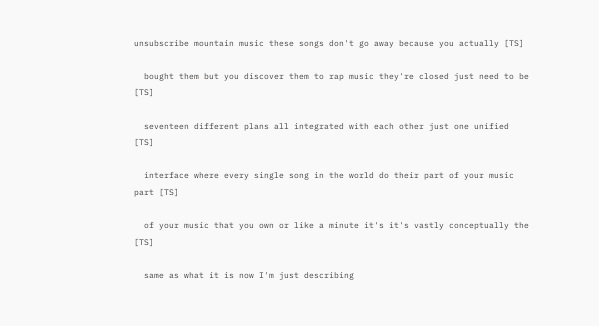unsubscribe mountain music these songs don't go away because you actually [TS]

  bought them but you discover them to rap music they're closed just need to be [TS]

  seventeen different plans all integrated with each other just one unified [TS]

  interface where every single song in the world do their part of your music part [TS]

  of your music that you own or like a minute it's it's vastly conceptually the [TS]

  same as what it is now I'm just describing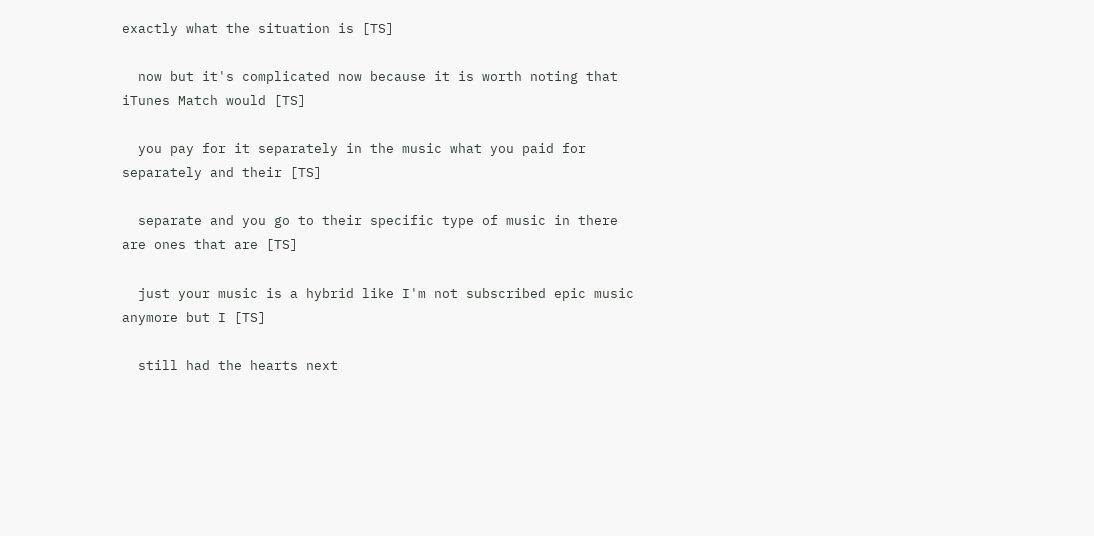exactly what the situation is [TS]

  now but it's complicated now because it is worth noting that iTunes Match would [TS]

  you pay for it separately in the music what you paid for separately and their [TS]

  separate and you go to their specific type of music in there are ones that are [TS]

  just your music is a hybrid like I'm not subscribed epic music anymore but I [TS]

  still had the hearts next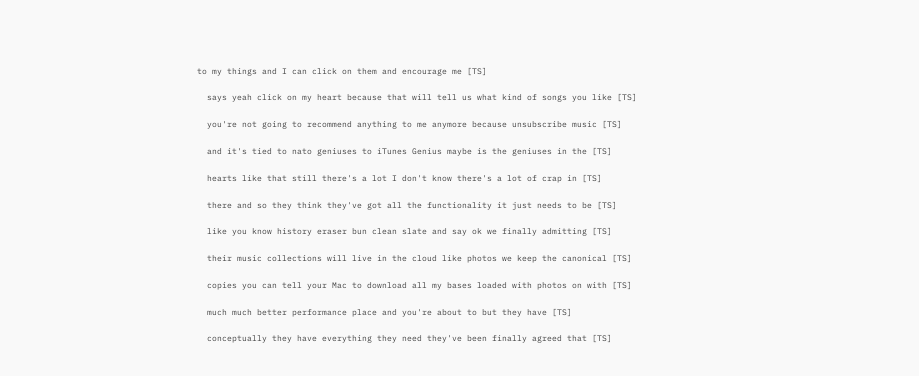to my things and I can click on them and encourage me [TS]

  says yeah click on my heart because that will tell us what kind of songs you like [TS]

  you're not going to recommend anything to me anymore because unsubscribe music [TS]

  and it's tied to nato geniuses to iTunes Genius maybe is the geniuses in the [TS]

  hearts like that still there's a lot I don't know there's a lot of crap in [TS]

  there and so they think they've got all the functionality it just needs to be [TS]

  like you know history eraser bun clean slate and say ok we finally admitting [TS]

  their music collections will live in the cloud like photos we keep the canonical [TS]

  copies you can tell your Mac to download all my bases loaded with photos on with [TS]

  much much better performance place and you're about to but they have [TS]

  conceptually they have everything they need they've been finally agreed that [TS]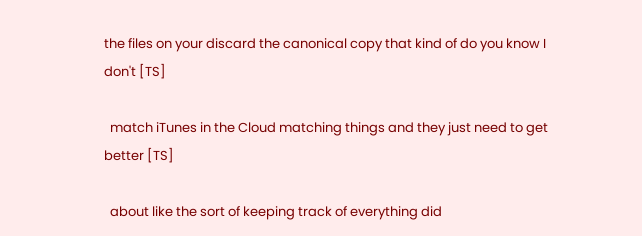the files on your discard the canonical copy that kind of do you know I don't [TS]

  match iTunes in the Cloud matching things and they just need to get better [TS]

  about like the sort of keeping track of everything did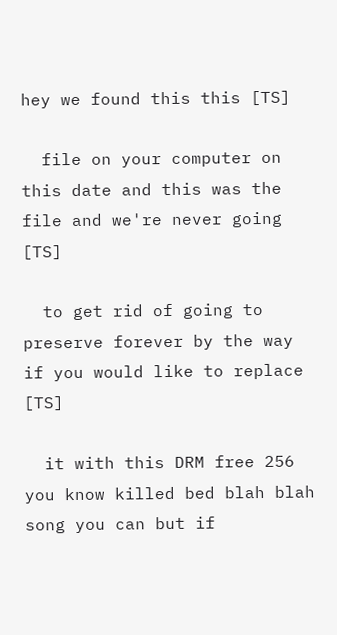hey we found this this [TS]

  file on your computer on this date and this was the file and we're never going [TS]

  to get rid of going to preserve forever by the way if you would like to replace [TS]

  it with this DRM free 256 you know killed bed blah blah song you can but if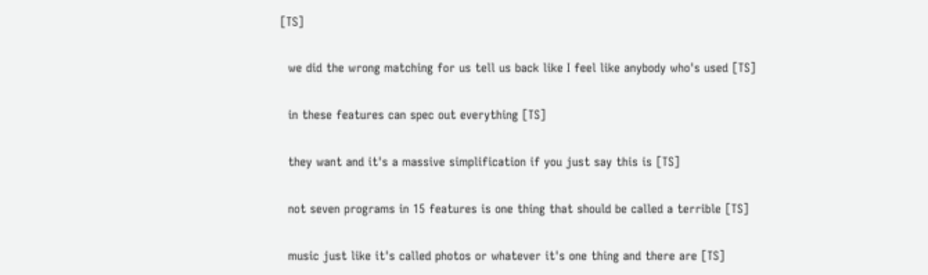[TS]

  we did the wrong matching for us tell us back like I feel like anybody who's used [TS]

  in these features can spec out everything [TS]

  they want and it's a massive simplification if you just say this is [TS]

  not seven programs in 15 features is one thing that should be called a terrible [TS]

  music just like it's called photos or whatever it's one thing and there are [TS]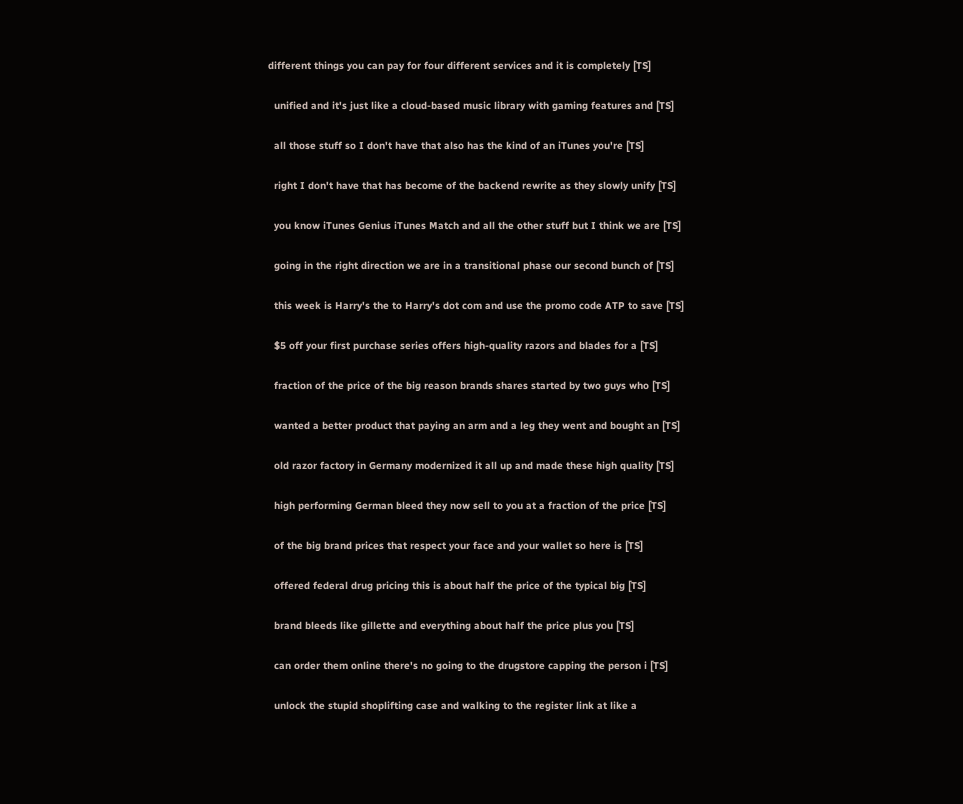different things you can pay for four different services and it is completely [TS]

  unified and it's just like a cloud-based music library with gaming features and [TS]

  all those stuff so I don't have that also has the kind of an iTunes you're [TS]

  right I don't have that has become of the backend rewrite as they slowly unify [TS]

  you know iTunes Genius iTunes Match and all the other stuff but I think we are [TS]

  going in the right direction we are in a transitional phase our second bunch of [TS]

  this week is Harry's the to Harry's dot com and use the promo code ATP to save [TS]

  $5 off your first purchase series offers high-quality razors and blades for a [TS]

  fraction of the price of the big reason brands shares started by two guys who [TS]

  wanted a better product that paying an arm and a leg they went and bought an [TS]

  old razor factory in Germany modernized it all up and made these high quality [TS]

  high performing German bleed they now sell to you at a fraction of the price [TS]

  of the big brand prices that respect your face and your wallet so here is [TS]

  offered federal drug pricing this is about half the price of the typical big [TS]

  brand bleeds like gillette and everything about half the price plus you [TS]

  can order them online there's no going to the drugstore capping the person i [TS]

  unlock the stupid shoplifting case and walking to the register link at like a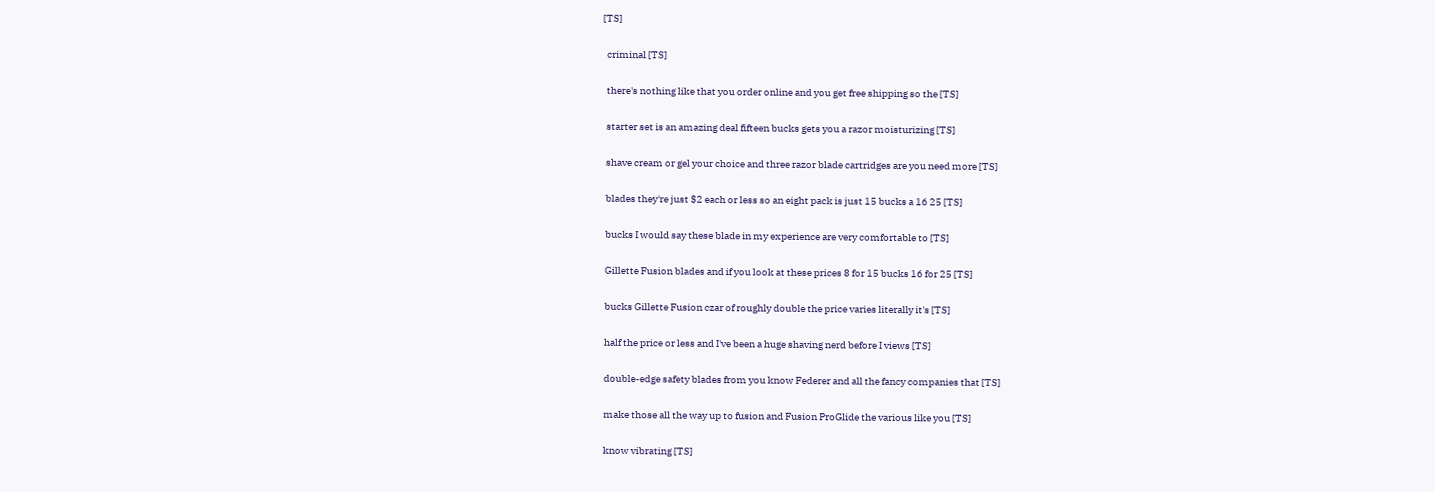[TS]

  criminal [TS]

  there's nothing like that you order online and you get free shipping so the [TS]

  starter set is an amazing deal fifteen bucks gets you a razor moisturizing [TS]

  shave cream or gel your choice and three razor blade cartridges are you need more [TS]

  blades they're just $2 each or less so an eight pack is just 15 bucks a 16 25 [TS]

  bucks I would say these blade in my experience are very comfortable to [TS]

  Gillette Fusion blades and if you look at these prices 8 for 15 bucks 16 for 25 [TS]

  bucks Gillette Fusion czar of roughly double the price varies literally it's [TS]

  half the price or less and I've been a huge shaving nerd before I views [TS]

  double-edge safety blades from you know Federer and all the fancy companies that [TS]

  make those all the way up to fusion and Fusion ProGlide the various like you [TS]

  know vibrating [TS]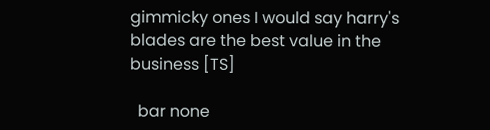gimmicky ones I would say harry's blades are the best value in the business [TS]

  bar none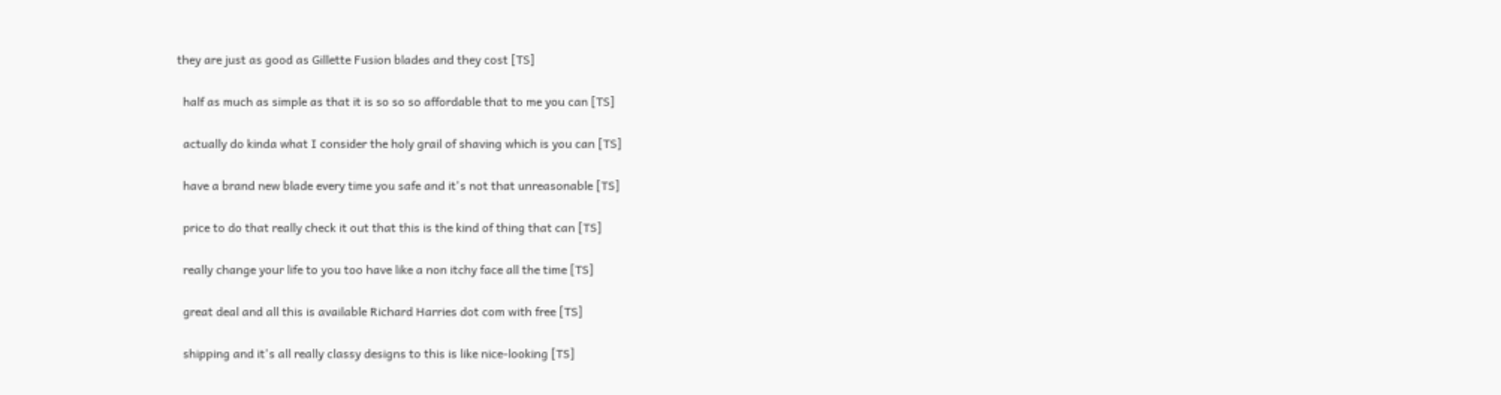they are just as good as Gillette Fusion blades and they cost [TS]

  half as much as simple as that it is so so so affordable that to me you can [TS]

  actually do kinda what I consider the holy grail of shaving which is you can [TS]

  have a brand new blade every time you safe and it's not that unreasonable [TS]

  price to do that really check it out that this is the kind of thing that can [TS]

  really change your life to you too have like a non itchy face all the time [TS]

  great deal and all this is available Richard Harries dot com with free [TS]

  shipping and it's all really classy designs to this is like nice-looking [TS]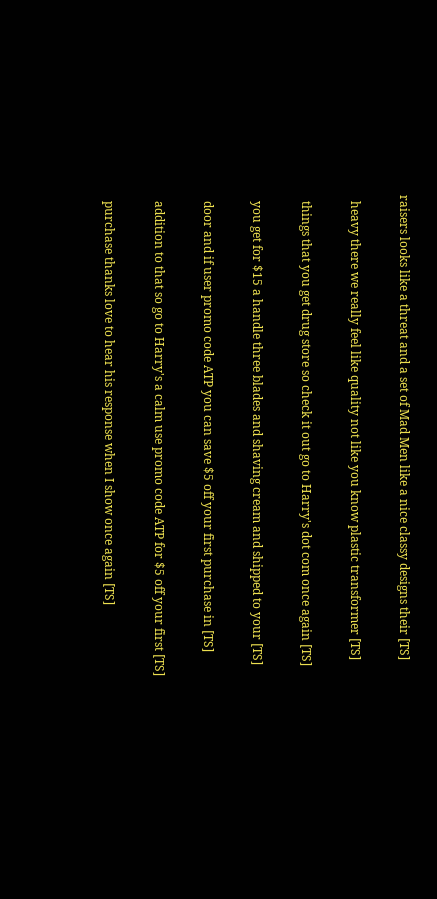raisers looks like a threat and a set of Mad Men like a nice classy designs their [TS]

  heavy there we really feel like quality not like you know plastic transformer [TS]

  things that you get drug store so check it out go to Harry's dot com once again [TS]

  you get for $15 a handle three blades and shaving cream and shipped to your [TS]

  door and if user promo code ATP you can save $5 off your first purchase in [TS]

  addition to that so go to Harry's a calm use promo code ATP for $5 off your first [TS]

  purchase thanks love to hear his response when I show once again [TS]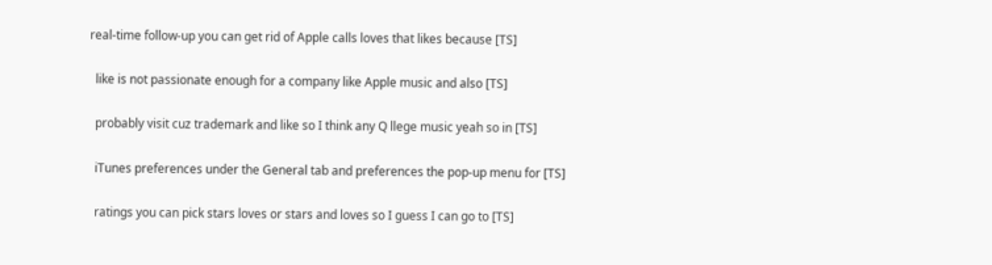real-time follow-up you can get rid of Apple calls loves that likes because [TS]

  like is not passionate enough for a company like Apple music and also [TS]

  probably visit cuz trademark and like so I think any Q llege music yeah so in [TS]

  iTunes preferences under the General tab and preferences the pop-up menu for [TS]

  ratings you can pick stars loves or stars and loves so I guess I can go to [TS]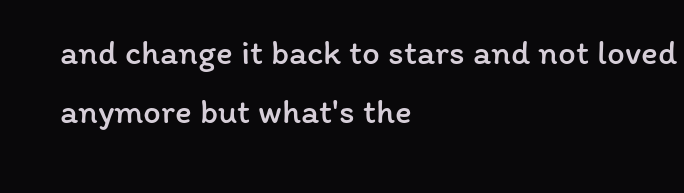and change it back to stars and not loved anymore but what's the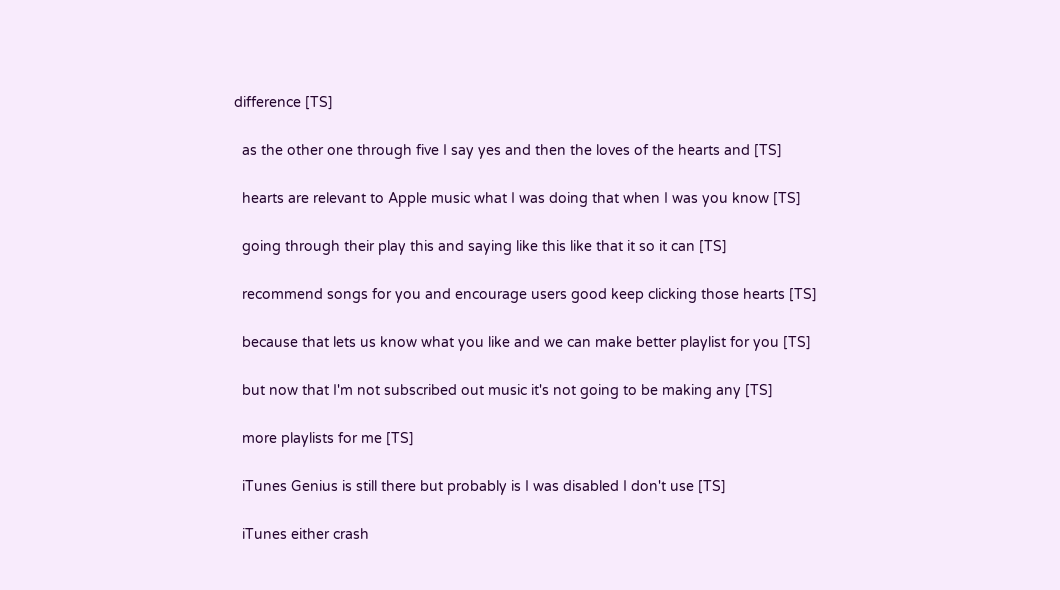difference [TS]

  as the other one through five I say yes and then the loves of the hearts and [TS]

  hearts are relevant to Apple music what I was doing that when I was you know [TS]

  going through their play this and saying like this like that it so it can [TS]

  recommend songs for you and encourage users good keep clicking those hearts [TS]

  because that lets us know what you like and we can make better playlist for you [TS]

  but now that I'm not subscribed out music it's not going to be making any [TS]

  more playlists for me [TS]

  iTunes Genius is still there but probably is I was disabled I don't use [TS]

  iTunes either crash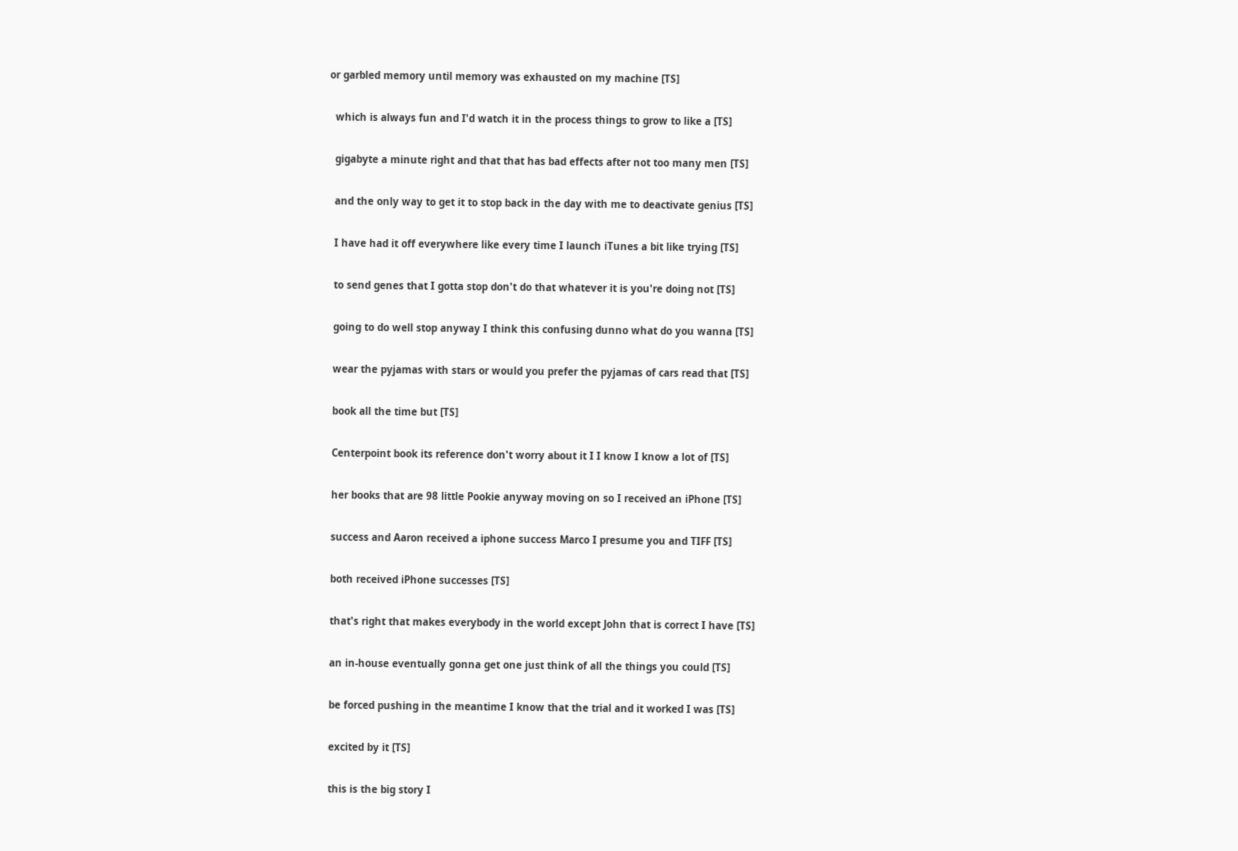or garbled memory until memory was exhausted on my machine [TS]

  which is always fun and I'd watch it in the process things to grow to like a [TS]

  gigabyte a minute right and that that has bad effects after not too many men [TS]

  and the only way to get it to stop back in the day with me to deactivate genius [TS]

  I have had it off everywhere like every time I launch iTunes a bit like trying [TS]

  to send genes that I gotta stop don't do that whatever it is you're doing not [TS]

  going to do well stop anyway I think this confusing dunno what do you wanna [TS]

  wear the pyjamas with stars or would you prefer the pyjamas of cars read that [TS]

  book all the time but [TS]

  Centerpoint book its reference don't worry about it I I know I know a lot of [TS]

  her books that are 98 little Pookie anyway moving on so I received an iPhone [TS]

  success and Aaron received a iphone success Marco I presume you and TIFF [TS]

  both received iPhone successes [TS]

  that's right that makes everybody in the world except John that is correct I have [TS]

  an in-house eventually gonna get one just think of all the things you could [TS]

  be forced pushing in the meantime I know that the trial and it worked I was [TS]

  excited by it [TS]

  this is the big story I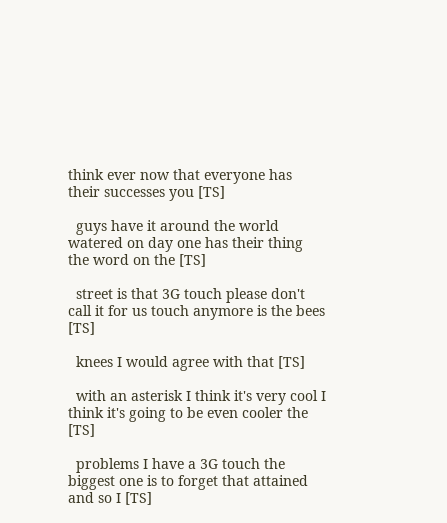think ever now that everyone has their successes you [TS]

  guys have it around the world watered on day one has their thing the word on the [TS]

  street is that 3G touch please don't call it for us touch anymore is the bees [TS]

  knees I would agree with that [TS]

  with an asterisk I think it's very cool I think it's going to be even cooler the [TS]

  problems I have a 3G touch the biggest one is to forget that attained and so I [TS]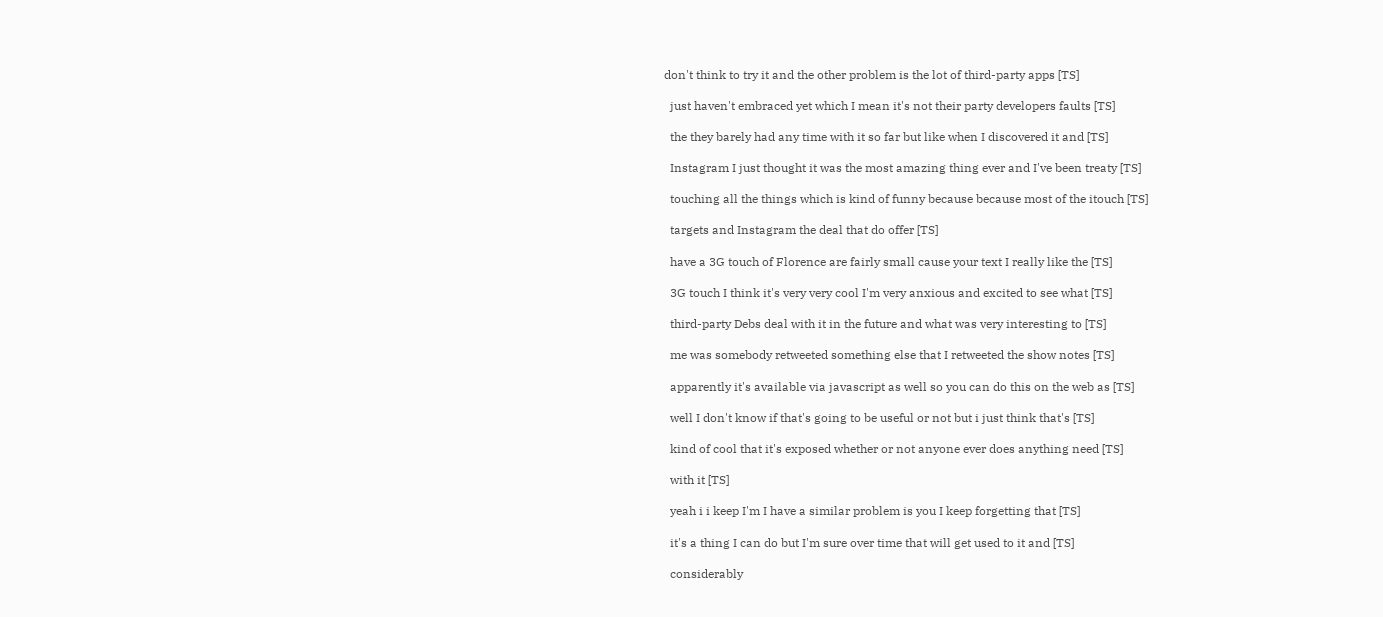don't think to try it and the other problem is the lot of third-party apps [TS]

  just haven't embraced yet which I mean it's not their party developers faults [TS]

  the they barely had any time with it so far but like when I discovered it and [TS]

  Instagram I just thought it was the most amazing thing ever and I've been treaty [TS]

  touching all the things which is kind of funny because because most of the itouch [TS]

  targets and Instagram the deal that do offer [TS]

  have a 3G touch of Florence are fairly small cause your text I really like the [TS]

  3G touch I think it's very very cool I'm very anxious and excited to see what [TS]

  third-party Debs deal with it in the future and what was very interesting to [TS]

  me was somebody retweeted something else that I retweeted the show notes [TS]

  apparently it's available via javascript as well so you can do this on the web as [TS]

  well I don't know if that's going to be useful or not but i just think that's [TS]

  kind of cool that it's exposed whether or not anyone ever does anything need [TS]

  with it [TS]

  yeah i i keep I'm I have a similar problem is you I keep forgetting that [TS]

  it's a thing I can do but I'm sure over time that will get used to it and [TS]

  considerably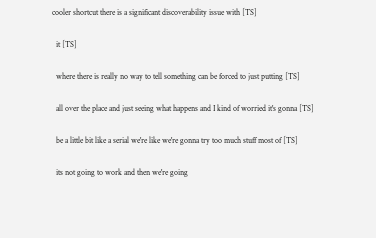cooler shortcut there is a significant discoverability issue with [TS]

  it [TS]

  where there is really no way to tell something can be forced to just putting [TS]

  all over the place and just seeing what happens and I kind of worried it's gonna [TS]

  be a little bit like a serial we're like we're gonna try too much stuff most of [TS]

  its not going to work and then we're going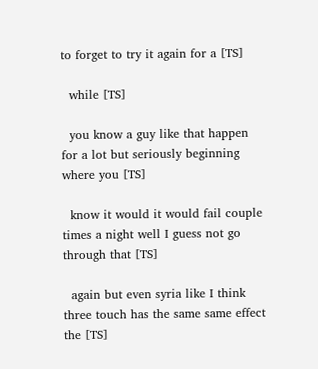to forget to try it again for a [TS]

  while [TS]

  you know a guy like that happen for a lot but seriously beginning where you [TS]

  know it would it would fail couple times a night well I guess not go through that [TS]

  again but even syria like I think three touch has the same same effect the [TS]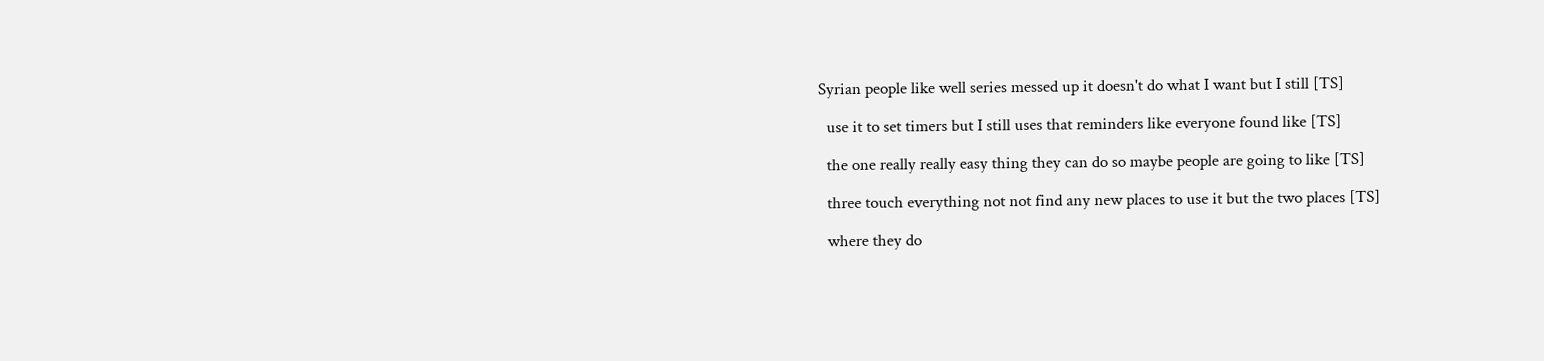Syrian people like well series messed up it doesn't do what I want but I still [TS]

  use it to set timers but I still uses that reminders like everyone found like [TS]

  the one really really easy thing they can do so maybe people are going to like [TS]

  three touch everything not not find any new places to use it but the two places [TS]

  where they do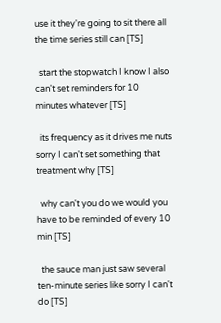use it they're going to sit there all the time series still can [TS]

  start the stopwatch I know I also can't set reminders for 10 minutes whatever [TS]

  its frequency as it drives me nuts sorry I can't set something that treatment why [TS]

  why can't you do we would you have to be reminded of every 10 min [TS]

  the sauce man just saw several ten-minute series like sorry I can't do [TS]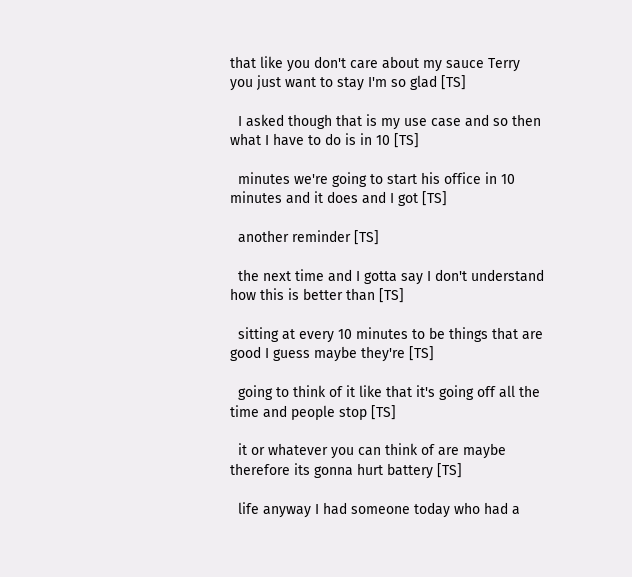that like you don't care about my sauce Terry you just want to stay I'm so glad [TS]

  I asked though that is my use case and so then what I have to do is in 10 [TS]

  minutes we're going to start his office in 10 minutes and it does and I got [TS]

  another reminder [TS]

  the next time and I gotta say I don't understand how this is better than [TS]

  sitting at every 10 minutes to be things that are good I guess maybe they're [TS]

  going to think of it like that it's going off all the time and people stop [TS]

  it or whatever you can think of are maybe therefore its gonna hurt battery [TS]

  life anyway I had someone today who had a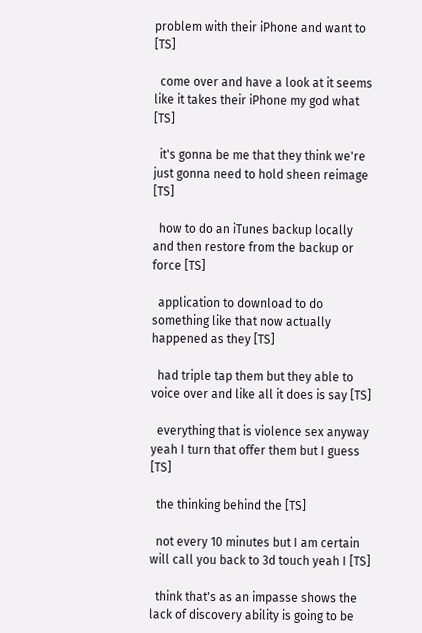problem with their iPhone and want to [TS]

  come over and have a look at it seems like it takes their iPhone my god what [TS]

  it's gonna be me that they think we're just gonna need to hold sheen reimage [TS]

  how to do an iTunes backup locally and then restore from the backup or force [TS]

  application to download to do something like that now actually happened as they [TS]

  had triple tap them but they able to voice over and like all it does is say [TS]

  everything that is violence sex anyway yeah I turn that offer them but I guess [TS]

  the thinking behind the [TS]

  not every 10 minutes but I am certain will call you back to 3d touch yeah I [TS]

  think that's as an impasse shows the lack of discovery ability is going to be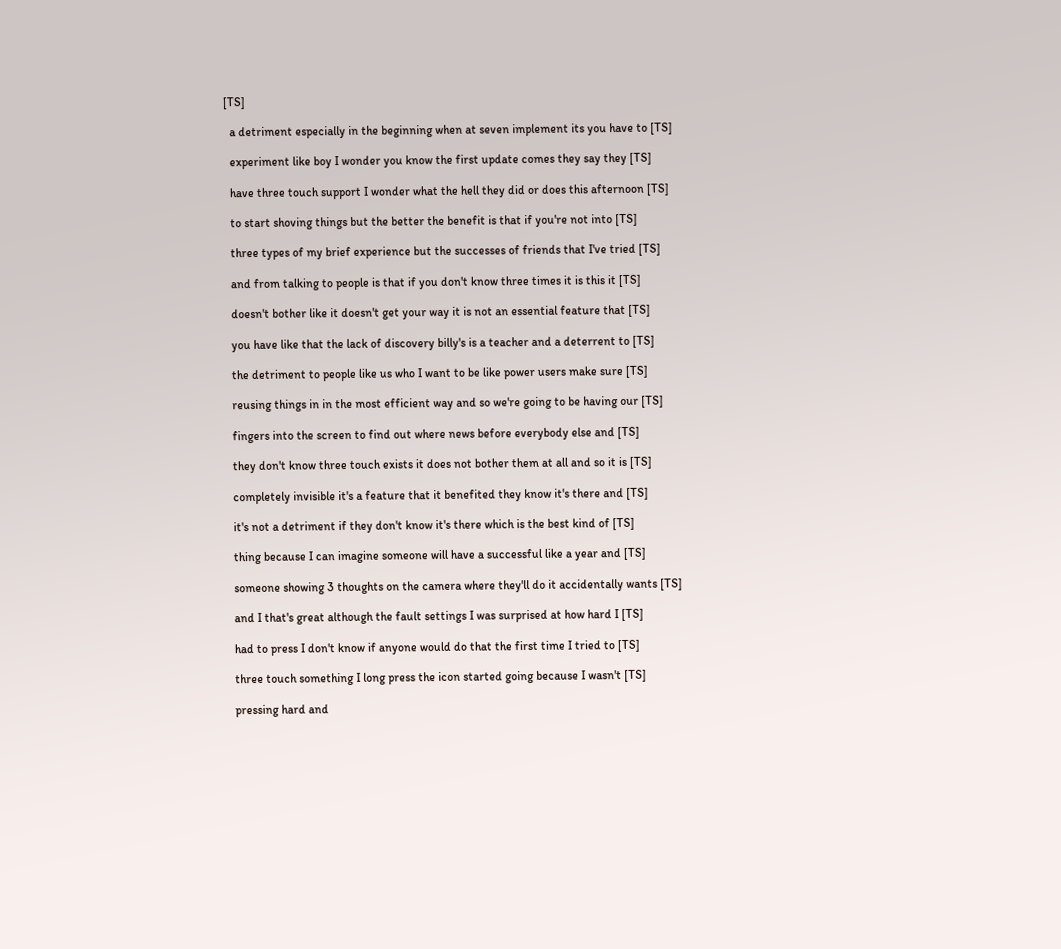[TS]

  a detriment especially in the beginning when at seven implement its you have to [TS]

  experiment like boy I wonder you know the first update comes they say they [TS]

  have three touch support I wonder what the hell they did or does this afternoon [TS]

  to start shoving things but the better the benefit is that if you're not into [TS]

  three types of my brief experience but the successes of friends that I've tried [TS]

  and from talking to people is that if you don't know three times it is this it [TS]

  doesn't bother like it doesn't get your way it is not an essential feature that [TS]

  you have like that the lack of discovery billy's is a teacher and a deterrent to [TS]

  the detriment to people like us who I want to be like power users make sure [TS]

  reusing things in in the most efficient way and so we're going to be having our [TS]

  fingers into the screen to find out where news before everybody else and [TS]

  they don't know three touch exists it does not bother them at all and so it is [TS]

  completely invisible it's a feature that it benefited they know it's there and [TS]

  it's not a detriment if they don't know it's there which is the best kind of [TS]

  thing because I can imagine someone will have a successful like a year and [TS]

  someone showing 3 thoughts on the camera where they'll do it accidentally wants [TS]

  and I that's great although the fault settings I was surprised at how hard I [TS]

  had to press I don't know if anyone would do that the first time I tried to [TS]

  three touch something I long press the icon started going because I wasn't [TS]

  pressing hard and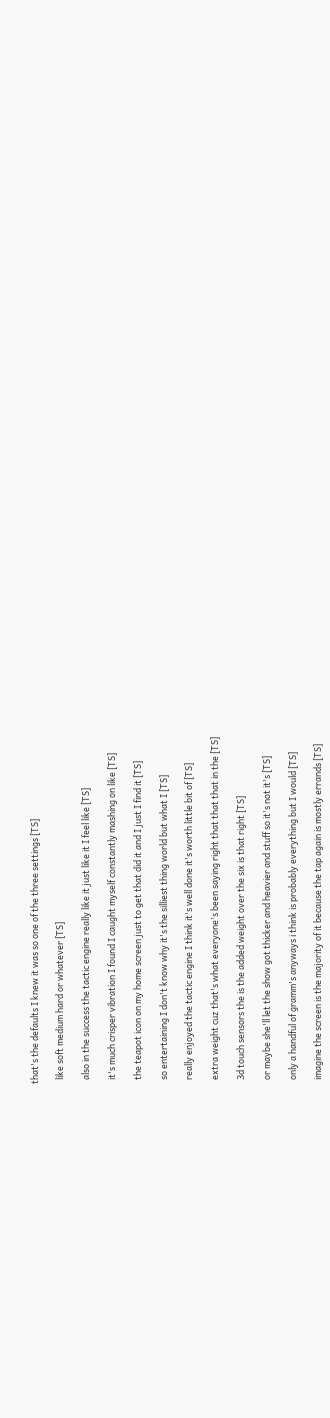that's the defaults I knew it was so one of the three settings [TS]

  like soft medium hard or whatever [TS]

  also in the success the tactic engine really like it just like it I feel like [TS]

  it's much crisper vibration I found I caught myself constantly mashing on like [TS]

  the teapot icon on my home screen just to get that did it and I just I find it [TS]

  so entertaining I don't know why it's the silliest thing world but what I [TS]

  really enjoyed the tactic engine I think it's well done it's worth little bit of [TS]

  extra weight cuz that's what everyone's been saying right that that that in the [TS]

  3d touch sensors the is the added weight over the six is that right [TS]

  or maybe she'll let the show got thicker and heavier and stuff so it's not it's [TS]

  only a handful of gramm's anyways i think is probably everything but I would [TS]

  imagine the screen is the majority of it because the tap again is mostly errands [TS]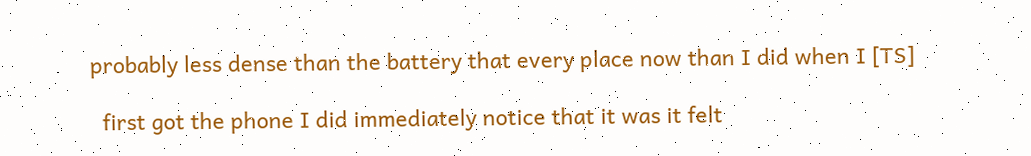probably less dense than the battery that every place now than I did when I [TS]

  first got the phone I did immediately notice that it was it felt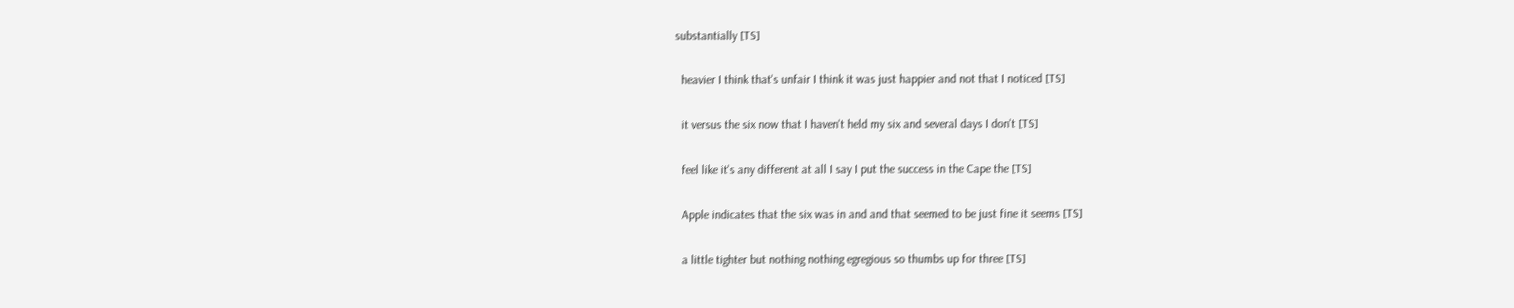substantially [TS]

  heavier I think that's unfair I think it was just happier and not that I noticed [TS]

  it versus the six now that I haven't held my six and several days I don't [TS]

  feel like it's any different at all I say I put the success in the Cape the [TS]

  Apple indicates that the six was in and and that seemed to be just fine it seems [TS]

  a little tighter but nothing nothing egregious so thumbs up for three [TS]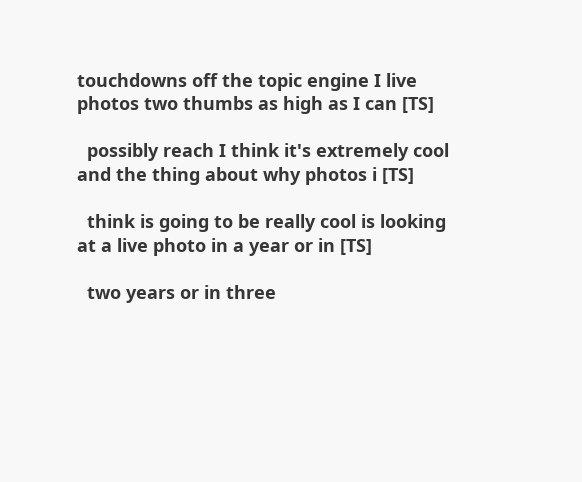touchdowns off the topic engine I live photos two thumbs as high as I can [TS]

  possibly reach I think it's extremely cool and the thing about why photos i [TS]

  think is going to be really cool is looking at a live photo in a year or in [TS]

  two years or in three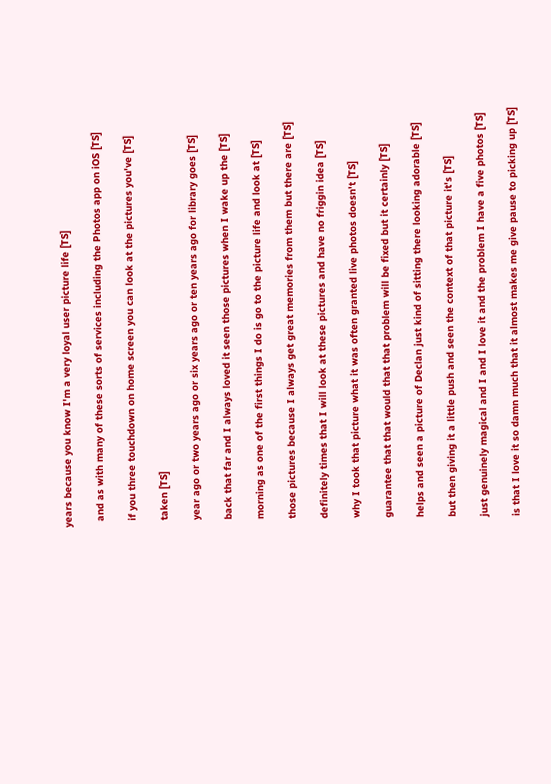years because you know I'm a very loyal user picture life [TS]

  and as with many of these sorts of services including the Photos app on iOS [TS]

  if you three touchdown on home screen you can look at the pictures you've [TS]

  taken [TS]

  year ago or two years ago or six years ago or ten years ago for library goes [TS]

  back that far and I always loved it seen those pictures when I wake up the [TS]

  morning as one of the first things I do is go to the picture life and look at [TS]

  those pictures because I always get great memories from them but there are [TS]

  definitely times that I will look at these pictures and have no friggin idea [TS]

  why I took that picture what it was often granted live photos doesn't [TS]

  guarantee that that would that that problem will be fixed but it certainly [TS]

  helps and seen a picture of Declan just kind of sitting there looking adorable [TS]

  but then giving it a little push and seen the context of that picture it's [TS]

  just genuinely magical and I and I love it and the problem I have a five photos [TS]

  is that I love it so damn much that it almost makes me give pause to picking up [TS]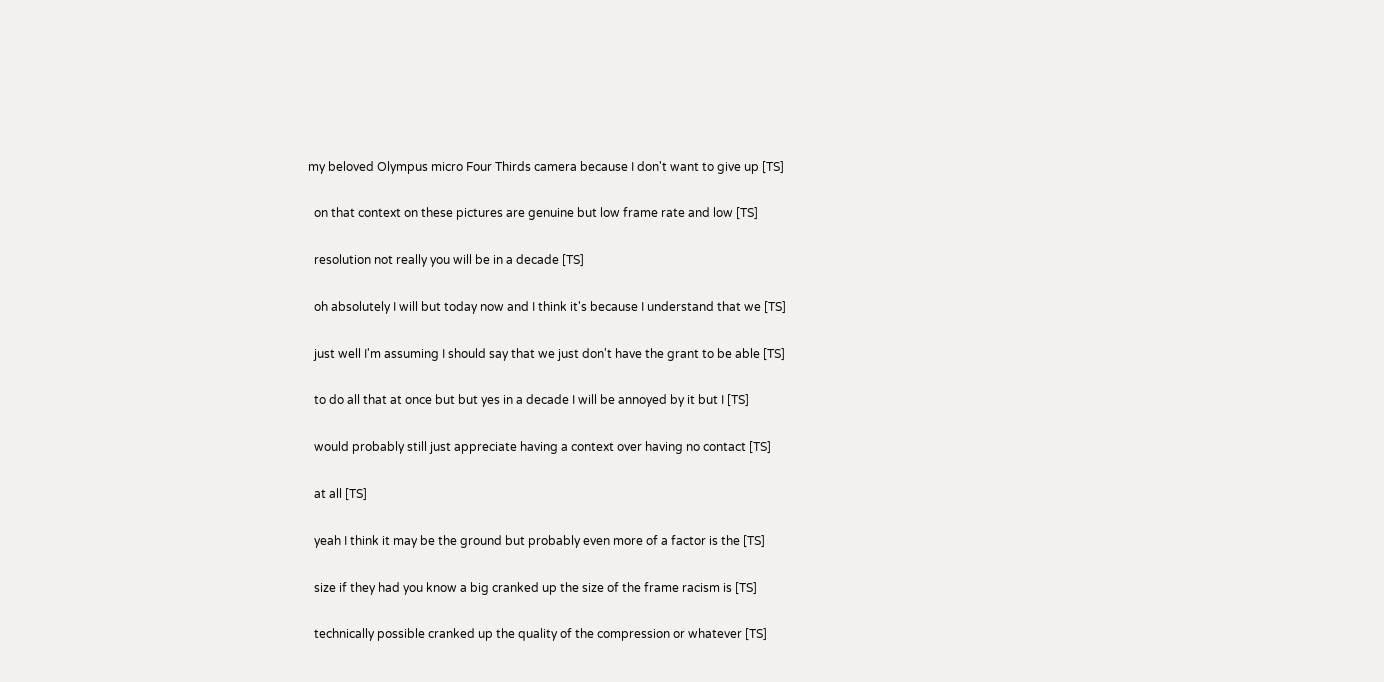my beloved Olympus micro Four Thirds camera because I don't want to give up [TS]

  on that context on these pictures are genuine but low frame rate and low [TS]

  resolution not really you will be in a decade [TS]

  oh absolutely I will but today now and I think it's because I understand that we [TS]

  just well I'm assuming I should say that we just don't have the grant to be able [TS]

  to do all that at once but but yes in a decade I will be annoyed by it but I [TS]

  would probably still just appreciate having a context over having no contact [TS]

  at all [TS]

  yeah I think it may be the ground but probably even more of a factor is the [TS]

  size if they had you know a big cranked up the size of the frame racism is [TS]

  technically possible cranked up the quality of the compression or whatever [TS]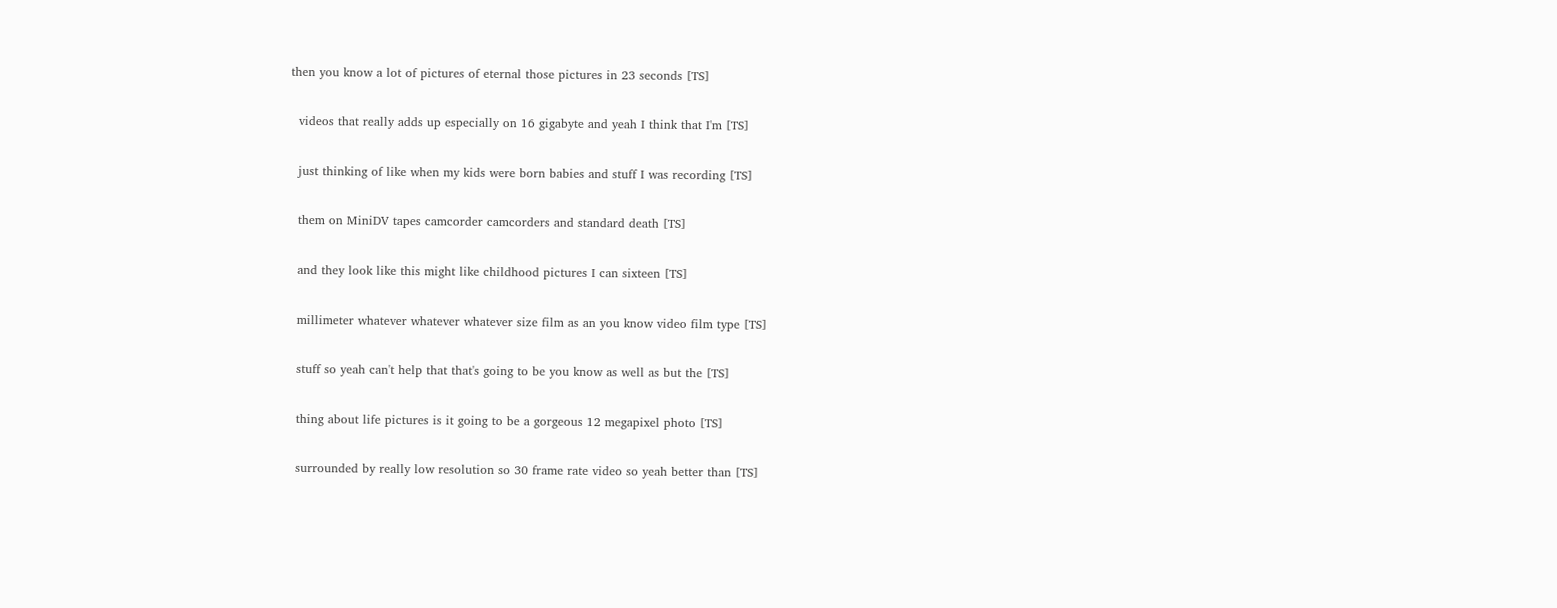then you know a lot of pictures of eternal those pictures in 23 seconds [TS]

  videos that really adds up especially on 16 gigabyte and yeah I think that I'm [TS]

  just thinking of like when my kids were born babies and stuff I was recording [TS]

  them on MiniDV tapes camcorder camcorders and standard death [TS]

  and they look like this might like childhood pictures I can sixteen [TS]

  millimeter whatever whatever whatever size film as an you know video film type [TS]

  stuff so yeah can't help that that's going to be you know as well as but the [TS]

  thing about life pictures is it going to be a gorgeous 12 megapixel photo [TS]

  surrounded by really low resolution so 30 frame rate video so yeah better than [TS]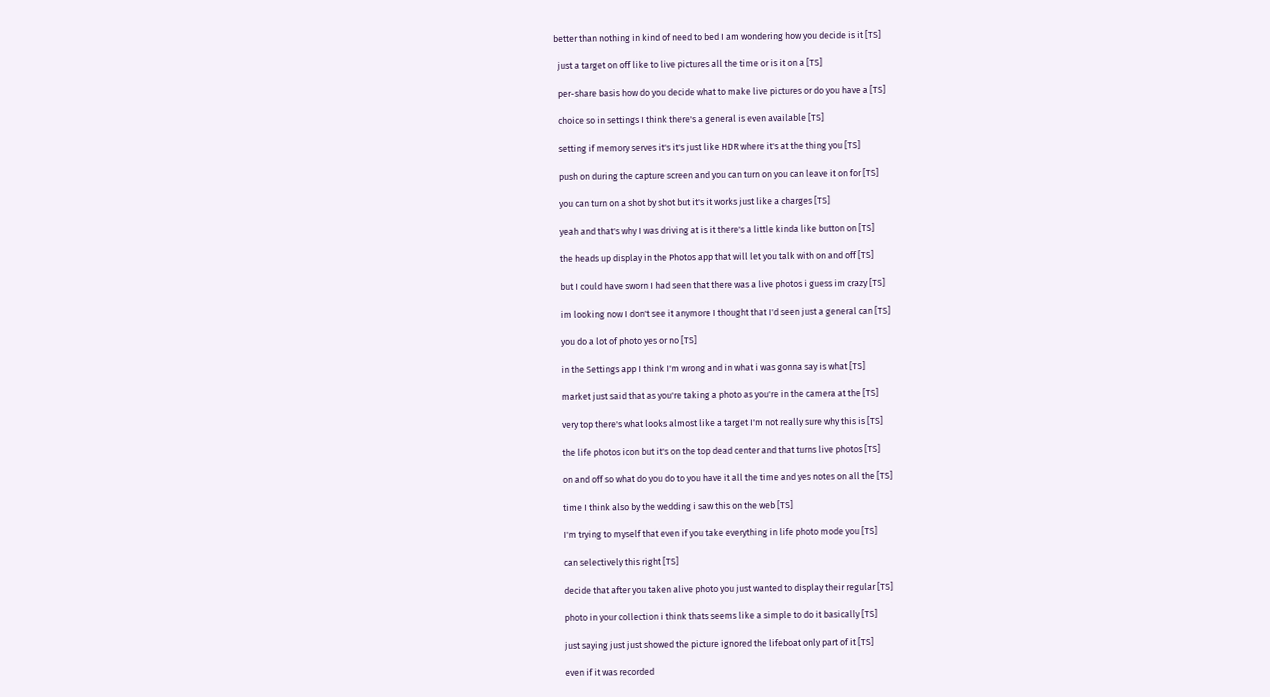better than nothing in kind of need to bed I am wondering how you decide is it [TS]

  just a target on off like to live pictures all the time or is it on a [TS]

  per-share basis how do you decide what to make live pictures or do you have a [TS]

  choice so in settings I think there's a general is even available [TS]

  setting if memory serves it's it's just like HDR where it's at the thing you [TS]

  push on during the capture screen and you can turn on you can leave it on for [TS]

  you can turn on a shot by shot but it's it works just like a charges [TS]

  yeah and that's why I was driving at is it there's a little kinda like button on [TS]

  the heads up display in the Photos app that will let you talk with on and off [TS]

  but I could have sworn I had seen that there was a live photos i guess im crazy [TS]

  im looking now I don't see it anymore I thought that I'd seen just a general can [TS]

  you do a lot of photo yes or no [TS]

  in the Settings app I think I'm wrong and in what i was gonna say is what [TS]

  market just said that as you're taking a photo as you're in the camera at the [TS]

  very top there's what looks almost like a target I'm not really sure why this is [TS]

  the life photos icon but it's on the top dead center and that turns live photos [TS]

  on and off so what do you do to you have it all the time and yes notes on all the [TS]

  time I think also by the wedding i saw this on the web [TS]

  I'm trying to myself that even if you take everything in life photo mode you [TS]

  can selectively this right [TS]

  decide that after you taken alive photo you just wanted to display their regular [TS]

  photo in your collection i think thats seems like a simple to do it basically [TS]

  just saying just just showed the picture ignored the lifeboat only part of it [TS]

  even if it was recorded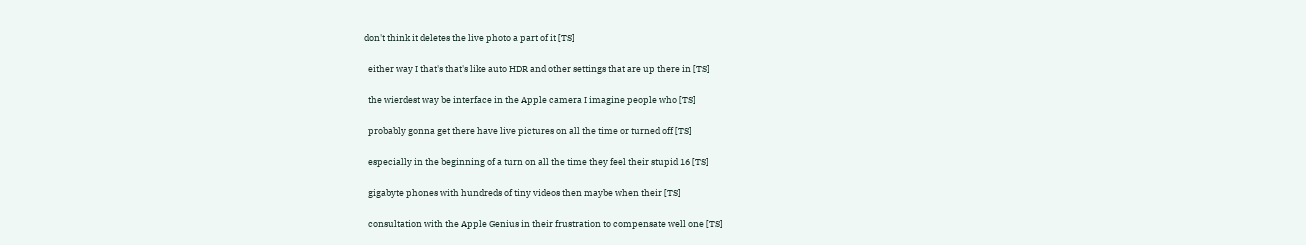don't think it deletes the live photo a part of it [TS]

  either way I that's that's like auto HDR and other settings that are up there in [TS]

  the wierdest way be interface in the Apple camera I imagine people who [TS]

  probably gonna get there have live pictures on all the time or turned off [TS]

  especially in the beginning of a turn on all the time they feel their stupid 16 [TS]

  gigabyte phones with hundreds of tiny videos then maybe when their [TS]

  consultation with the Apple Genius in their frustration to compensate well one [TS]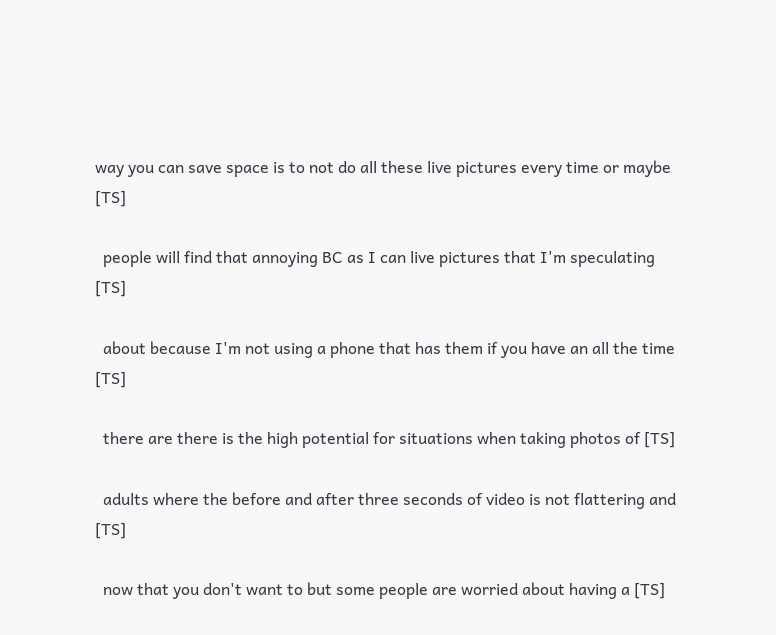way you can save space is to not do all these live pictures every time or maybe [TS]

  people will find that annoying BC as I can live pictures that I'm speculating [TS]

  about because I'm not using a phone that has them if you have an all the time [TS]

  there are there is the high potential for situations when taking photos of [TS]

  adults where the before and after three seconds of video is not flattering and [TS]

  now that you don't want to but some people are worried about having a [TS]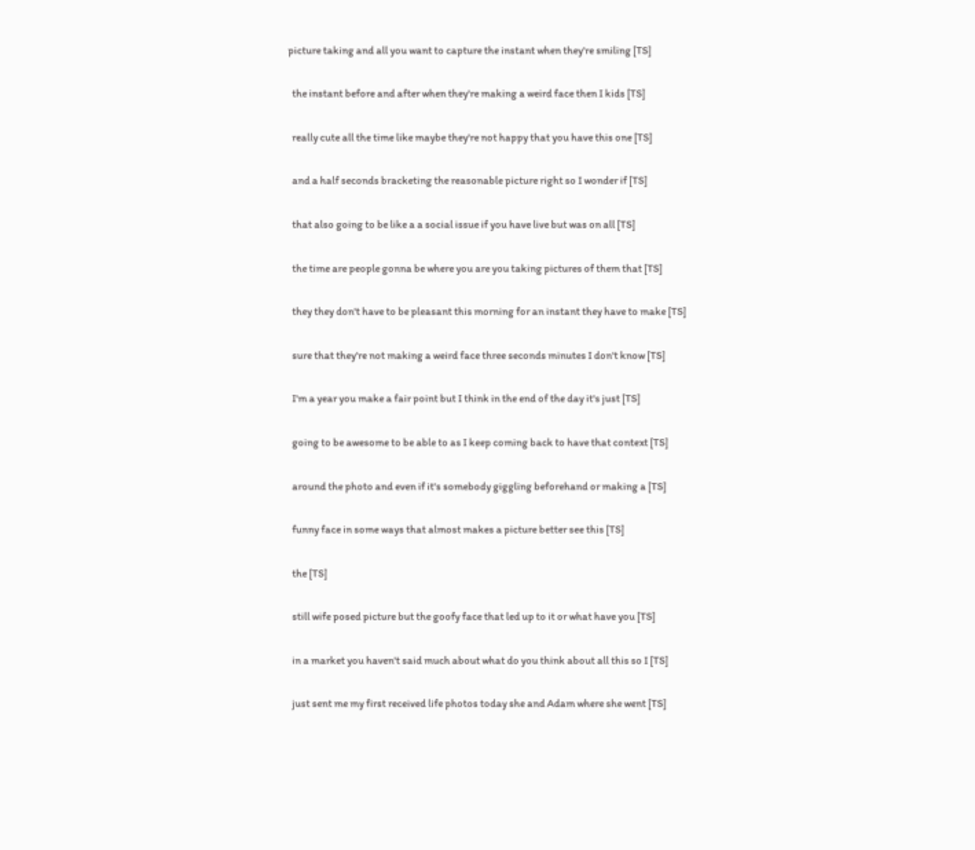picture taking and all you want to capture the instant when they're smiling [TS]

  the instant before and after when they're making a weird face then I kids [TS]

  really cute all the time like maybe they're not happy that you have this one [TS]

  and a half seconds bracketing the reasonable picture right so I wonder if [TS]

  that also going to be like a a social issue if you have live but was on all [TS]

  the time are people gonna be where you are you taking pictures of them that [TS]

  they they don't have to be pleasant this morning for an instant they have to make [TS]

  sure that they're not making a weird face three seconds minutes I don't know [TS]

  I'm a year you make a fair point but I think in the end of the day it's just [TS]

  going to be awesome to be able to as I keep coming back to have that context [TS]

  around the photo and even if it's somebody giggling beforehand or making a [TS]

  funny face in some ways that almost makes a picture better see this [TS]

  the [TS]

  still wife posed picture but the goofy face that led up to it or what have you [TS]

  in a market you haven't said much about what do you think about all this so I [TS]

  just sent me my first received life photos today she and Adam where she went [TS]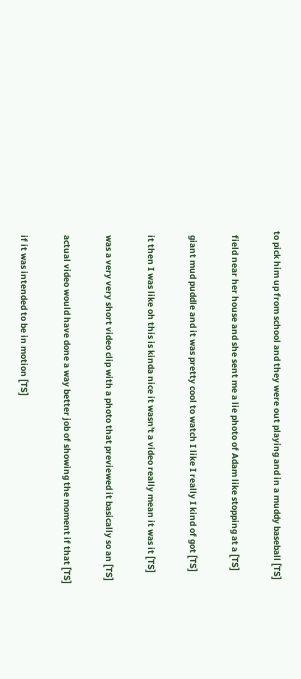to pick him up from school and they were out playing and in a muddy baseball [TS]

  field near her house and she sent me a lie photo of Adam like stopping at a [TS]

  giant mud puddle and it was pretty cool to watch I like I really I kind of got [TS]

  it then I was like oh this is kinda nice it wasn't a video really mean it was it [TS]

  was a very very short video clip with a photo that previewed it basically so an [TS]

  actual video would have done a way better job of showing the moment if that [TS]

  if it was intended to be in motion [TS]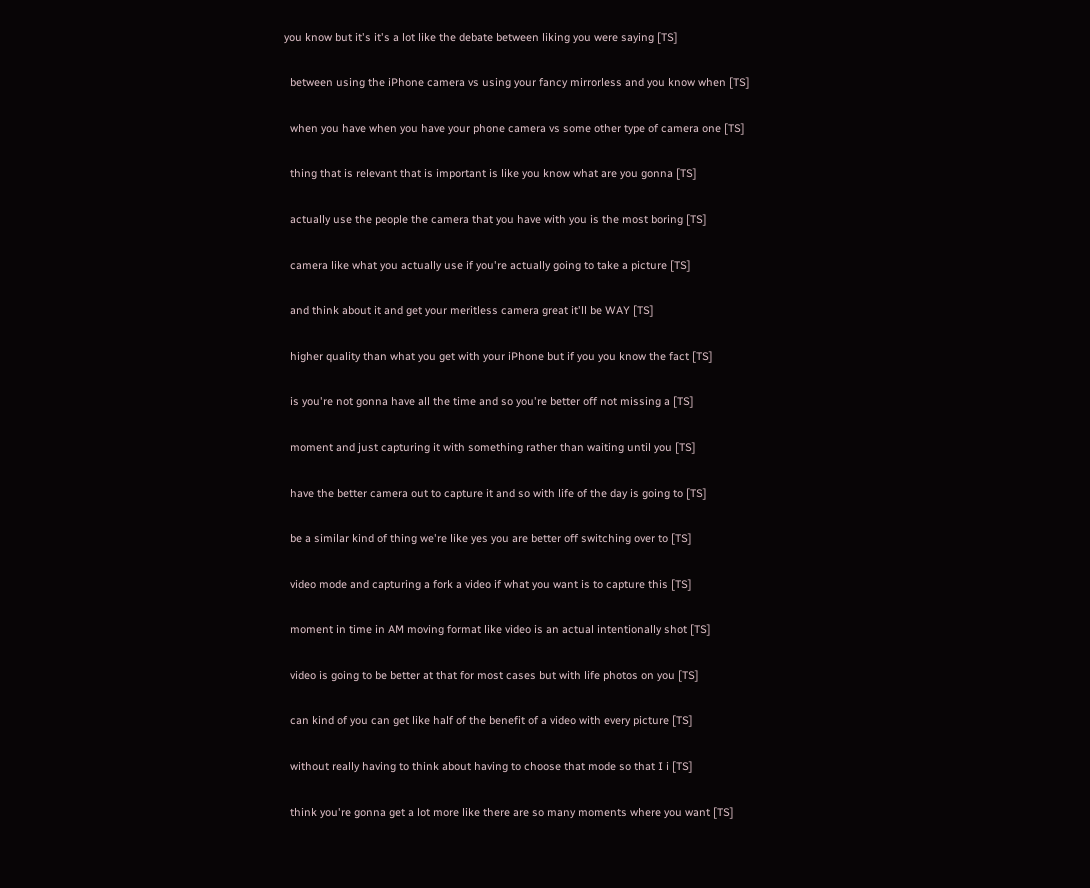you know but it's it's a lot like the debate between liking you were saying [TS]

  between using the iPhone camera vs using your fancy mirrorless and you know when [TS]

  when you have when you have your phone camera vs some other type of camera one [TS]

  thing that is relevant that is important is like you know what are you gonna [TS]

  actually use the people the camera that you have with you is the most boring [TS]

  camera like what you actually use if you're actually going to take a picture [TS]

  and think about it and get your meritless camera great it'll be WAY [TS]

  higher quality than what you get with your iPhone but if you you know the fact [TS]

  is you're not gonna have all the time and so you're better off not missing a [TS]

  moment and just capturing it with something rather than waiting until you [TS]

  have the better camera out to capture it and so with life of the day is going to [TS]

  be a similar kind of thing we're like yes you are better off switching over to [TS]

  video mode and capturing a fork a video if what you want is to capture this [TS]

  moment in time in AM moving format like video is an actual intentionally shot [TS]

  video is going to be better at that for most cases but with life photos on you [TS]

  can kind of you can get like half of the benefit of a video with every picture [TS]

  without really having to think about having to choose that mode so that I i [TS]

  think you're gonna get a lot more like there are so many moments where you want [TS]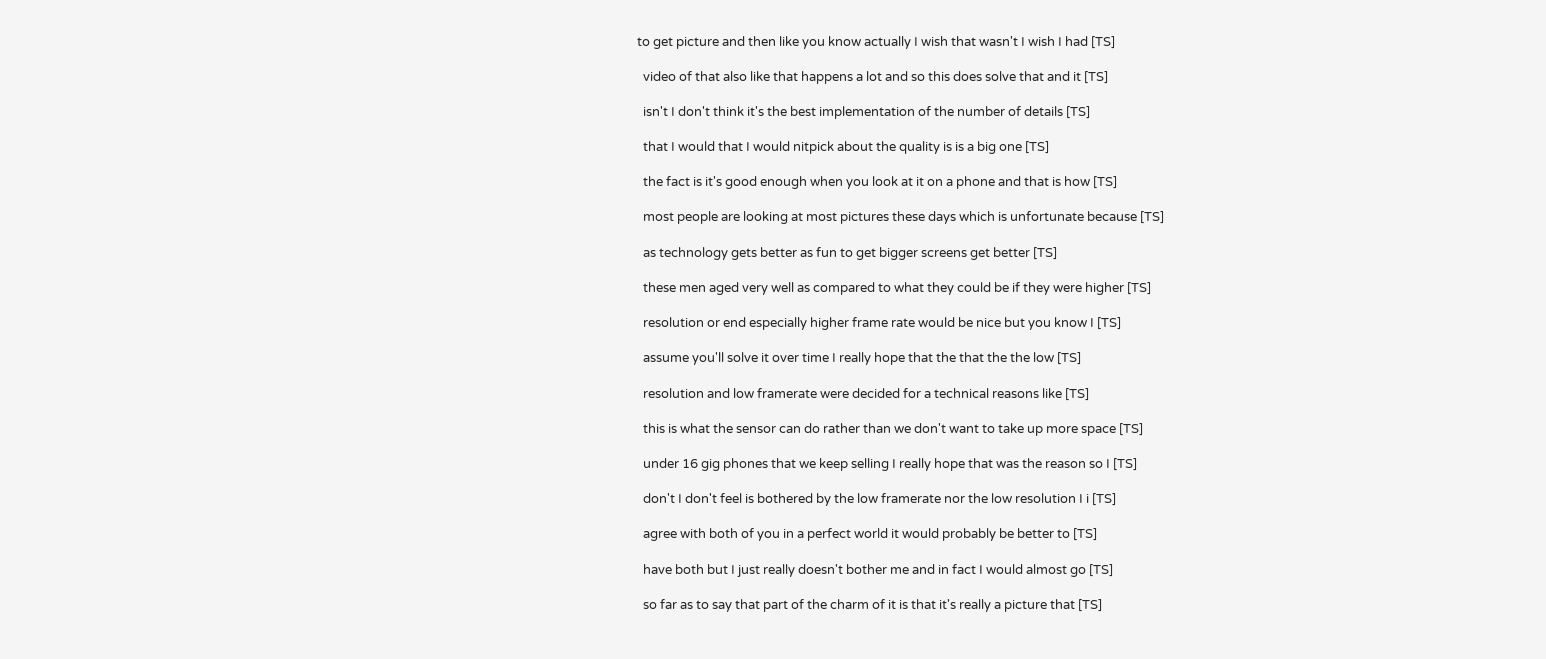to get picture and then like you know actually I wish that wasn't I wish I had [TS]

  video of that also like that happens a lot and so this does solve that and it [TS]

  isn't I don't think it's the best implementation of the number of details [TS]

  that I would that I would nitpick about the quality is is a big one [TS]

  the fact is it's good enough when you look at it on a phone and that is how [TS]

  most people are looking at most pictures these days which is unfortunate because [TS]

  as technology gets better as fun to get bigger screens get better [TS]

  these men aged very well as compared to what they could be if they were higher [TS]

  resolution or end especially higher frame rate would be nice but you know I [TS]

  assume you'll solve it over time I really hope that the that the the low [TS]

  resolution and low framerate were decided for a technical reasons like [TS]

  this is what the sensor can do rather than we don't want to take up more space [TS]

  under 16 gig phones that we keep selling I really hope that was the reason so I [TS]

  don't I don't feel is bothered by the low framerate nor the low resolution I i [TS]

  agree with both of you in a perfect world it would probably be better to [TS]

  have both but I just really doesn't bother me and in fact I would almost go [TS]

  so far as to say that part of the charm of it is that it's really a picture that [TS]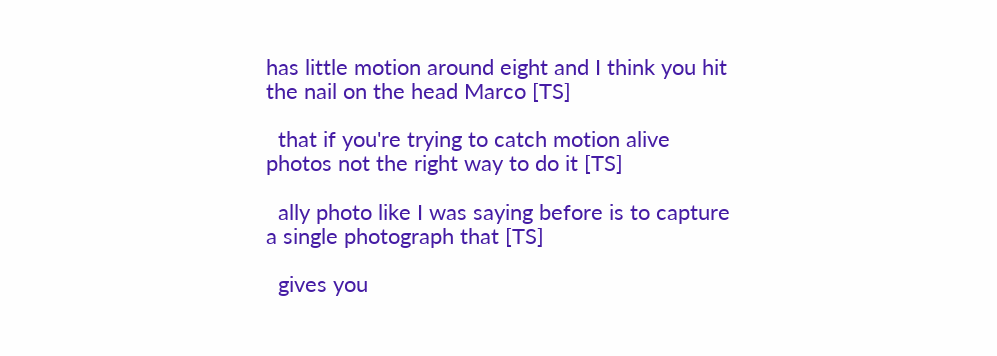has little motion around eight and I think you hit the nail on the head Marco [TS]

  that if you're trying to catch motion alive photos not the right way to do it [TS]

  ally photo like I was saying before is to capture a single photograph that [TS]

  gives you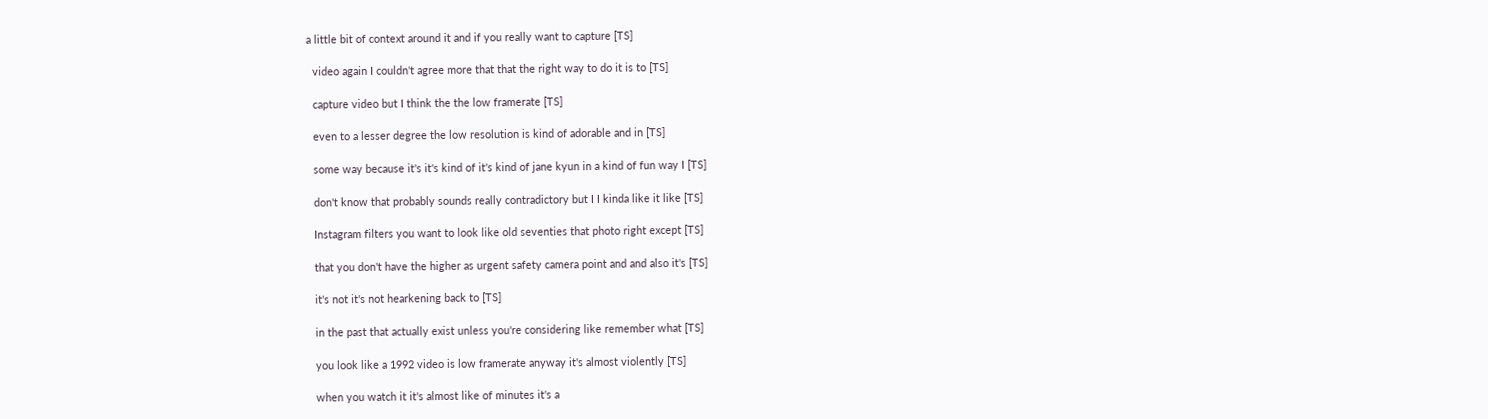a little bit of context around it and if you really want to capture [TS]

  video again I couldn't agree more that that the right way to do it is to [TS]

  capture video but I think the the low framerate [TS]

  even to a lesser degree the low resolution is kind of adorable and in [TS]

  some way because it's it's kind of it's kind of jane kyun in a kind of fun way I [TS]

  don't know that probably sounds really contradictory but I I kinda like it like [TS]

  Instagram filters you want to look like old seventies that photo right except [TS]

  that you don't have the higher as urgent safety camera point and and also it's [TS]

  it's not it's not hearkening back to [TS]

  in the past that actually exist unless you're considering like remember what [TS]

  you look like a 1992 video is low framerate anyway it's almost violently [TS]

  when you watch it it's almost like of minutes it's a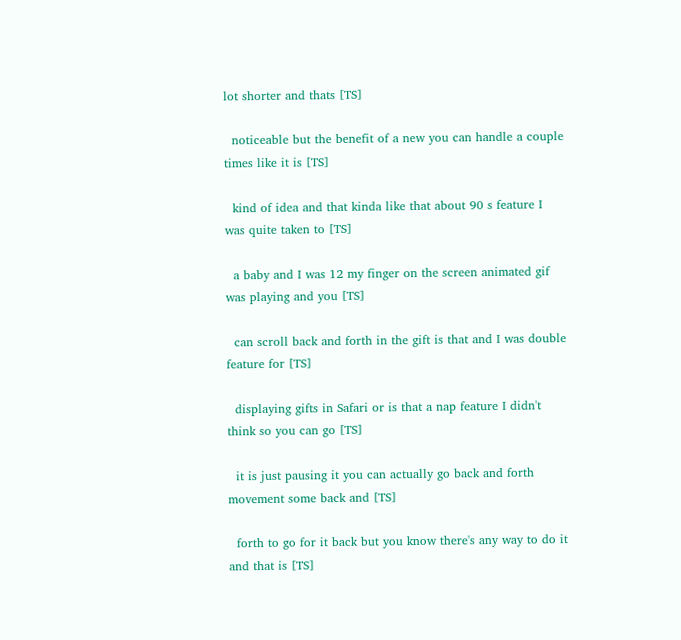lot shorter and thats [TS]

  noticeable but the benefit of a new you can handle a couple times like it is [TS]

  kind of idea and that kinda like that about 90 s feature I was quite taken to [TS]

  a baby and I was 12 my finger on the screen animated gif was playing and you [TS]

  can scroll back and forth in the gift is that and I was double feature for [TS]

  displaying gifts in Safari or is that a nap feature I didn't think so you can go [TS]

  it is just pausing it you can actually go back and forth movement some back and [TS]

  forth to go for it back but you know there's any way to do it and that is [TS]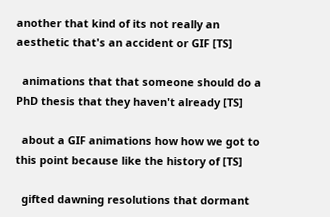another that kind of its not really an aesthetic that's an accident or GIF [TS]

  animations that that someone should do a PhD thesis that they haven't already [TS]

  about a GIF animations how how we got to this point because like the history of [TS]

  gifted dawning resolutions that dormant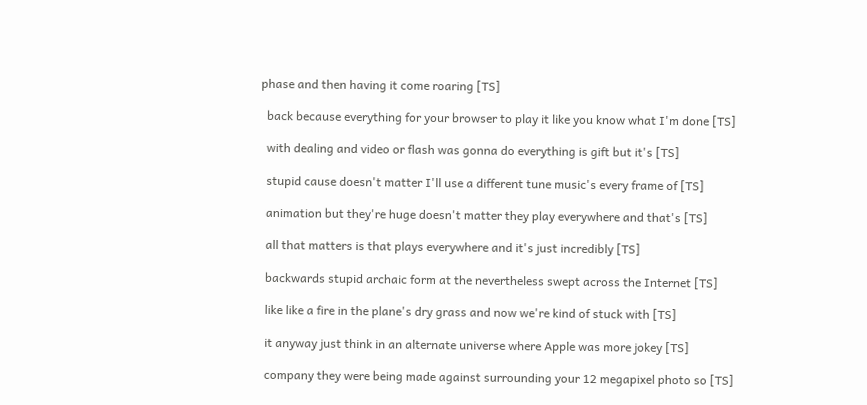phase and then having it come roaring [TS]

  back because everything for your browser to play it like you know what I'm done [TS]

  with dealing and video or flash was gonna do everything is gift but it's [TS]

  stupid cause doesn't matter I'll use a different tune music's every frame of [TS]

  animation but they're huge doesn't matter they play everywhere and that's [TS]

  all that matters is that plays everywhere and it's just incredibly [TS]

  backwards stupid archaic form at the nevertheless swept across the Internet [TS]

  like like a fire in the plane's dry grass and now we're kind of stuck with [TS]

  it anyway just think in an alternate universe where Apple was more jokey [TS]

  company they were being made against surrounding your 12 megapixel photo so [TS]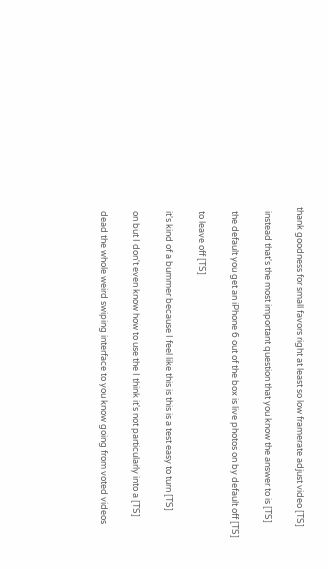thank goodness for small favors right at least so low framerate adjust video [TS]

  instead that's the most important question that you know the answer to is [TS]

  the default you get an iPhone 6 out of the box is live photos on by default off [TS]

  to leave off [TS]

  it's kind of a bummer because I feel like this is this is a test easy to turn [TS]

  on but I don't even know how to use the I think it's not particularly into a [TS]

  dead the whole weird swiping interface to you know going from voted videos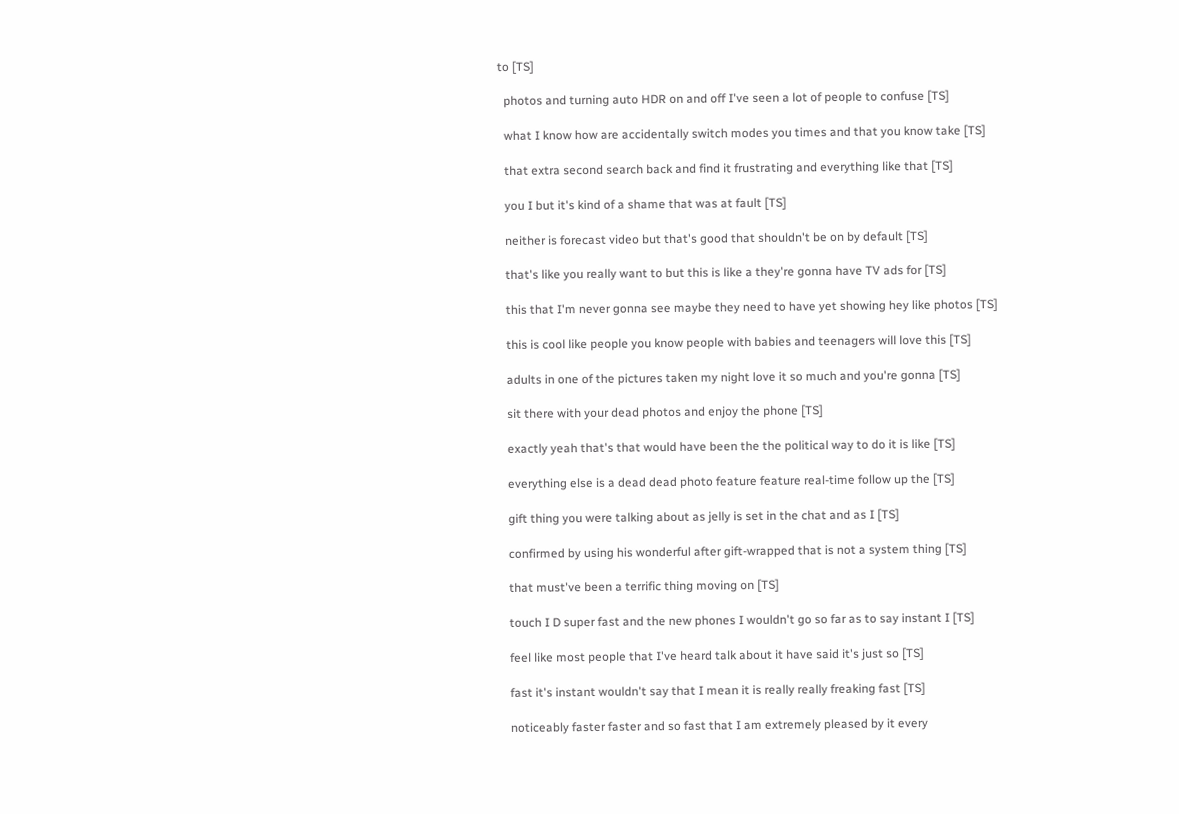to [TS]

  photos and turning auto HDR on and off I've seen a lot of people to confuse [TS]

  what I know how are accidentally switch modes you times and that you know take [TS]

  that extra second search back and find it frustrating and everything like that [TS]

  you I but it's kind of a shame that was at fault [TS]

  neither is forecast video but that's good that shouldn't be on by default [TS]

  that's like you really want to but this is like a they're gonna have TV ads for [TS]

  this that I'm never gonna see maybe they need to have yet showing hey like photos [TS]

  this is cool like people you know people with babies and teenagers will love this [TS]

  adults in one of the pictures taken my night love it so much and you're gonna [TS]

  sit there with your dead photos and enjoy the phone [TS]

  exactly yeah that's that would have been the the political way to do it is like [TS]

  everything else is a dead dead photo feature feature real-time follow up the [TS]

  gift thing you were talking about as jelly is set in the chat and as I [TS]

  confirmed by using his wonderful after gift-wrapped that is not a system thing [TS]

  that must've been a terrific thing moving on [TS]

  touch I D super fast and the new phones I wouldn't go so far as to say instant I [TS]

  feel like most people that I've heard talk about it have said it's just so [TS]

  fast it's instant wouldn't say that I mean it is really really freaking fast [TS]

  noticeably faster faster and so fast that I am extremely pleased by it every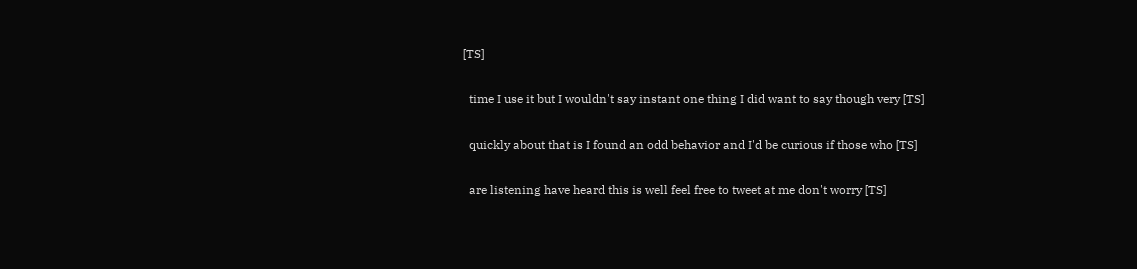[TS]

  time I use it but I wouldn't say instant one thing I did want to say though very [TS]

  quickly about that is I found an odd behavior and I'd be curious if those who [TS]

  are listening have heard this is well feel free to tweet at me don't worry [TS]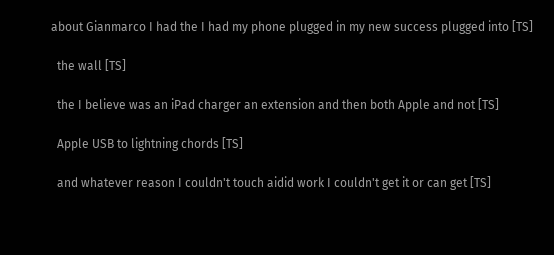about Gianmarco I had the I had my phone plugged in my new success plugged into [TS]

  the wall [TS]

  the I believe was an iPad charger an extension and then both Apple and not [TS]

  Apple USB to lightning chords [TS]

  and whatever reason I couldn't touch aidid work I couldn't get it or can get [TS]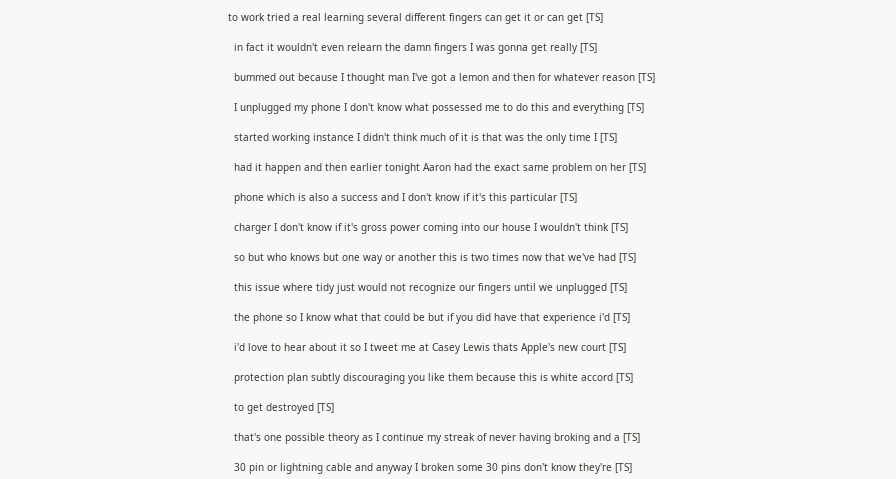to work tried a real learning several different fingers can get it or can get [TS]

  in fact it wouldn't even relearn the damn fingers I was gonna get really [TS]

  bummed out because I thought man I've got a lemon and then for whatever reason [TS]

  I unplugged my phone I don't know what possessed me to do this and everything [TS]

  started working instance I didn't think much of it is that was the only time I [TS]

  had it happen and then earlier tonight Aaron had the exact same problem on her [TS]

  phone which is also a success and I don't know if it's this particular [TS]

  charger I don't know if it's gross power coming into our house I wouldn't think [TS]

  so but who knows but one way or another this is two times now that we've had [TS]

  this issue where tidy just would not recognize our fingers until we unplugged [TS]

  the phone so I know what that could be but if you did have that experience i'd [TS]

  i'd love to hear about it so I tweet me at Casey Lewis thats Apple's new court [TS]

  protection plan subtly discouraging you like them because this is white accord [TS]

  to get destroyed [TS]

  that's one possible theory as I continue my streak of never having broking and a [TS]

  30 pin or lightning cable and anyway I broken some 30 pins don't know they're [TS]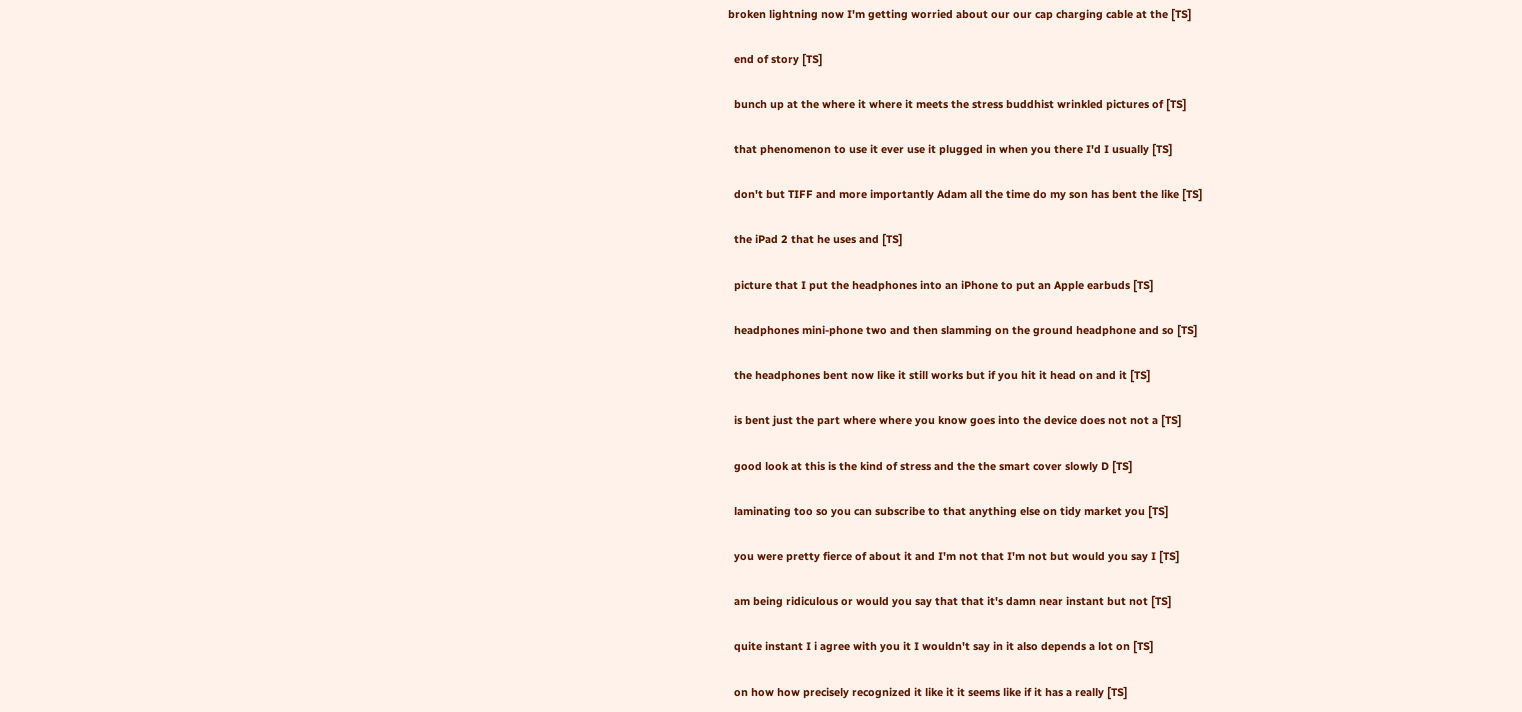broken lightning now I'm getting worried about our our cap charging cable at the [TS]

  end of story [TS]

  bunch up at the where it where it meets the stress buddhist wrinkled pictures of [TS]

  that phenomenon to use it ever use it plugged in when you there I'd I usually [TS]

  don't but TIFF and more importantly Adam all the time do my son has bent the like [TS]

  the iPad 2 that he uses and [TS]

  picture that I put the headphones into an iPhone to put an Apple earbuds [TS]

  headphones mini-phone two and then slamming on the ground headphone and so [TS]

  the headphones bent now like it still works but if you hit it head on and it [TS]

  is bent just the part where where you know goes into the device does not not a [TS]

  good look at this is the kind of stress and the the smart cover slowly D [TS]

  laminating too so you can subscribe to that anything else on tidy market you [TS]

  you were pretty fierce of about it and I'm not that I'm not but would you say I [TS]

  am being ridiculous or would you say that that it's damn near instant but not [TS]

  quite instant I i agree with you it I wouldn't say in it also depends a lot on [TS]

  on how how precisely recognized it like it it seems like if it has a really [TS]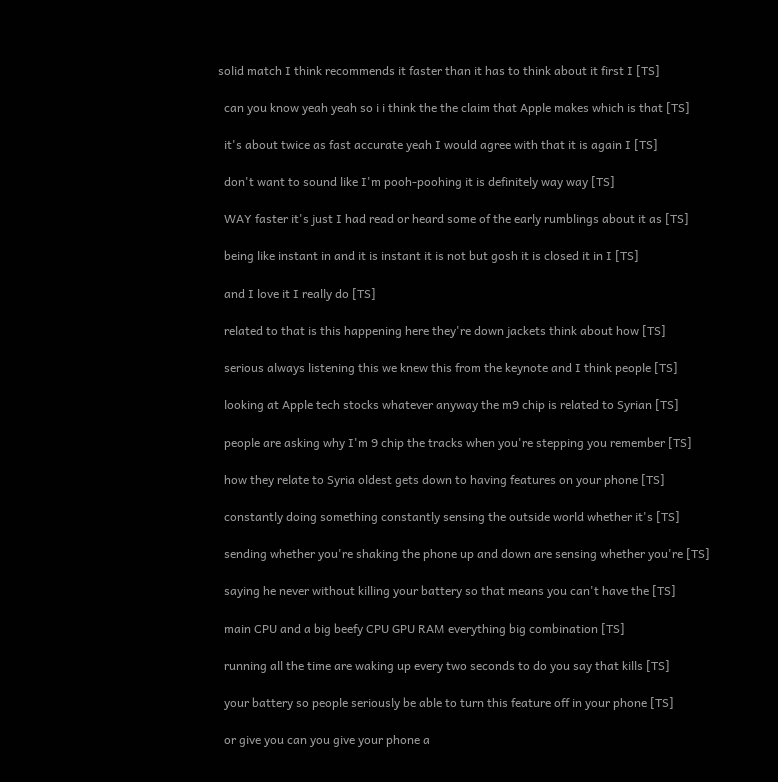solid match I think recommends it faster than it has to think about it first I [TS]

  can you know yeah yeah so i i think the the claim that Apple makes which is that [TS]

  it's about twice as fast accurate yeah I would agree with that it is again I [TS]

  don't want to sound like I'm pooh-poohing it is definitely way way [TS]

  WAY faster it's just I had read or heard some of the early rumblings about it as [TS]

  being like instant in and it is instant it is not but gosh it is closed it in I [TS]

  and I love it I really do [TS]

  related to that is this happening here they're down jackets think about how [TS]

  serious always listening this we knew this from the keynote and I think people [TS]

  looking at Apple tech stocks whatever anyway the m9 chip is related to Syrian [TS]

  people are asking why I'm 9 chip the tracks when you're stepping you remember [TS]

  how they relate to Syria oldest gets down to having features on your phone [TS]

  constantly doing something constantly sensing the outside world whether it's [TS]

  sending whether you're shaking the phone up and down are sensing whether you're [TS]

  saying he never without killing your battery so that means you can't have the [TS]

  main CPU and a big beefy CPU GPU RAM everything big combination [TS]

  running all the time are waking up every two seconds to do you say that kills [TS]

  your battery so people seriously be able to turn this feature off in your phone [TS]

  or give you can you give your phone a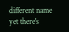different name yet there's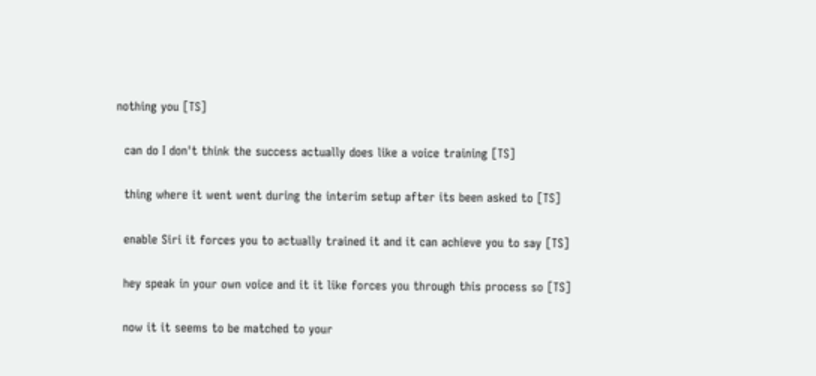nothing you [TS]

  can do I don't think the success actually does like a voice training [TS]

  thing where it went went during the interim setup after its been asked to [TS]

  enable Siri it forces you to actually trained it and it can achieve you to say [TS]

  hey speak in your own voice and it it like forces you through this process so [TS]

  now it it seems to be matched to your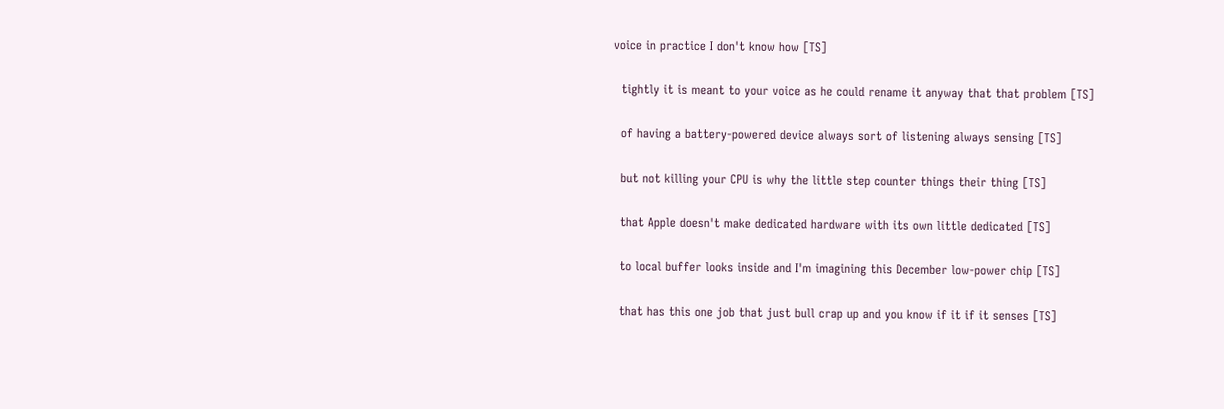voice in practice I don't know how [TS]

  tightly it is meant to your voice as he could rename it anyway that that problem [TS]

  of having a battery-powered device always sort of listening always sensing [TS]

  but not killing your CPU is why the little step counter things their thing [TS]

  that Apple doesn't make dedicated hardware with its own little dedicated [TS]

  to local buffer looks inside and I'm imagining this December low-power chip [TS]

  that has this one job that just bull crap up and you know if it if it senses [TS]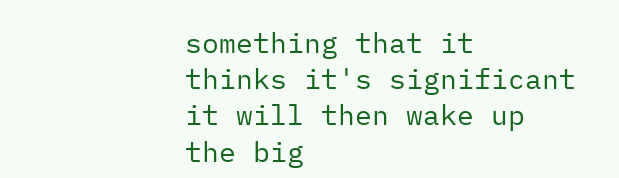something that it thinks it's significant it will then wake up the big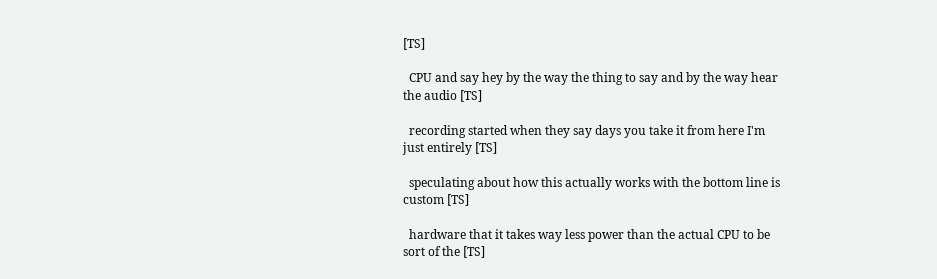[TS]

  CPU and say hey by the way the thing to say and by the way hear the audio [TS]

  recording started when they say days you take it from here I'm just entirely [TS]

  speculating about how this actually works with the bottom line is custom [TS]

  hardware that it takes way less power than the actual CPU to be sort of the [TS]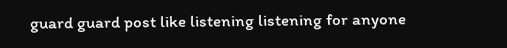guard guard post like listening listening for anyone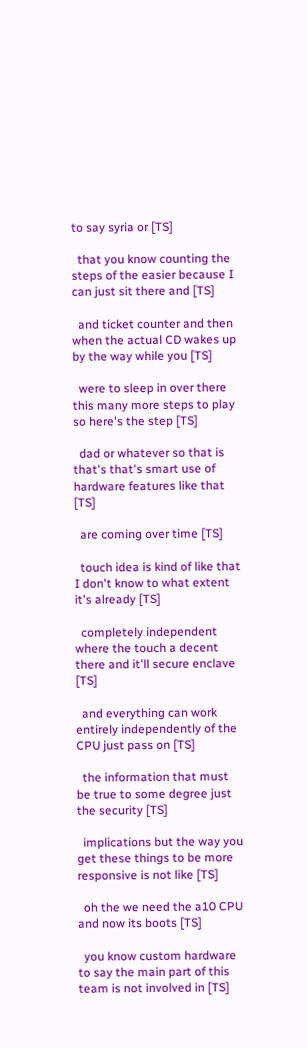to say syria or [TS]

  that you know counting the steps of the easier because I can just sit there and [TS]

  and ticket counter and then when the actual CD wakes up by the way while you [TS]

  were to sleep in over there this many more steps to play so here's the step [TS]

  dad or whatever so that is that's that's smart use of hardware features like that [TS]

  are coming over time [TS]

  touch idea is kind of like that I don't know to what extent it's already [TS]

  completely independent where the touch a decent there and it'll secure enclave [TS]

  and everything can work entirely independently of the CPU just pass on [TS]

  the information that must be true to some degree just the security [TS]

  implications but the way you get these things to be more responsive is not like [TS]

  oh the we need the a10 CPU and now its boots [TS]

  you know custom hardware to say the main part of this team is not involved in [TS]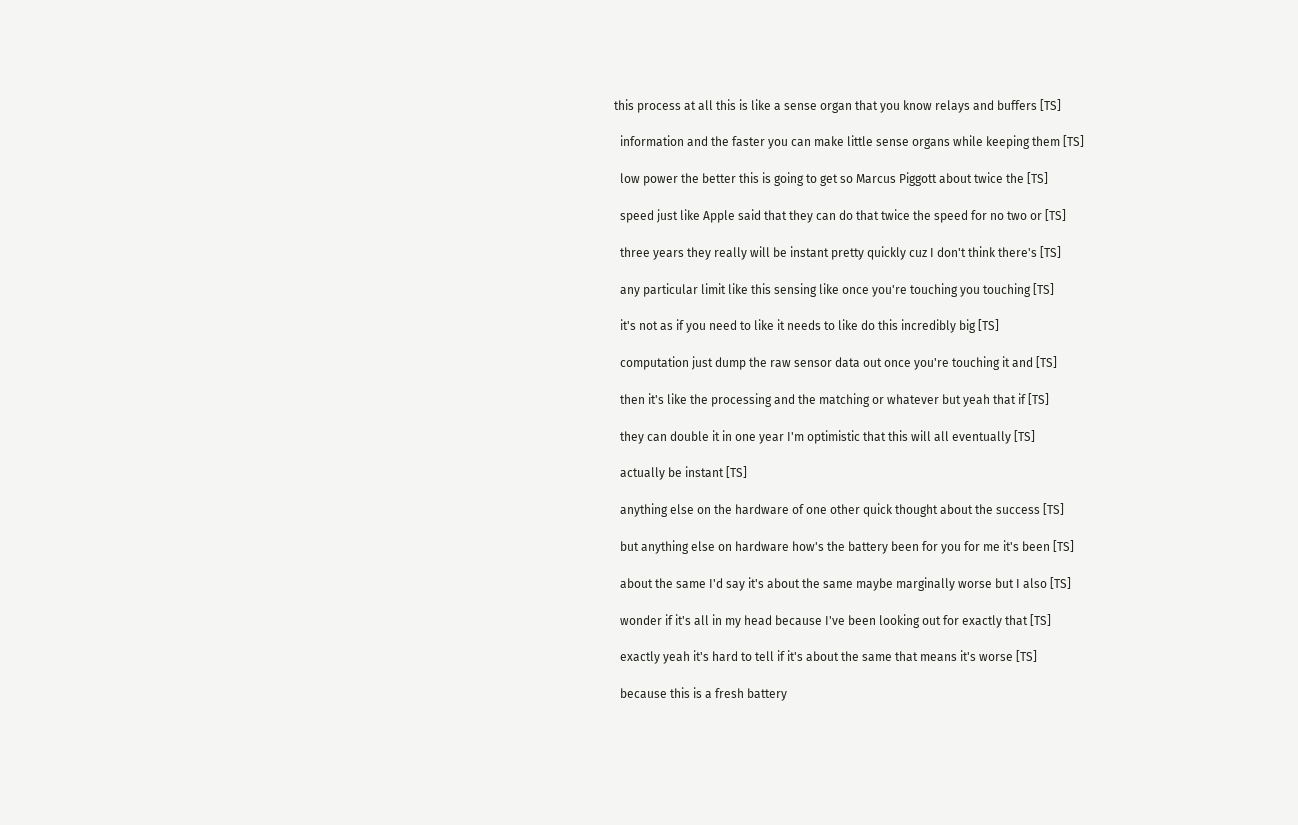this process at all this is like a sense organ that you know relays and buffers [TS]

  information and the faster you can make little sense organs while keeping them [TS]

  low power the better this is going to get so Marcus Piggott about twice the [TS]

  speed just like Apple said that they can do that twice the speed for no two or [TS]

  three years they really will be instant pretty quickly cuz I don't think there's [TS]

  any particular limit like this sensing like once you're touching you touching [TS]

  it's not as if you need to like it needs to like do this incredibly big [TS]

  computation just dump the raw sensor data out once you're touching it and [TS]

  then it's like the processing and the matching or whatever but yeah that if [TS]

  they can double it in one year I'm optimistic that this will all eventually [TS]

  actually be instant [TS]

  anything else on the hardware of one other quick thought about the success [TS]

  but anything else on hardware how's the battery been for you for me it's been [TS]

  about the same I'd say it's about the same maybe marginally worse but I also [TS]

  wonder if it's all in my head because I've been looking out for exactly that [TS]

  exactly yeah it's hard to tell if it's about the same that means it's worse [TS]

  because this is a fresh battery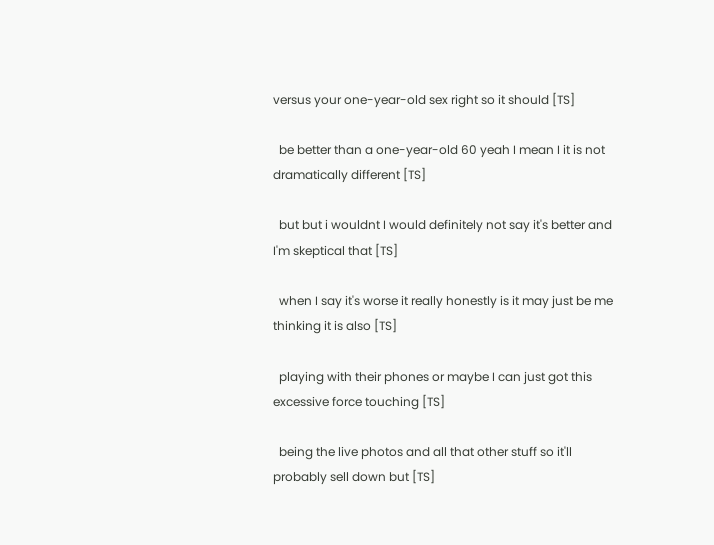versus your one-year-old sex right so it should [TS]

  be better than a one-year-old 60 yeah I mean I it is not dramatically different [TS]

  but but i wouldnt I would definitely not say it's better and I'm skeptical that [TS]

  when I say it's worse it really honestly is it may just be me thinking it is also [TS]

  playing with their phones or maybe I can just got this excessive force touching [TS]

  being the live photos and all that other stuff so it'll probably sell down but [TS]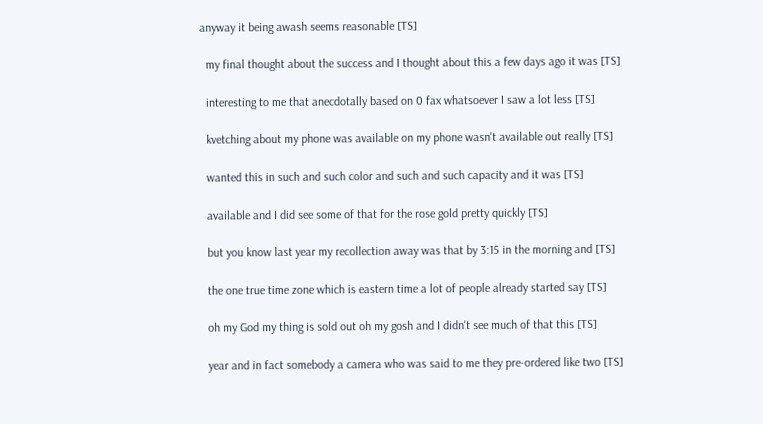anyway it being awash seems reasonable [TS]

  my final thought about the success and I thought about this a few days ago it was [TS]

  interesting to me that anecdotally based on 0 fax whatsoever I saw a lot less [TS]

  kvetching about my phone was available on my phone wasn't available out really [TS]

  wanted this in such and such color and such and such capacity and it was [TS]

  available and I did see some of that for the rose gold pretty quickly [TS]

  but you know last year my recollection away was that by 3:15 in the morning and [TS]

  the one true time zone which is eastern time a lot of people already started say [TS]

  oh my God my thing is sold out oh my gosh and I didn't see much of that this [TS]

  year and in fact somebody a camera who was said to me they pre-ordered like two [TS]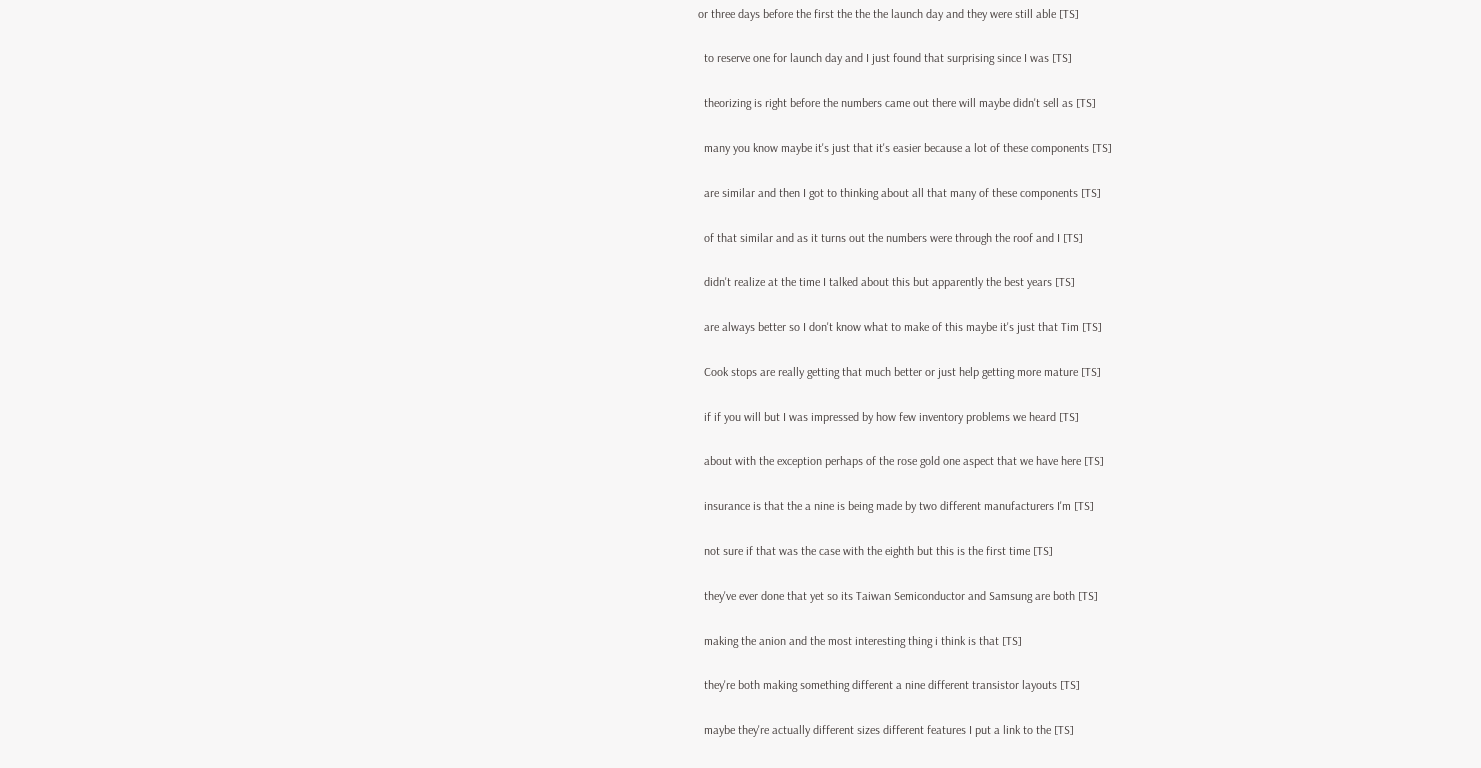or three days before the first the the the launch day and they were still able [TS]

  to reserve one for launch day and I just found that surprising since I was [TS]

  theorizing is right before the numbers came out there will maybe didn't sell as [TS]

  many you know maybe it's just that it's easier because a lot of these components [TS]

  are similar and then I got to thinking about all that many of these components [TS]

  of that similar and as it turns out the numbers were through the roof and I [TS]

  didn't realize at the time I talked about this but apparently the best years [TS]

  are always better so I don't know what to make of this maybe it's just that Tim [TS]

  Cook stops are really getting that much better or just help getting more mature [TS]

  if if you will but I was impressed by how few inventory problems we heard [TS]

  about with the exception perhaps of the rose gold one aspect that we have here [TS]

  insurance is that the a nine is being made by two different manufacturers I'm [TS]

  not sure if that was the case with the eighth but this is the first time [TS]

  they've ever done that yet so its Taiwan Semiconductor and Samsung are both [TS]

  making the anion and the most interesting thing i think is that [TS]

  they're both making something different a nine different transistor layouts [TS]

  maybe they're actually different sizes different features I put a link to the [TS]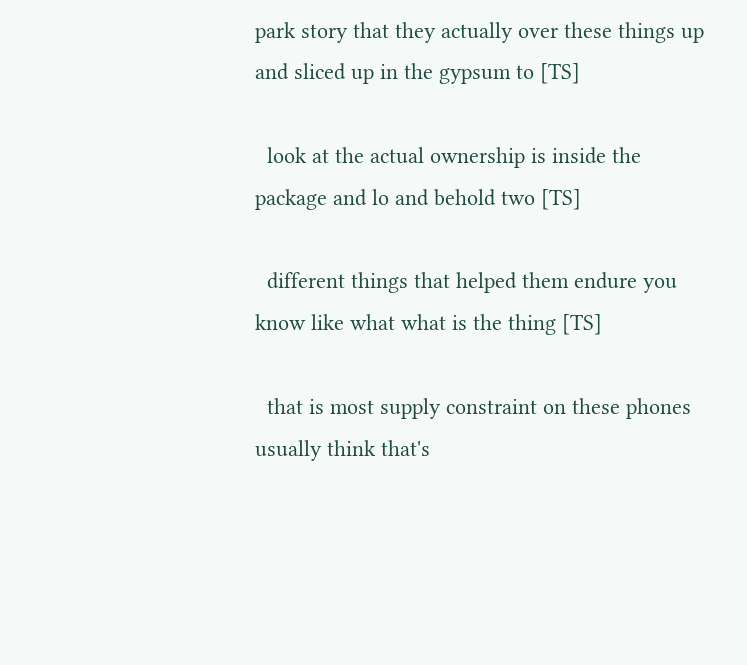park story that they actually over these things up and sliced up in the gypsum to [TS]

  look at the actual ownership is inside the package and lo and behold two [TS]

  different things that helped them endure you know like what what is the thing [TS]

  that is most supply constraint on these phones usually think that's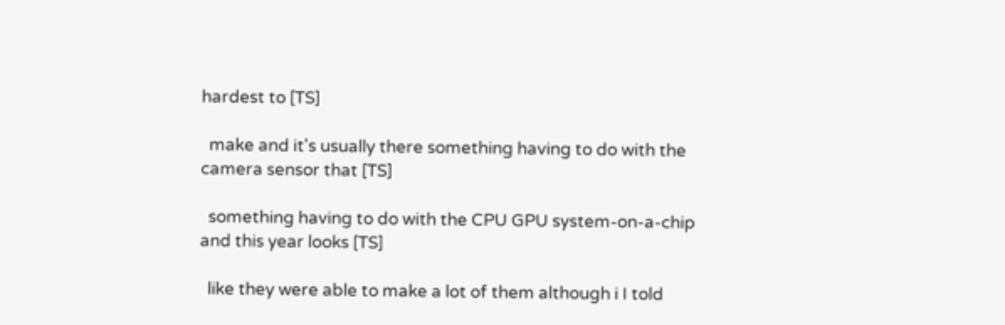hardest to [TS]

  make and it's usually there something having to do with the camera sensor that [TS]

  something having to do with the CPU GPU system-on-a-chip and this year looks [TS]

  like they were able to make a lot of them although i I told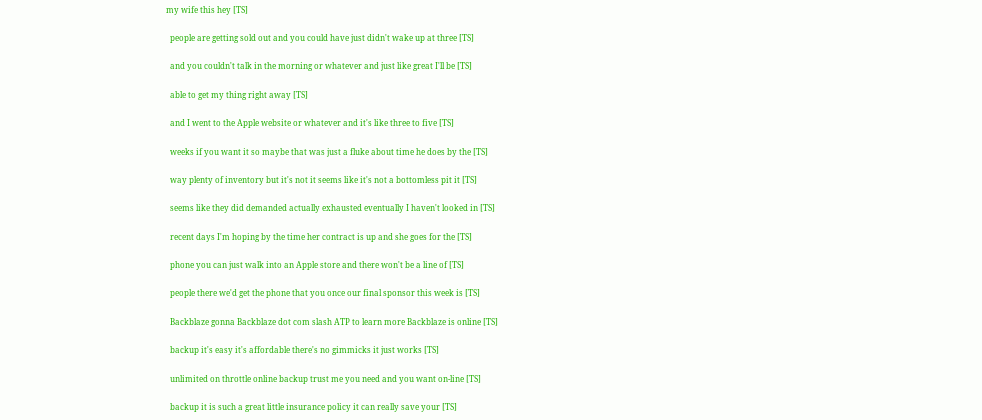my wife this hey [TS]

  people are getting sold out and you could have just didn't wake up at three [TS]

  and you couldn't talk in the morning or whatever and just like great I'll be [TS]

  able to get my thing right away [TS]

  and I went to the Apple website or whatever and it's like three to five [TS]

  weeks if you want it so maybe that was just a fluke about time he does by the [TS]

  way plenty of inventory but it's not it seems like it's not a bottomless pit it [TS]

  seems like they did demanded actually exhausted eventually I haven't looked in [TS]

  recent days I'm hoping by the time her contract is up and she goes for the [TS]

  phone you can just walk into an Apple store and there won't be a line of [TS]

  people there we'd get the phone that you once our final sponsor this week is [TS]

  Backblaze gonna Backblaze dot com slash ATP to learn more Backblaze is online [TS]

  backup it's easy it's affordable there's no gimmicks it just works [TS]

  unlimited on throttle online backup trust me you need and you want on-line [TS]

  backup it is such a great little insurance policy it can really save your [TS]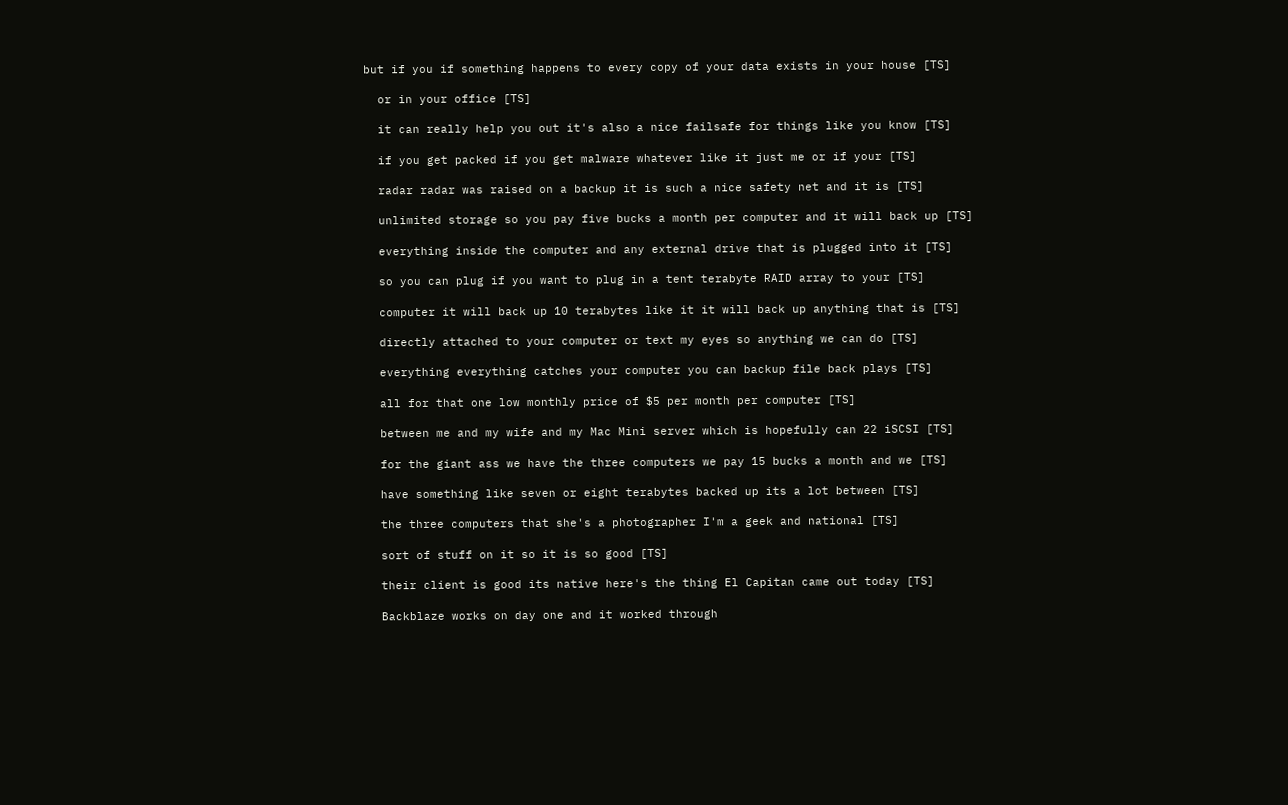but if you if something happens to every copy of your data exists in your house [TS]

  or in your office [TS]

  it can really help you out it's also a nice failsafe for things like you know [TS]

  if you get packed if you get malware whatever like it just me or if your [TS]

  radar radar was raised on a backup it is such a nice safety net and it is [TS]

  unlimited storage so you pay five bucks a month per computer and it will back up [TS]

  everything inside the computer and any external drive that is plugged into it [TS]

  so you can plug if you want to plug in a tent terabyte RAID array to your [TS]

  computer it will back up 10 terabytes like it it will back up anything that is [TS]

  directly attached to your computer or text my eyes so anything we can do [TS]

  everything everything catches your computer you can backup file back plays [TS]

  all for that one low monthly price of $5 per month per computer [TS]

  between me and my wife and my Mac Mini server which is hopefully can 22 iSCSI [TS]

  for the giant ass we have the three computers we pay 15 bucks a month and we [TS]

  have something like seven or eight terabytes backed up its a lot between [TS]

  the three computers that she's a photographer I'm a geek and national [TS]

  sort of stuff on it so it is so good [TS]

  their client is good its native here's the thing El Capitan came out today [TS]

  Backblaze works on day one and it worked through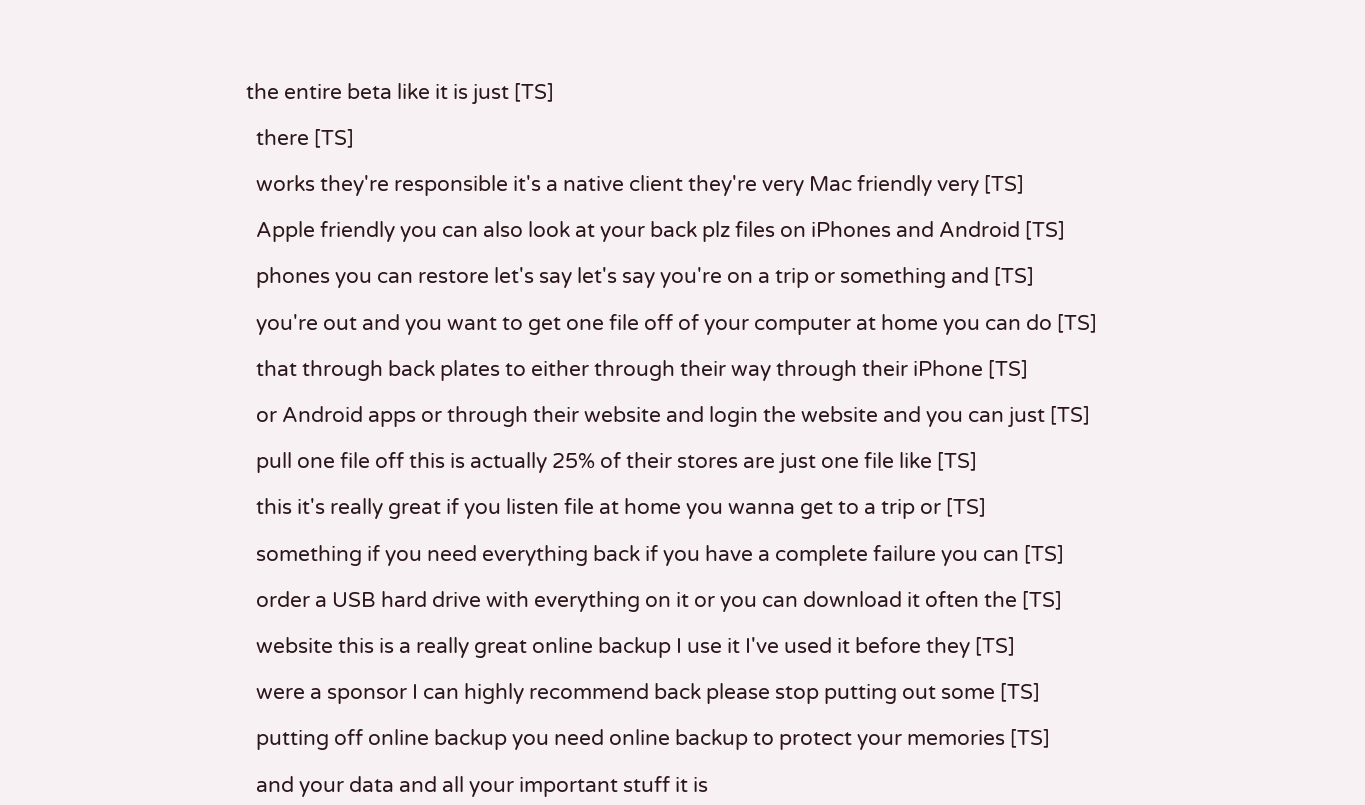the entire beta like it is just [TS]

  there [TS]

  works they're responsible it's a native client they're very Mac friendly very [TS]

  Apple friendly you can also look at your back plz files on iPhones and Android [TS]

  phones you can restore let's say let's say you're on a trip or something and [TS]

  you're out and you want to get one file off of your computer at home you can do [TS]

  that through back plates to either through their way through their iPhone [TS]

  or Android apps or through their website and login the website and you can just [TS]

  pull one file off this is actually 25% of their stores are just one file like [TS]

  this it's really great if you listen file at home you wanna get to a trip or [TS]

  something if you need everything back if you have a complete failure you can [TS]

  order a USB hard drive with everything on it or you can download it often the [TS]

  website this is a really great online backup I use it I've used it before they [TS]

  were a sponsor I can highly recommend back please stop putting out some [TS]

  putting off online backup you need online backup to protect your memories [TS]

  and your data and all your important stuff it is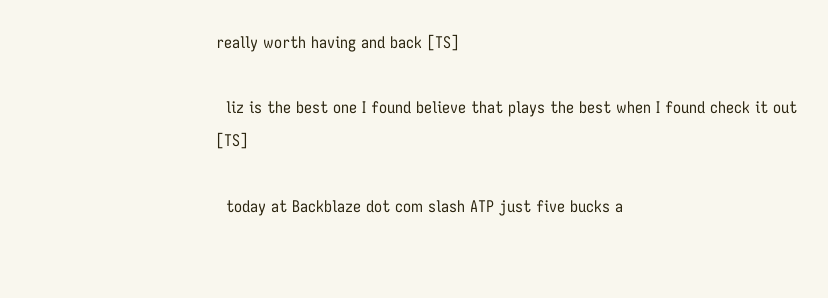really worth having and back [TS]

  liz is the best one I found believe that plays the best when I found check it out [TS]

  today at Backblaze dot com slash ATP just five bucks a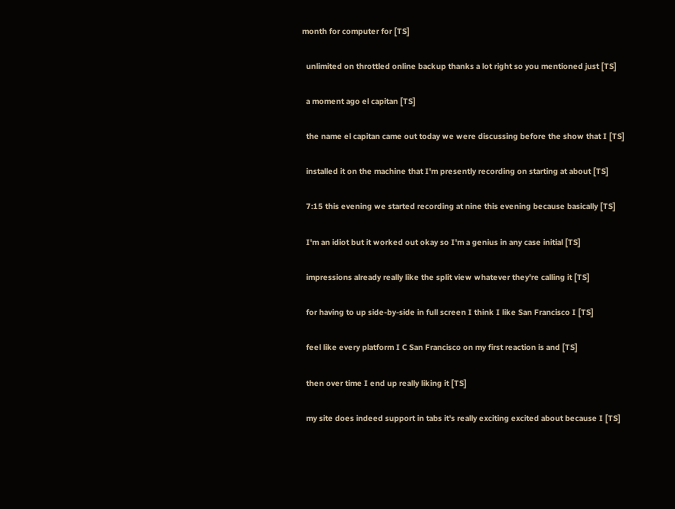month for computer for [TS]

  unlimited on throttled online backup thanks a lot right so you mentioned just [TS]

  a moment ago el capitan [TS]

  the name el capitan came out today we were discussing before the show that I [TS]

  installed it on the machine that I'm presently recording on starting at about [TS]

  7:15 this evening we started recording at nine this evening because basically [TS]

  I'm an idiot but it worked out okay so I'm a genius in any case initial [TS]

  impressions already really like the split view whatever they're calling it [TS]

  for having to up side-by-side in full screen I think I like San Francisco I [TS]

  feel like every platform I C San Francisco on my first reaction is and [TS]

  then over time I end up really liking it [TS]

  my site does indeed support in tabs it's really exciting excited about because I [TS]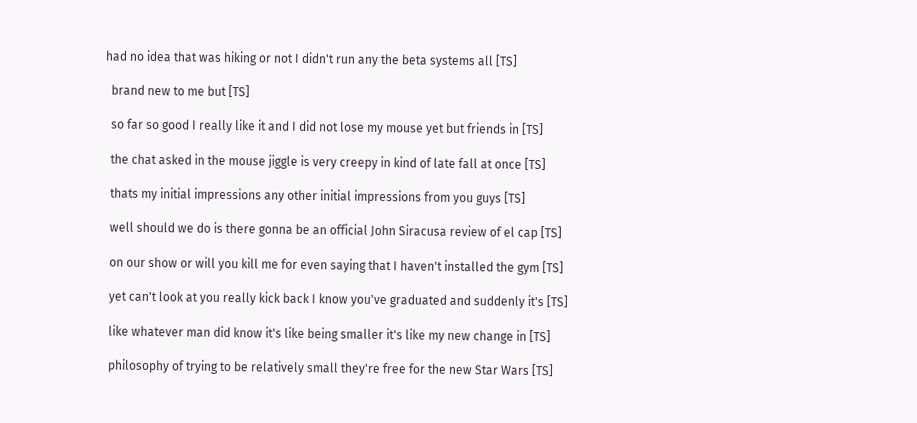had no idea that was hiking or not I didn't run any the beta systems all [TS]

  brand new to me but [TS]

  so far so good I really like it and I did not lose my mouse yet but friends in [TS]

  the chat asked in the mouse jiggle is very creepy in kind of late fall at once [TS]

  thats my initial impressions any other initial impressions from you guys [TS]

  well should we do is there gonna be an official John Siracusa review of el cap [TS]

  on our show or will you kill me for even saying that I haven't installed the gym [TS]

  yet can't look at you really kick back I know you've graduated and suddenly it's [TS]

  like whatever man did know it's like being smaller it's like my new change in [TS]

  philosophy of trying to be relatively small they're free for the new Star Wars [TS]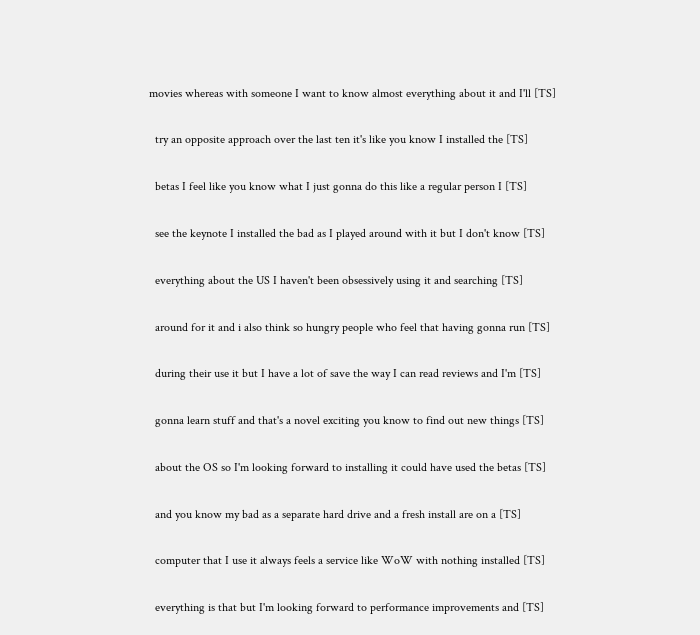movies whereas with someone I want to know almost everything about it and I'll [TS]

  try an opposite approach over the last ten it's like you know I installed the [TS]

  betas I feel like you know what I just gonna do this like a regular person I [TS]

  see the keynote I installed the bad as I played around with it but I don't know [TS]

  everything about the US I haven't been obsessively using it and searching [TS]

  around for it and i also think so hungry people who feel that having gonna run [TS]

  during their use it but I have a lot of save the way I can read reviews and I'm [TS]

  gonna learn stuff and that's a novel exciting you know to find out new things [TS]

  about the OS so I'm looking forward to installing it could have used the betas [TS]

  and you know my bad as a separate hard drive and a fresh install are on a [TS]

  computer that I use it always feels a service like WoW with nothing installed [TS]

  everything is that but I'm looking forward to performance improvements and [TS]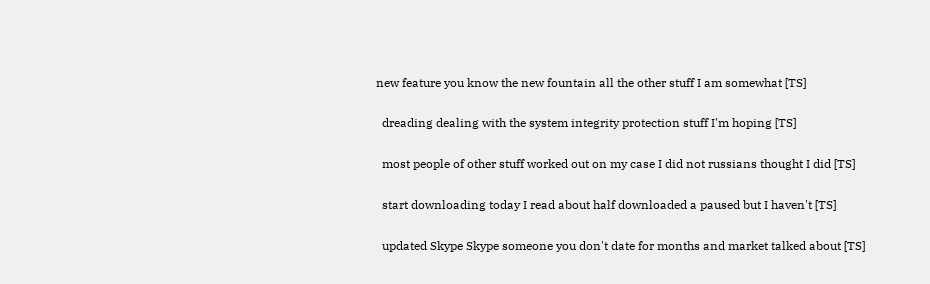new feature you know the new fountain all the other stuff I am somewhat [TS]

  dreading dealing with the system integrity protection stuff I'm hoping [TS]

  most people of other stuff worked out on my case I did not russians thought I did [TS]

  start downloading today I read about half downloaded a paused but I haven't [TS]

  updated Skype Skype someone you don't date for months and market talked about [TS]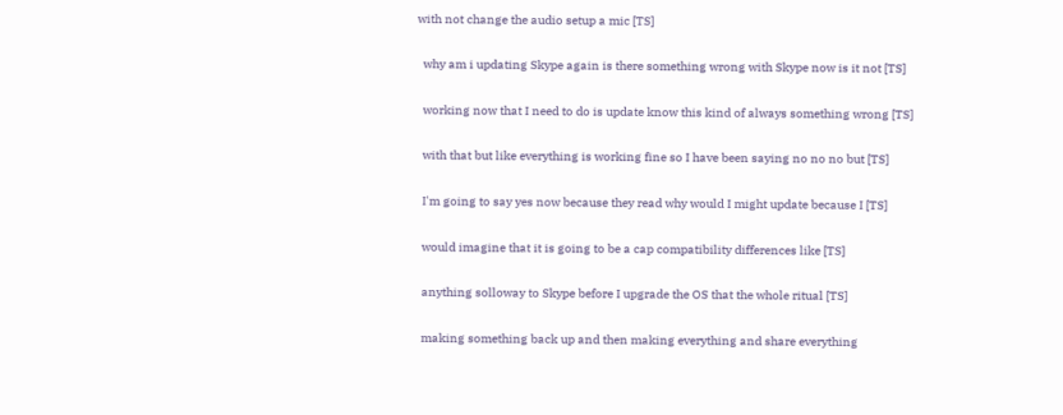with not change the audio setup a mic [TS]

  why am i updating Skype again is there something wrong with Skype now is it not [TS]

  working now that I need to do is update know this kind of always something wrong [TS]

  with that but like everything is working fine so I have been saying no no no but [TS]

  I'm going to say yes now because they read why would I might update because I [TS]

  would imagine that it is going to be a cap compatibility differences like [TS]

  anything solloway to Skype before I upgrade the OS that the whole ritual [TS]

  making something back up and then making everything and share everything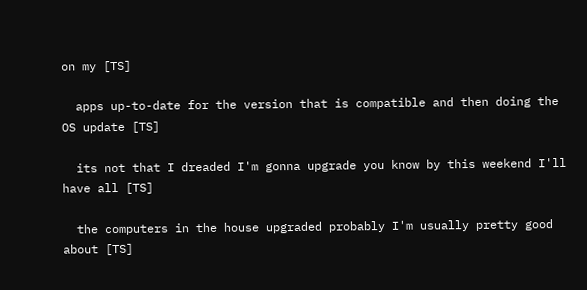on my [TS]

  apps up-to-date for the version that is compatible and then doing the OS update [TS]

  its not that I dreaded I'm gonna upgrade you know by this weekend I'll have all [TS]

  the computers in the house upgraded probably I'm usually pretty good about [TS]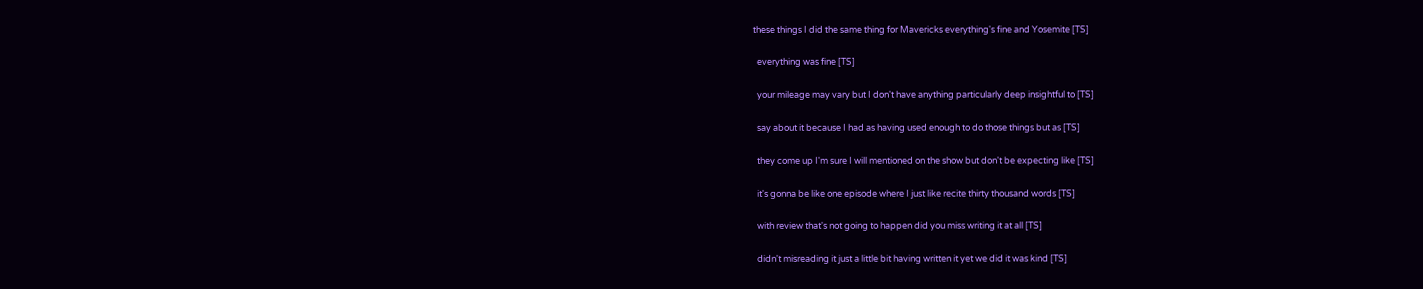these things I did the same thing for Mavericks everything's fine and Yosemite [TS]

  everything was fine [TS]

  your mileage may vary but I don't have anything particularly deep insightful to [TS]

  say about it because I had as having used enough to do those things but as [TS]

  they come up I'm sure I will mentioned on the show but don't be expecting like [TS]

  it's gonna be like one episode where I just like recite thirty thousand words [TS]

  with review that's not going to happen did you miss writing it at all [TS]

  didn't misreading it just a little bit having written it yet we did it was kind [TS]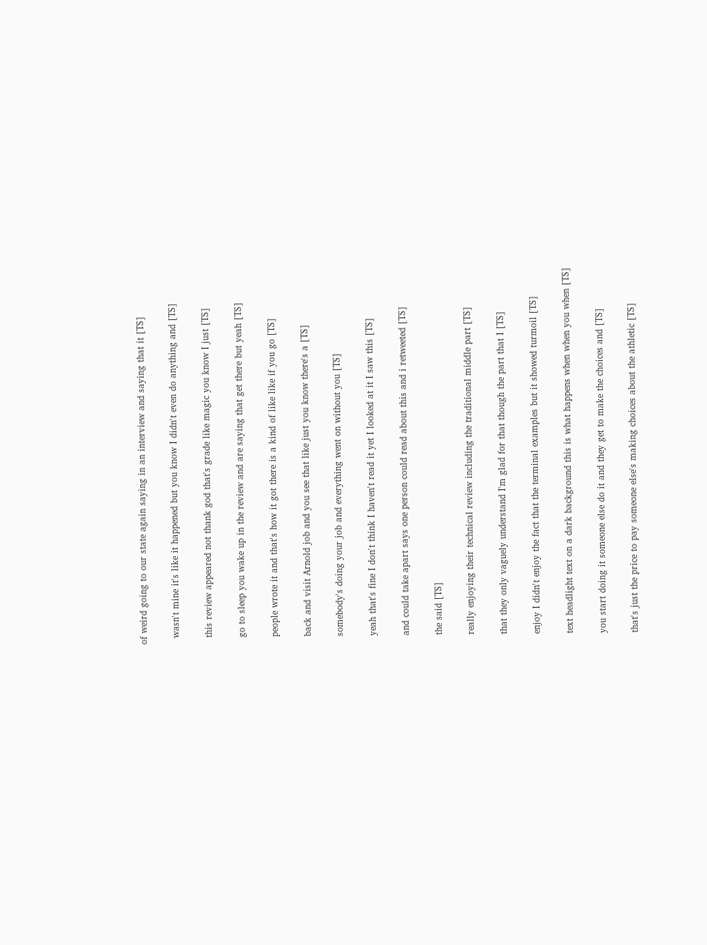of weird going to our state again saying in an interview and saying that it [TS]

  wasn't mine it's like it happened but you know I didn't even do anything and [TS]

  this review appeared not thank god that's grade like magic you know I just [TS]

  go to sleep you wake up in the review and are saying that get there but yeah [TS]

  people wrote it and that's how it got there is a kind of like like if you go [TS]

  back and visit Arnold job and you see that like just you know there's a [TS]

  somebody's doing your job and everything went on without you [TS]

  yeah that's fine I don't think I haven't read it yet I looked at it I saw this [TS]

  and could take apart says one person could read about this and i retweeted [TS]

  the said [TS]

  really enjoying their technical review including the traditional middle part [TS]

  that they only vaguely understand I'm glad for that though the part that I [TS]

  enjoy I didn't enjoy the fact that the terminal examples but it showed turmoil [TS]

  text headlight text on a dark background this is what happens when when you when [TS]

  you start doing it someone else do it and they get to make the choices and [TS]

  that's just the price to pay someone else's making choices about the athletic [TS]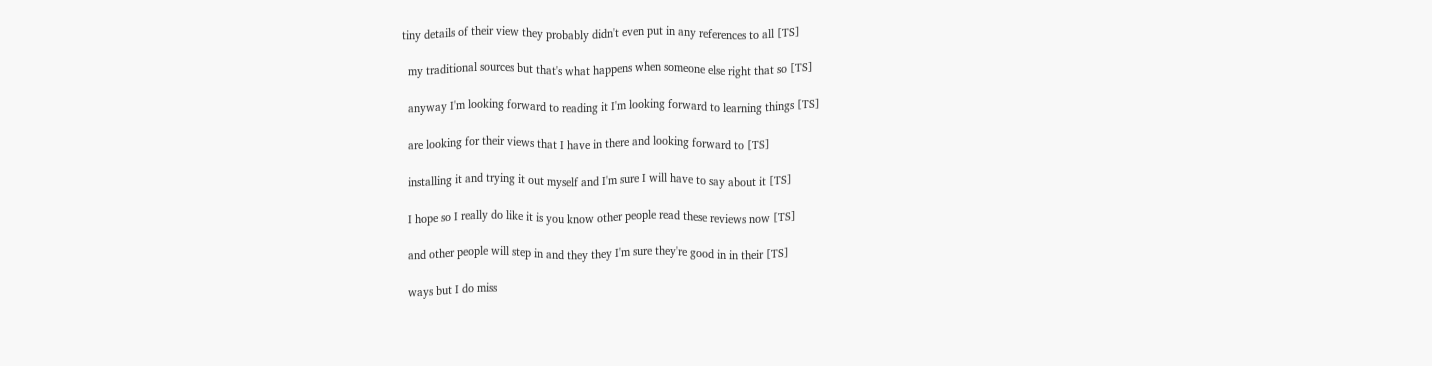tiny details of their view they probably didn't even put in any references to all [TS]

  my traditional sources but that's what happens when someone else right that so [TS]

  anyway I'm looking forward to reading it I'm looking forward to learning things [TS]

  are looking for their views that I have in there and looking forward to [TS]

  installing it and trying it out myself and I'm sure I will have to say about it [TS]

  I hope so I really do like it is you know other people read these reviews now [TS]

  and other people will step in and they they I'm sure they're good in in their [TS]

  ways but I do miss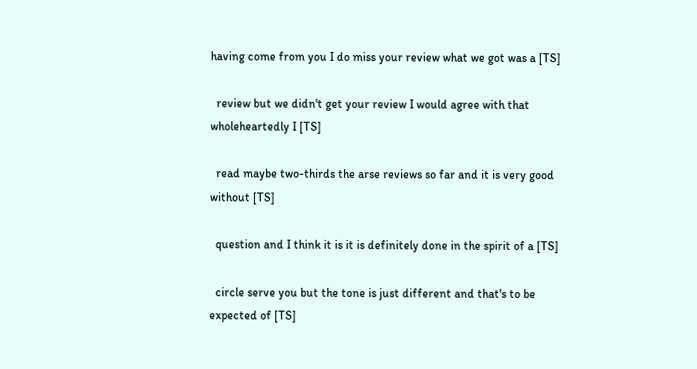having come from you I do miss your review what we got was a [TS]

  review but we didn't get your review I would agree with that wholeheartedly I [TS]

  read maybe two-thirds the arse reviews so far and it is very good without [TS]

  question and I think it is it is definitely done in the spirit of a [TS]

  circle serve you but the tone is just different and that's to be expected of [TS]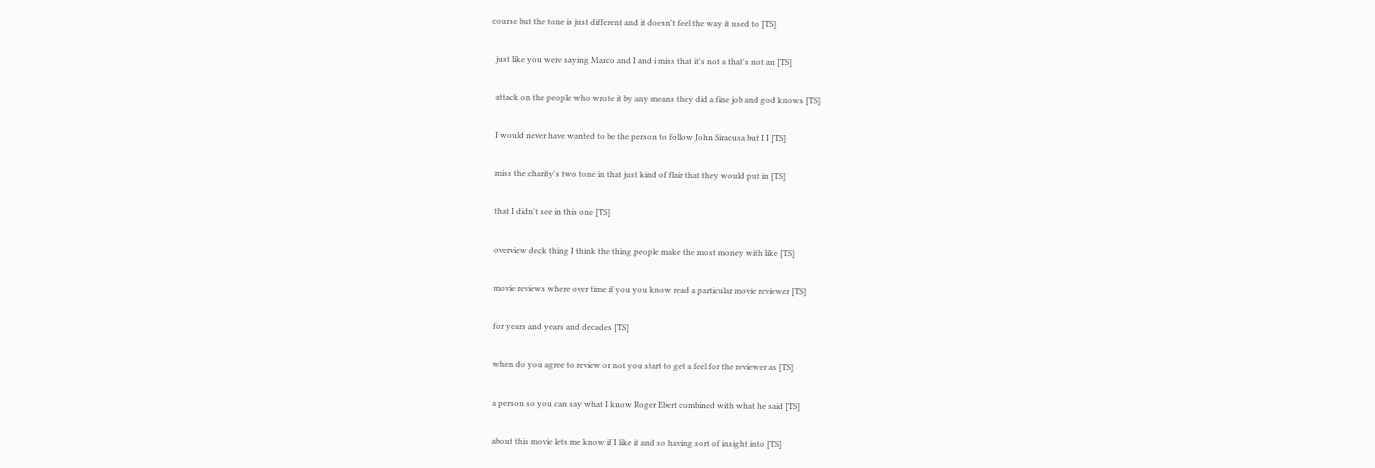course but the tone is just different and it doesn't feel the way it used to [TS]

  just like you were saying Marco and I and i miss that it's not a that's not an [TS]

  attack on the people who wrote it by any means they did a fine job and god knows [TS]

  I would never have wanted to be the person to follow John Siracusa but I I [TS]

  miss the charity's two tone in that just kind of flair that they would put in [TS]

  that I didn't see in this one [TS]

  overview deck thing I think the thing people make the most money with like [TS]

  movie reviews where over time if you you know read a particular movie reviewer [TS]

  for years and years and decades [TS]

  when do you agree to review or not you start to get a feel for the reviewer as [TS]

  a person so you can say what I know Roger Ebert combined with what he said [TS]

  about this movie lets me know if I like it and so having sort of insight into [TS]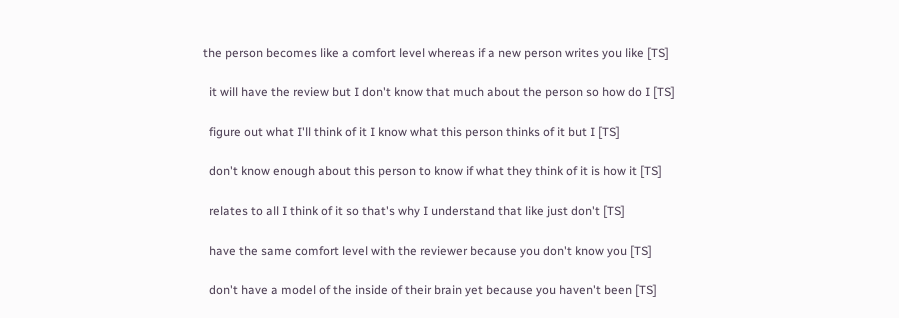the person becomes like a comfort level whereas if a new person writes you like [TS]

  it will have the review but I don't know that much about the person so how do I [TS]

  figure out what I'll think of it I know what this person thinks of it but I [TS]

  don't know enough about this person to know if what they think of it is how it [TS]

  relates to all I think of it so that's why I understand that like just don't [TS]

  have the same comfort level with the reviewer because you don't know you [TS]

  don't have a model of the inside of their brain yet because you haven't been [TS]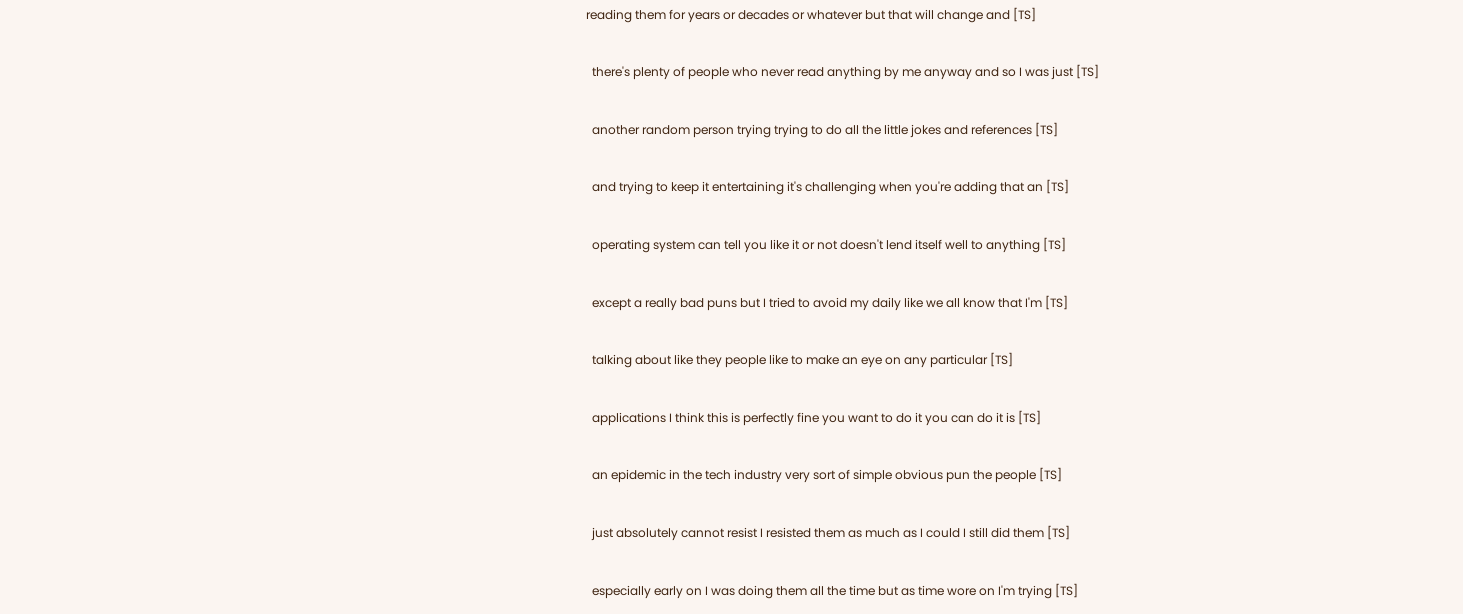reading them for years or decades or whatever but that will change and [TS]

  there's plenty of people who never read anything by me anyway and so I was just [TS]

  another random person trying trying to do all the little jokes and references [TS]

  and trying to keep it entertaining it's challenging when you're adding that an [TS]

  operating system can tell you like it or not doesn't lend itself well to anything [TS]

  except a really bad puns but I tried to avoid my daily like we all know that I'm [TS]

  talking about like they people like to make an eye on any particular [TS]

  applications I think this is perfectly fine you want to do it you can do it is [TS]

  an epidemic in the tech industry very sort of simple obvious pun the people [TS]

  just absolutely cannot resist I resisted them as much as I could I still did them [TS]

  especially early on I was doing them all the time but as time wore on I'm trying [TS]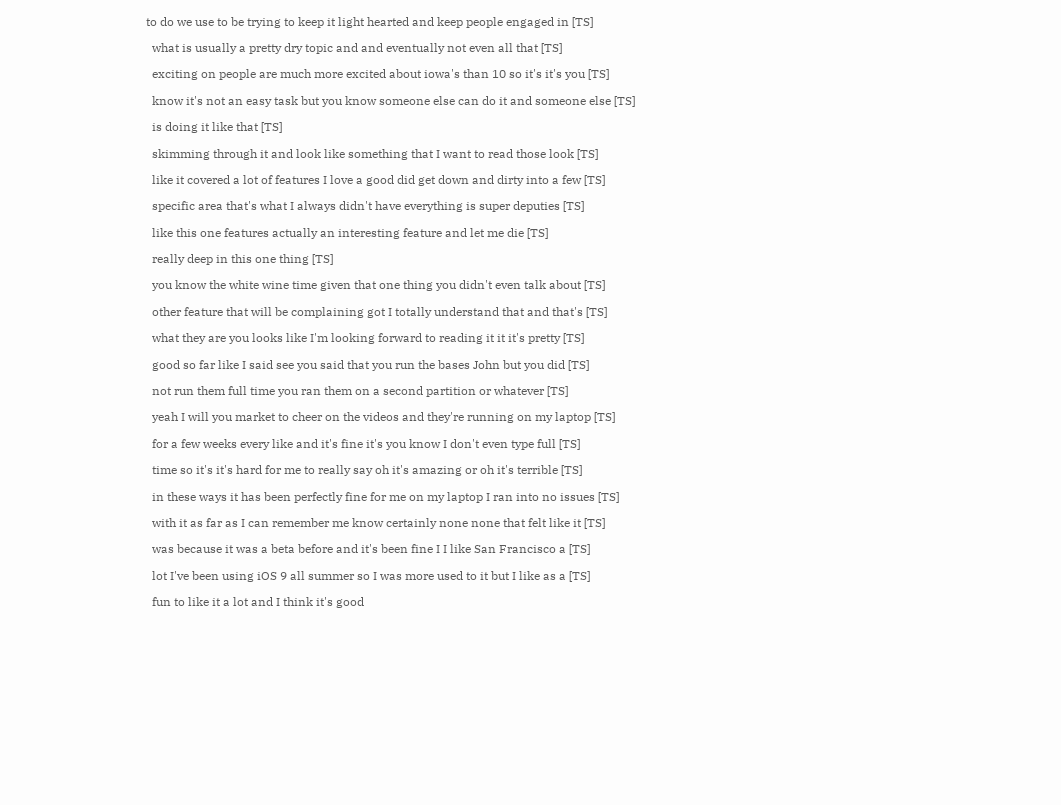to do we use to be trying to keep it light hearted and keep people engaged in [TS]

  what is usually a pretty dry topic and and eventually not even all that [TS]

  exciting on people are much more excited about iowa's than 10 so it's it's you [TS]

  know it's not an easy task but you know someone else can do it and someone else [TS]

  is doing it like that [TS]

  skimming through it and look like something that I want to read those look [TS]

  like it covered a lot of features I love a good did get down and dirty into a few [TS]

  specific area that's what I always didn't have everything is super deputies [TS]

  like this one features actually an interesting feature and let me die [TS]

  really deep in this one thing [TS]

  you know the white wine time given that one thing you didn't even talk about [TS]

  other feature that will be complaining got I totally understand that and that's [TS]

  what they are you looks like I'm looking forward to reading it it it's pretty [TS]

  good so far like I said see you said that you run the bases John but you did [TS]

  not run them full time you ran them on a second partition or whatever [TS]

  yeah I will you market to cheer on the videos and they're running on my laptop [TS]

  for a few weeks every like and it's fine it's you know I don't even type full [TS]

  time so it's it's hard for me to really say oh it's amazing or oh it's terrible [TS]

  in these ways it has been perfectly fine for me on my laptop I ran into no issues [TS]

  with it as far as I can remember me know certainly none none that felt like it [TS]

  was because it was a beta before and it's been fine I I like San Francisco a [TS]

  lot I've been using iOS 9 all summer so I was more used to it but I like as a [TS]

  fun to like it a lot and I think it's good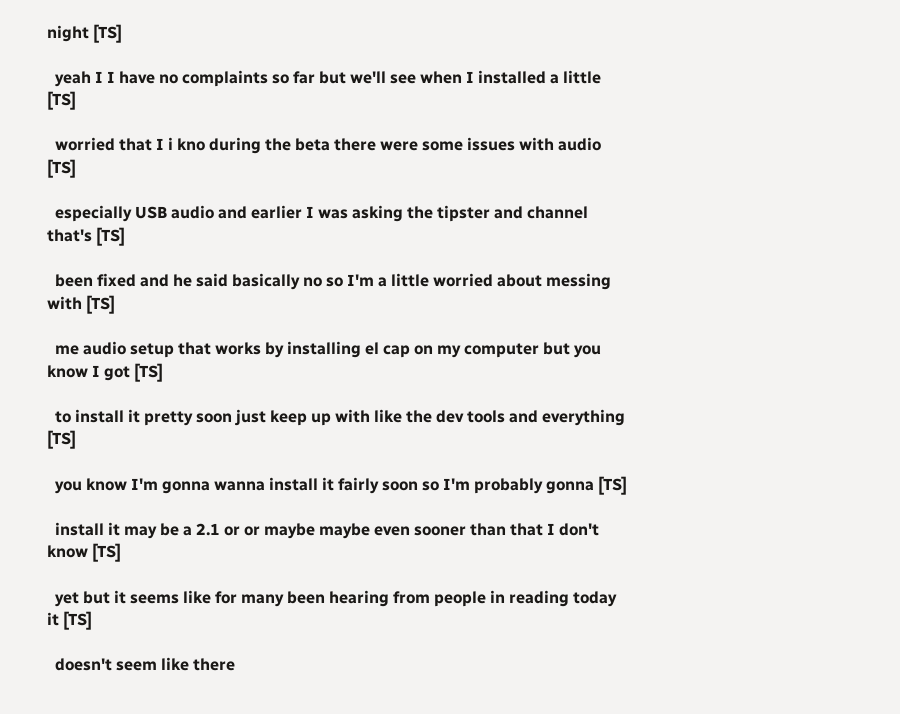night [TS]

  yeah I I have no complaints so far but we'll see when I installed a little [TS]

  worried that I i kno during the beta there were some issues with audio [TS]

  especially USB audio and earlier I was asking the tipster and channel that's [TS]

  been fixed and he said basically no so I'm a little worried about messing with [TS]

  me audio setup that works by installing el cap on my computer but you know I got [TS]

  to install it pretty soon just keep up with like the dev tools and everything [TS]

  you know I'm gonna wanna install it fairly soon so I'm probably gonna [TS]

  install it may be a 2.1 or or maybe maybe even sooner than that I don't know [TS]

  yet but it seems like for many been hearing from people in reading today it [TS]

  doesn't seem like there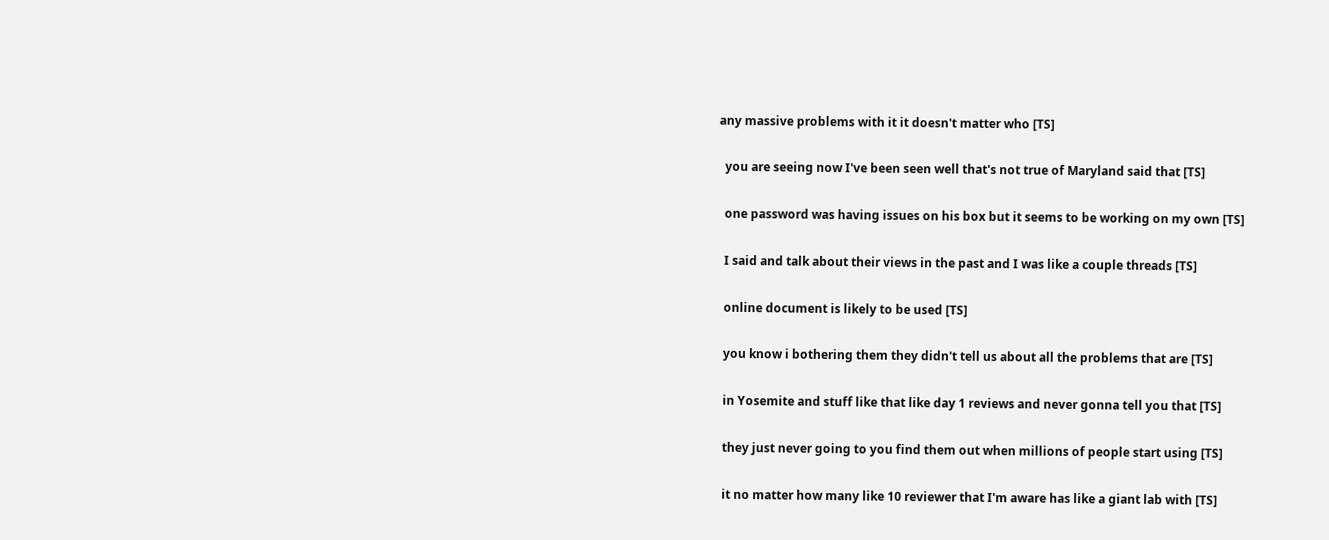any massive problems with it it doesn't matter who [TS]

  you are seeing now I've been seen well that's not true of Maryland said that [TS]

  one password was having issues on his box but it seems to be working on my own [TS]

  I said and talk about their views in the past and I was like a couple threads [TS]

  online document is likely to be used [TS]

  you know i bothering them they didn't tell us about all the problems that are [TS]

  in Yosemite and stuff like that like day 1 reviews and never gonna tell you that [TS]

  they just never going to you find them out when millions of people start using [TS]

  it no matter how many like 10 reviewer that I'm aware has like a giant lab with [TS]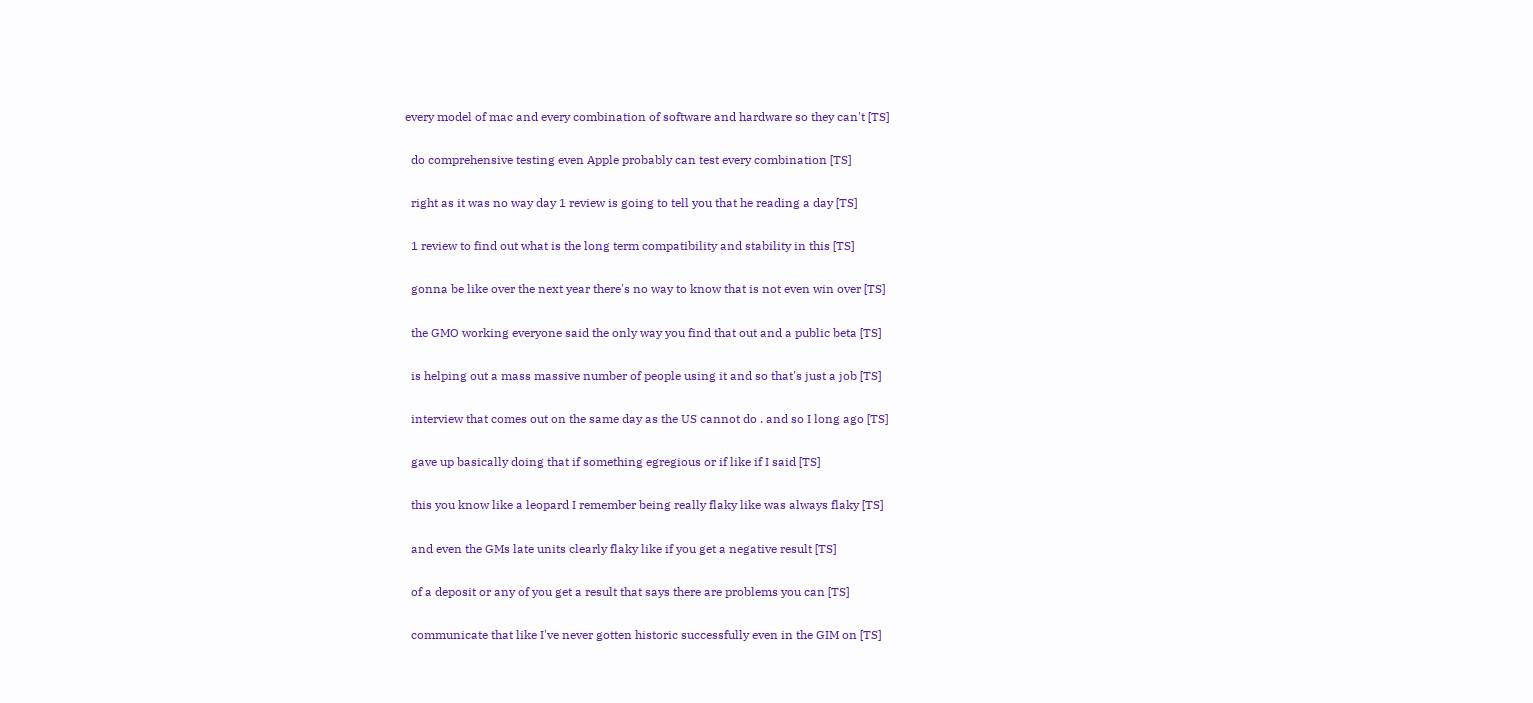every model of mac and every combination of software and hardware so they can't [TS]

  do comprehensive testing even Apple probably can test every combination [TS]

  right as it was no way day 1 review is going to tell you that he reading a day [TS]

  1 review to find out what is the long term compatibility and stability in this [TS]

  gonna be like over the next year there's no way to know that is not even win over [TS]

  the GMO working everyone said the only way you find that out and a public beta [TS]

  is helping out a mass massive number of people using it and so that's just a job [TS]

  interview that comes out on the same day as the US cannot do . and so I long ago [TS]

  gave up basically doing that if something egregious or if like if I said [TS]

  this you know like a leopard I remember being really flaky like was always flaky [TS]

  and even the GMs late units clearly flaky like if you get a negative result [TS]

  of a deposit or any of you get a result that says there are problems you can [TS]

  communicate that like I've never gotten historic successfully even in the GIM on [TS]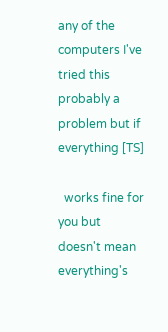any of the computers I've tried this probably a problem but if everything [TS]

  works fine for you but doesn't mean everything's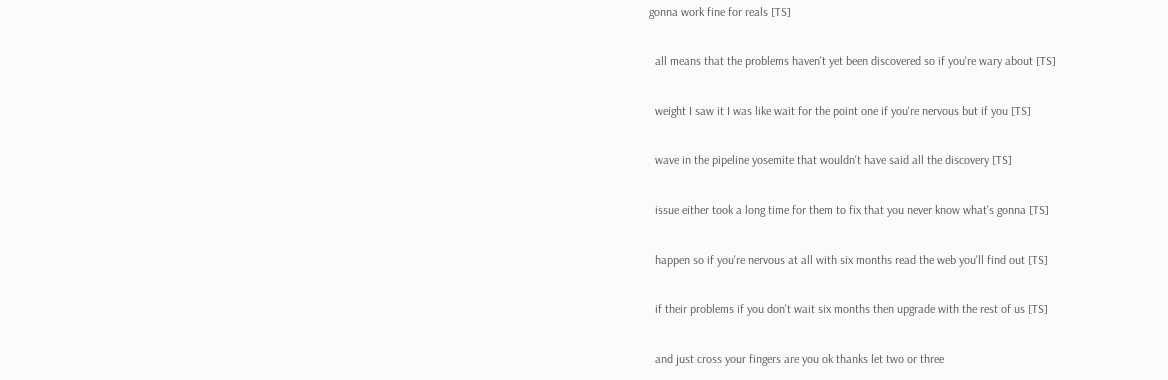gonna work fine for reals [TS]

  all means that the problems haven't yet been discovered so if you're wary about [TS]

  weight I saw it I was like wait for the point one if you're nervous but if you [TS]

  wave in the pipeline yosemite that wouldn't have said all the discovery [TS]

  issue either took a long time for them to fix that you never know what's gonna [TS]

  happen so if you're nervous at all with six months read the web you'll find out [TS]

  if their problems if you don't wait six months then upgrade with the rest of us [TS]

  and just cross your fingers are you ok thanks let two or three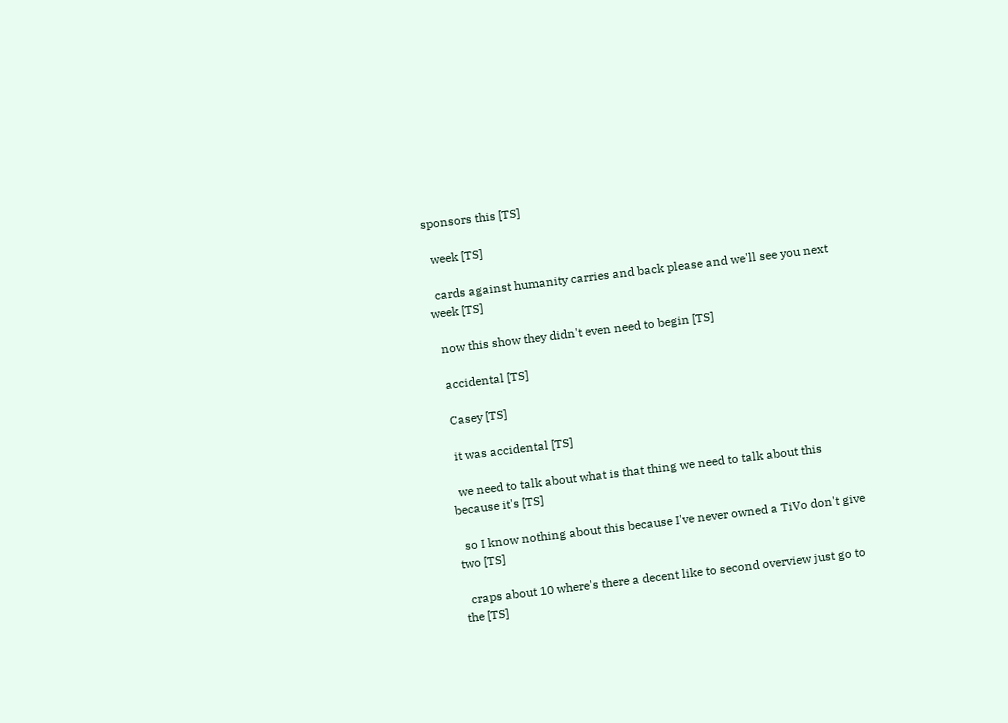sponsors this [TS]

  week [TS]

  cards against humanity carries and back please and we'll see you next week [TS]

  now this show they didn't even need to begin [TS]

  accidental [TS]

  Casey [TS]

  it was accidental [TS]

  we need to talk about what is that thing we need to talk about this because it's [TS]

  so I know nothing about this because I've never owned a TiVo don't give two [TS]

  craps about 10 where's there a decent like to second overview just go to the [TS]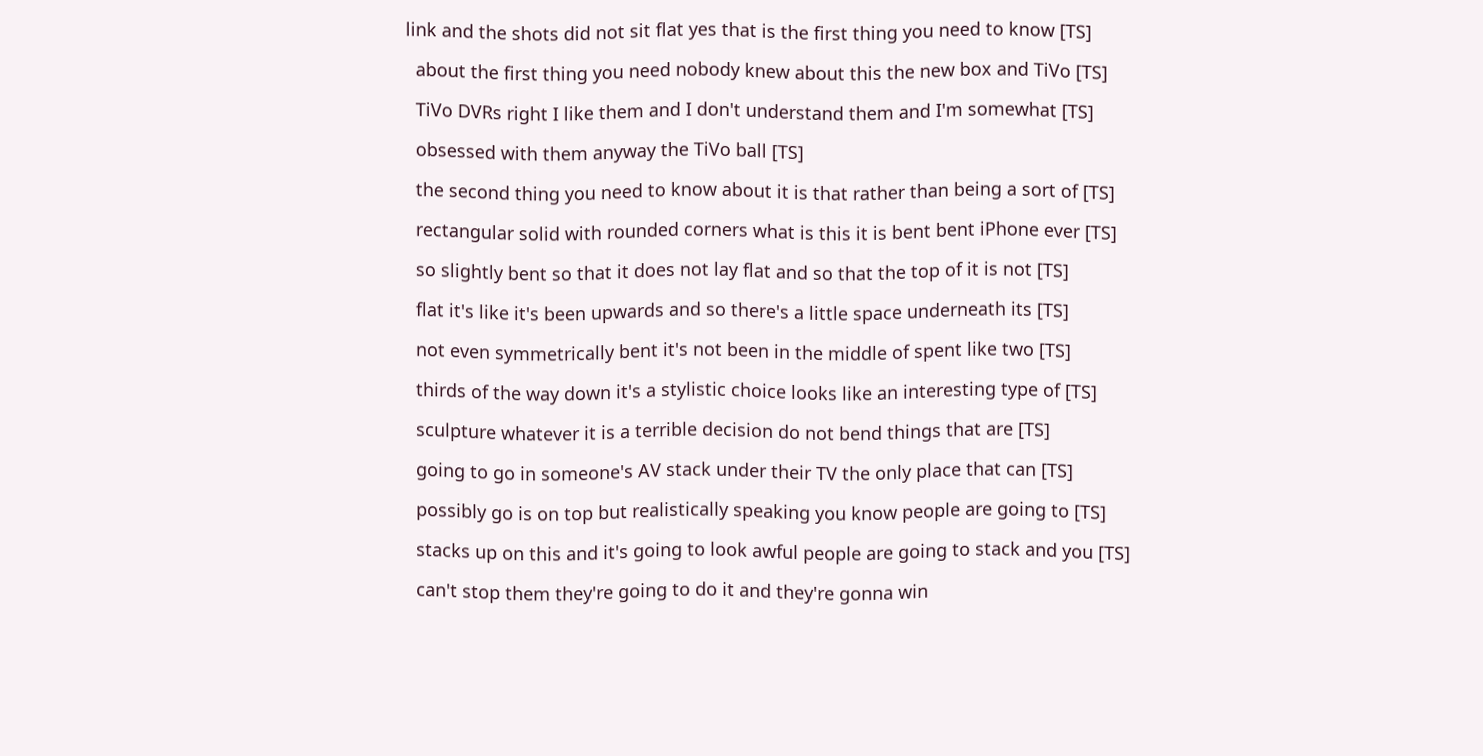link and the shots did not sit flat yes that is the first thing you need to know [TS]

  about the first thing you need nobody knew about this the new box and TiVo [TS]

  TiVo DVRs right I like them and I don't understand them and I'm somewhat [TS]

  obsessed with them anyway the TiVo ball [TS]

  the second thing you need to know about it is that rather than being a sort of [TS]

  rectangular solid with rounded corners what is this it is bent bent iPhone ever [TS]

  so slightly bent so that it does not lay flat and so that the top of it is not [TS]

  flat it's like it's been upwards and so there's a little space underneath its [TS]

  not even symmetrically bent it's not been in the middle of spent like two [TS]

  thirds of the way down it's a stylistic choice looks like an interesting type of [TS]

  sculpture whatever it is a terrible decision do not bend things that are [TS]

  going to go in someone's AV stack under their TV the only place that can [TS]

  possibly go is on top but realistically speaking you know people are going to [TS]

  stacks up on this and it's going to look awful people are going to stack and you [TS]

  can't stop them they're going to do it and they're gonna win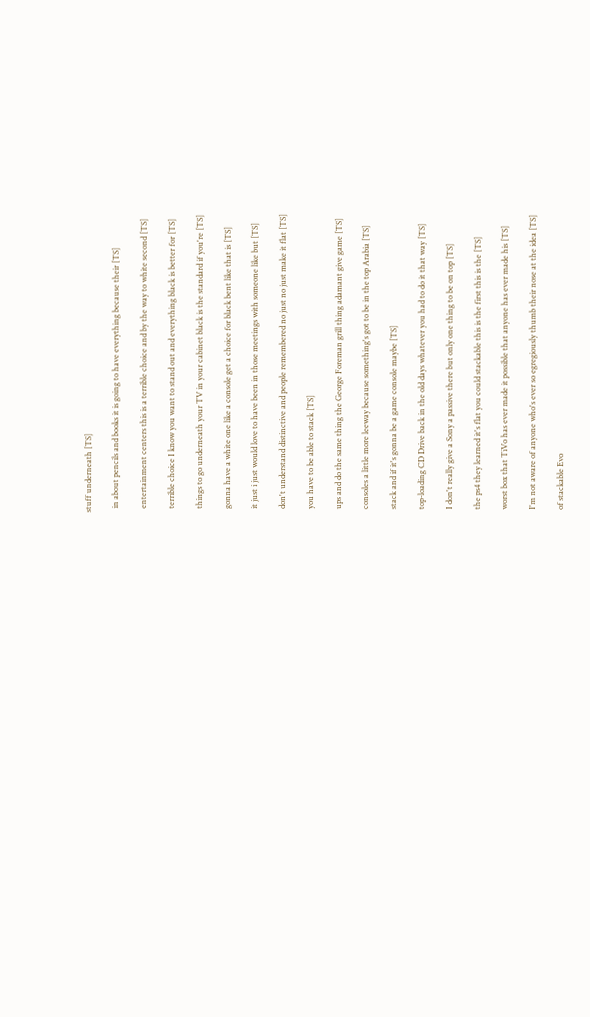stuff underneath [TS]

  in about pencils and books it is going to have everything because their [TS]

  entertainment centers this is a terrible choice and by the way to white second [TS]

  terrible choice I know you want to stand out and everything black is better for [TS]

  things to go underneath your TV in your cabinet black is the standard if you're [TS]

  gonna have a white one like a console get a choice for black bent like that is [TS]

  it just i just would love to have been in those meetings with someone like but [TS]

  don't understand distinctive and people remembered no just no just make it flat [TS]

  you have to be able to stack [TS]

  ups and do the same thing the George Foreman grill thing adamant give game [TS]

  consoles a little more leeway because something's got to be in the top Arabia [TS]

  stack and if it's gonna be a game console maybe [TS]

  top-loading CD Drive back in the old days whatever you had to do it that way [TS]

  I don't really give a Sony a passive there but only one thing to be on top [TS]

  the ps4 they learned it's flat you could stackable this is the first this is the [TS]

  worst box that TiVo has ever made it possible that anyone has ever made his [TS]

  I'm not aware of anyone who's ever so egregiously thumb their nose at the idea [TS]

  of stackable Evo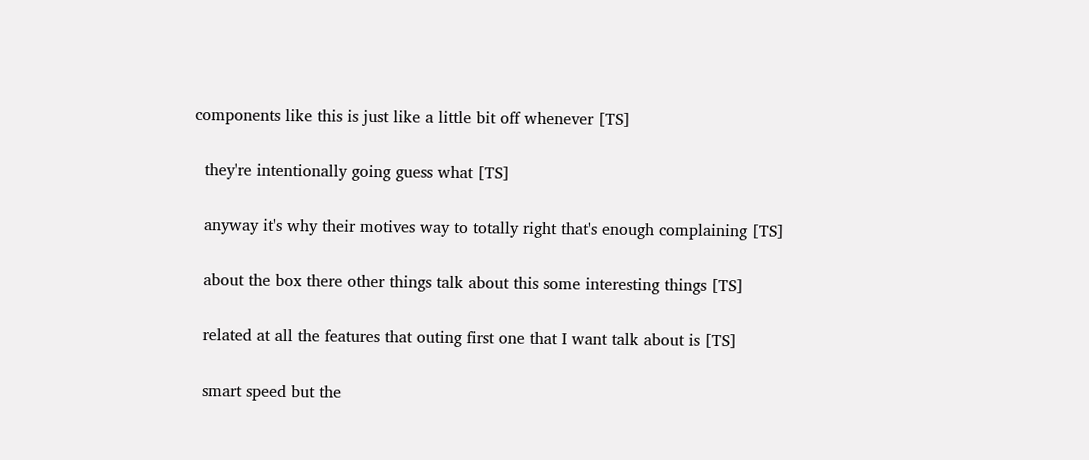components like this is just like a little bit off whenever [TS]

  they're intentionally going guess what [TS]

  anyway it's why their motives way to totally right that's enough complaining [TS]

  about the box there other things talk about this some interesting things [TS]

  related at all the features that outing first one that I want talk about is [TS]

  smart speed but the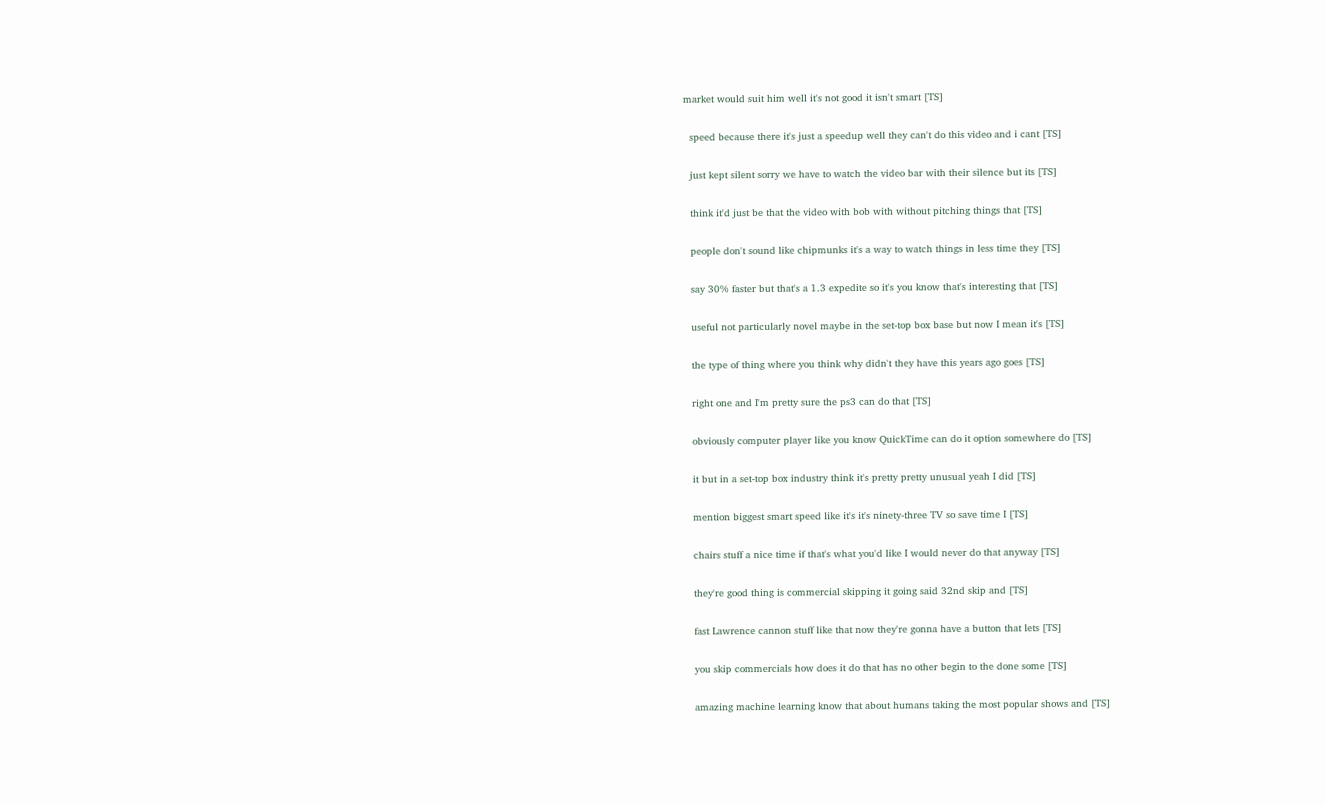market would suit him well it's not good it isn't smart [TS]

  speed because there it's just a speedup well they can't do this video and i cant [TS]

  just kept silent sorry we have to watch the video bar with their silence but its [TS]

  think it'd just be that the video with bob with without pitching things that [TS]

  people don't sound like chipmunks it's a way to watch things in less time they [TS]

  say 30% faster but that's a 1.3 expedite so it's you know that's interesting that [TS]

  useful not particularly novel maybe in the set-top box base but now I mean it's [TS]

  the type of thing where you think why didn't they have this years ago goes [TS]

  right one and I'm pretty sure the ps3 can do that [TS]

  obviously computer player like you know QuickTime can do it option somewhere do [TS]

  it but in a set-top box industry think it's pretty pretty unusual yeah I did [TS]

  mention biggest smart speed like it's it's ninety-three TV so save time I [TS]

  chairs stuff a nice time if that's what you'd like I would never do that anyway [TS]

  they're good thing is commercial skipping it going said 32nd skip and [TS]

  fast Lawrence cannon stuff like that now they're gonna have a button that lets [TS]

  you skip commercials how does it do that has no other begin to the done some [TS]

  amazing machine learning know that about humans taking the most popular shows and [TS]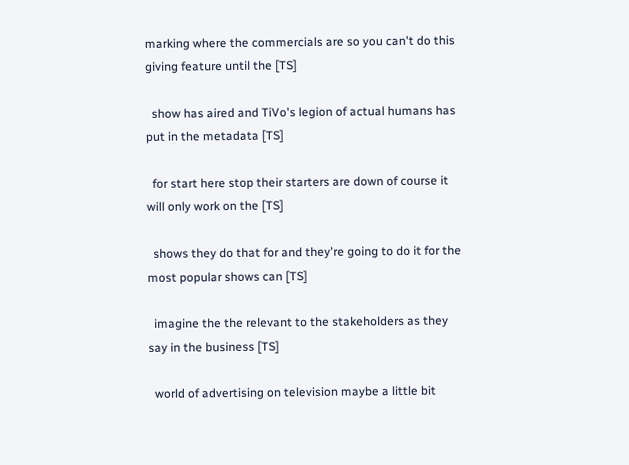marking where the commercials are so you can't do this giving feature until the [TS]

  show has aired and TiVo's legion of actual humans has put in the metadata [TS]

  for start here stop their starters are down of course it will only work on the [TS]

  shows they do that for and they're going to do it for the most popular shows can [TS]

  imagine the the relevant to the stakeholders as they say in the business [TS]

  world of advertising on television maybe a little bit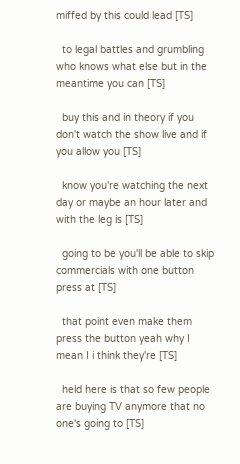miffed by this could lead [TS]

  to legal battles and grumbling who knows what else but in the meantime you can [TS]

  buy this and in theory if you don't watch the show live and if you allow you [TS]

  know you're watching the next day or maybe an hour later and with the leg is [TS]

  going to be you'll be able to skip commercials with one button press at [TS]

  that point even make them press the button yeah why I mean I i think they're [TS]

  held here is that so few people are buying TV anymore that no one's going to [TS]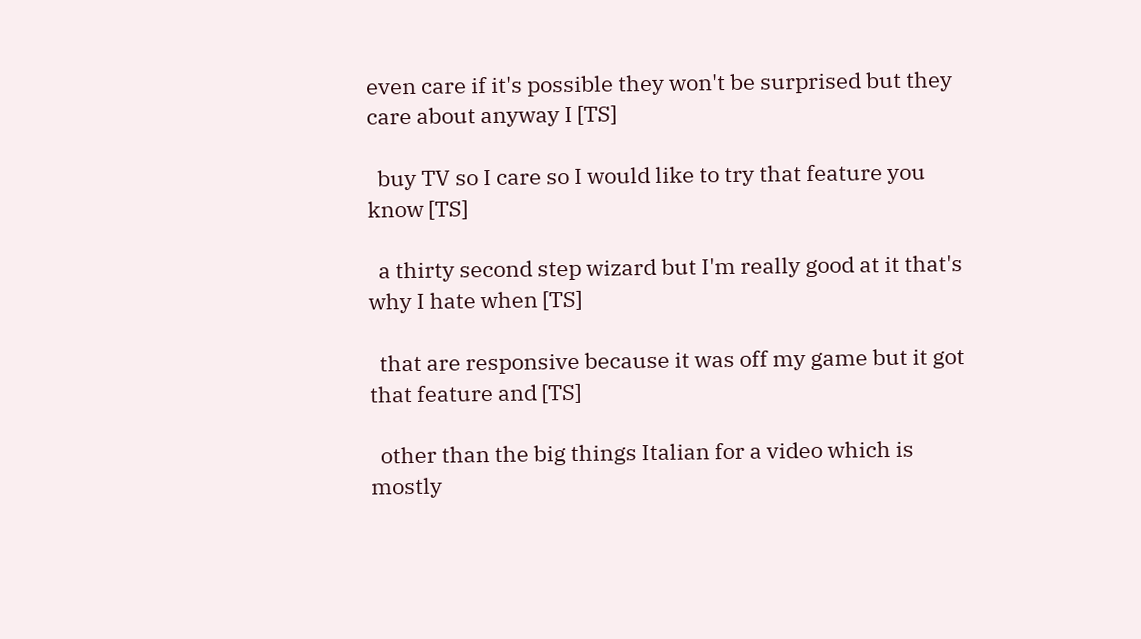even care if it's possible they won't be surprised but they care about anyway I [TS]

  buy TV so I care so I would like to try that feature you know [TS]

  a thirty second step wizard but I'm really good at it that's why I hate when [TS]

  that are responsive because it was off my game but it got that feature and [TS]

  other than the big things Italian for a video which is mostly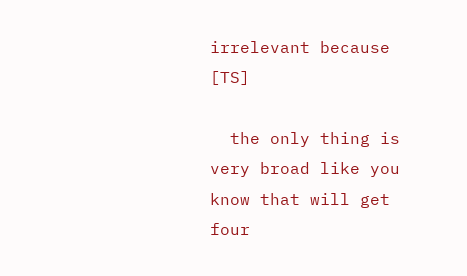irrelevant because [TS]

  the only thing is very broad like you know that will get four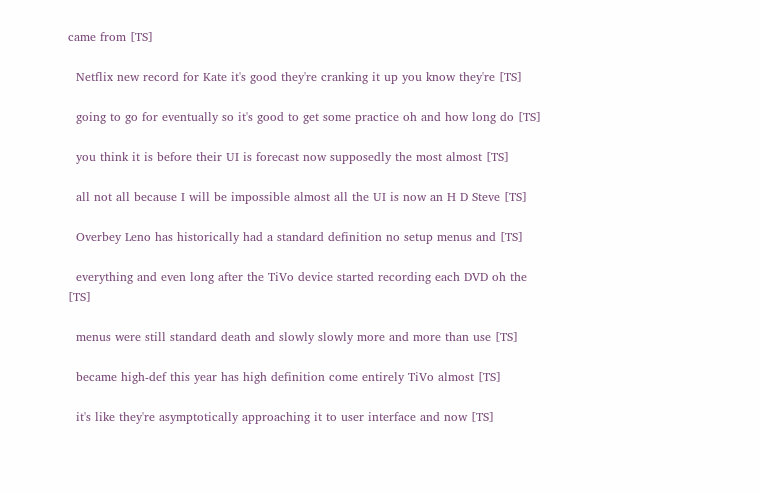came from [TS]

  Netflix new record for Kate it's good they're cranking it up you know they're [TS]

  going to go for eventually so it's good to get some practice oh and how long do [TS]

  you think it is before their UI is forecast now supposedly the most almost [TS]

  all not all because I will be impossible almost all the UI is now an H D Steve [TS]

  Overbey Leno has historically had a standard definition no setup menus and [TS]

  everything and even long after the TiVo device started recording each DVD oh the [TS]

  menus were still standard death and slowly slowly more and more than use [TS]

  became high-def this year has high definition come entirely TiVo almost [TS]

  it's like they're asymptotically approaching it to user interface and now [TS]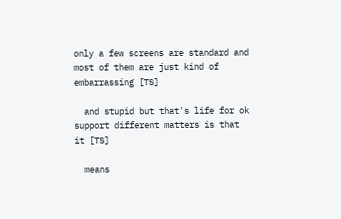only a few screens are standard and most of them are just kind of embarrassing [TS]

  and stupid but that's life for ok support different matters is that it [TS]

  means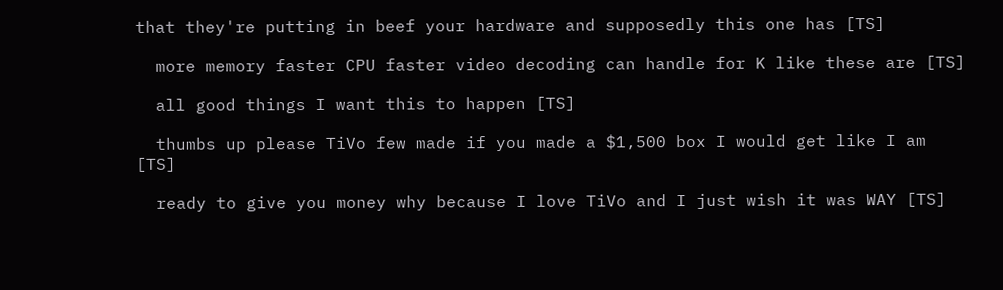that they're putting in beef your hardware and supposedly this one has [TS]

  more memory faster CPU faster video decoding can handle for K like these are [TS]

  all good things I want this to happen [TS]

  thumbs up please TiVo few made if you made a $1,500 box I would get like I am [TS]

  ready to give you money why because I love TiVo and I just wish it was WAY [TS]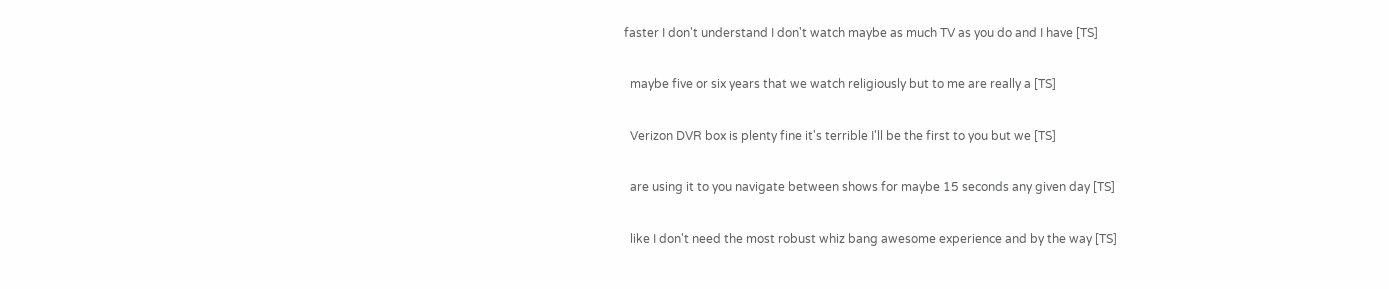faster I don't understand I don't watch maybe as much TV as you do and I have [TS]

  maybe five or six years that we watch religiously but to me are really a [TS]

  Verizon DVR box is plenty fine it's terrible I'll be the first to you but we [TS]

  are using it to you navigate between shows for maybe 15 seconds any given day [TS]

  like I don't need the most robust whiz bang awesome experience and by the way [TS]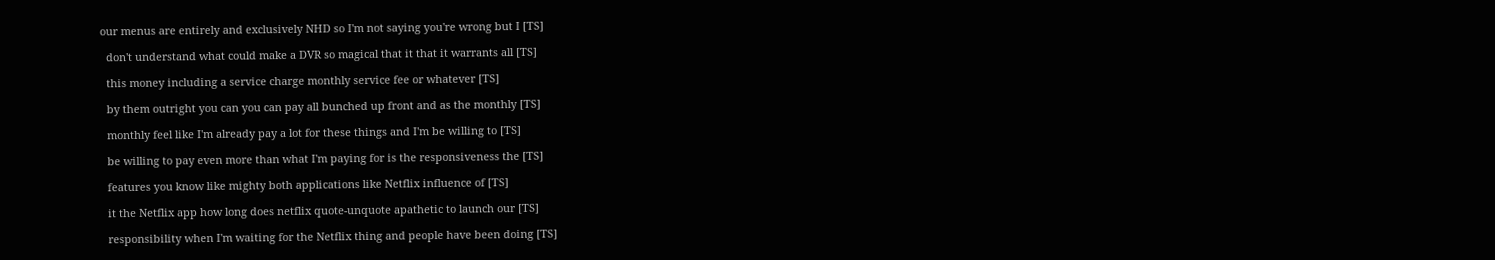our menus are entirely and exclusively NHD so I'm not saying you're wrong but I [TS]

  don't understand what could make a DVR so magical that it that it warrants all [TS]

  this money including a service charge monthly service fee or whatever [TS]

  by them outright you can you can pay all bunched up front and as the monthly [TS]

  monthly feel like I'm already pay a lot for these things and I'm be willing to [TS]

  be willing to pay even more than what I'm paying for is the responsiveness the [TS]

  features you know like mighty both applications like Netflix influence of [TS]

  it the Netflix app how long does netflix quote-unquote apathetic to launch our [TS]

  responsibility when I'm waiting for the Netflix thing and people have been doing [TS]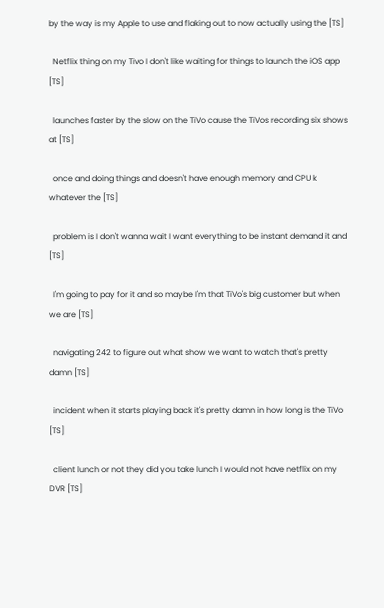by the way is my Apple to use and flaking out to now actually using the [TS]

  Netflix thing on my Tivo I don't like waiting for things to launch the iOS app [TS]

  launches faster by the slow on the TiVo cause the TiVos recording six shows at [TS]

  once and doing things and doesn't have enough memory and CPU k whatever the [TS]

  problem is I don't wanna wait I want everything to be instant demand it and [TS]

  I'm going to pay for it and so maybe I'm that TiVo's big customer but when we are [TS]

  navigating 242 to figure out what show we want to watch that's pretty damn [TS]

  incident when it starts playing back it's pretty damn in how long is the TiVo [TS]

  client lunch or not they did you take lunch I would not have netflix on my DVR [TS]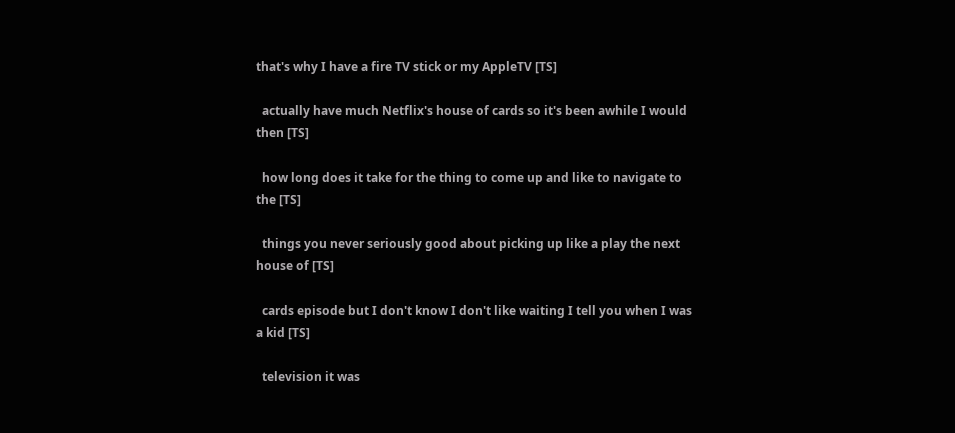that's why I have a fire TV stick or my AppleTV [TS]

  actually have much Netflix's house of cards so it's been awhile I would then [TS]

  how long does it take for the thing to come up and like to navigate to the [TS]

  things you never seriously good about picking up like a play the next house of [TS]

  cards episode but I don't know I don't like waiting I tell you when I was a kid [TS]

  television it was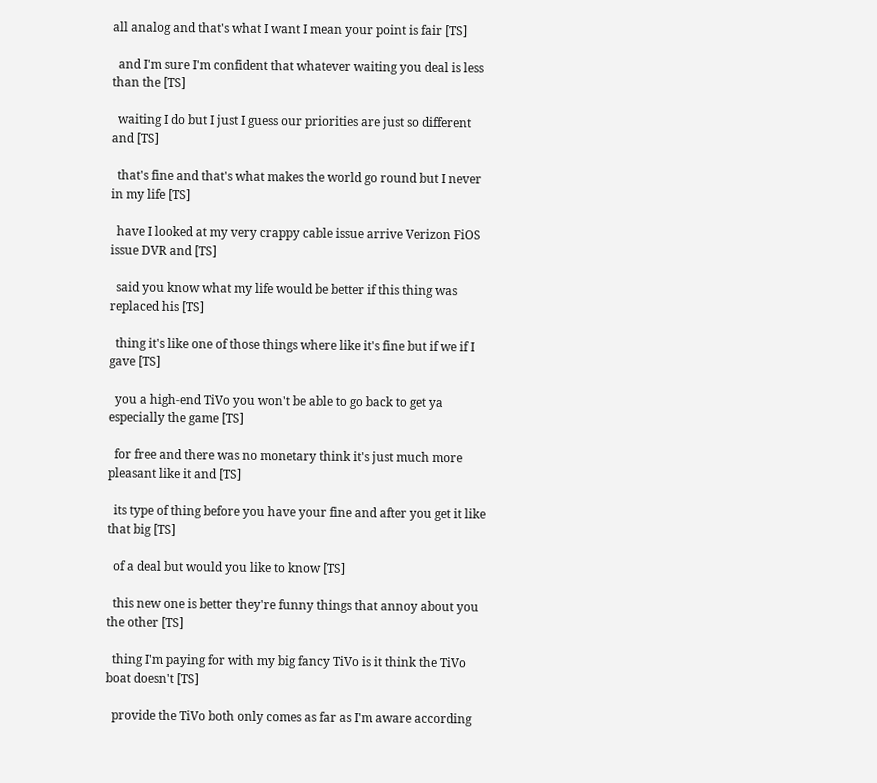all analog and that's what I want I mean your point is fair [TS]

  and I'm sure I'm confident that whatever waiting you deal is less than the [TS]

  waiting I do but I just I guess our priorities are just so different and [TS]

  that's fine and that's what makes the world go round but I never in my life [TS]

  have I looked at my very crappy cable issue arrive Verizon FiOS issue DVR and [TS]

  said you know what my life would be better if this thing was replaced his [TS]

  thing it's like one of those things where like it's fine but if we if I gave [TS]

  you a high-end TiVo you won't be able to go back to get ya especially the game [TS]

  for free and there was no monetary think it's just much more pleasant like it and [TS]

  its type of thing before you have your fine and after you get it like that big [TS]

  of a deal but would you like to know [TS]

  this new one is better they're funny things that annoy about you the other [TS]

  thing I'm paying for with my big fancy TiVo is it think the TiVo boat doesn't [TS]

  provide the TiVo both only comes as far as I'm aware according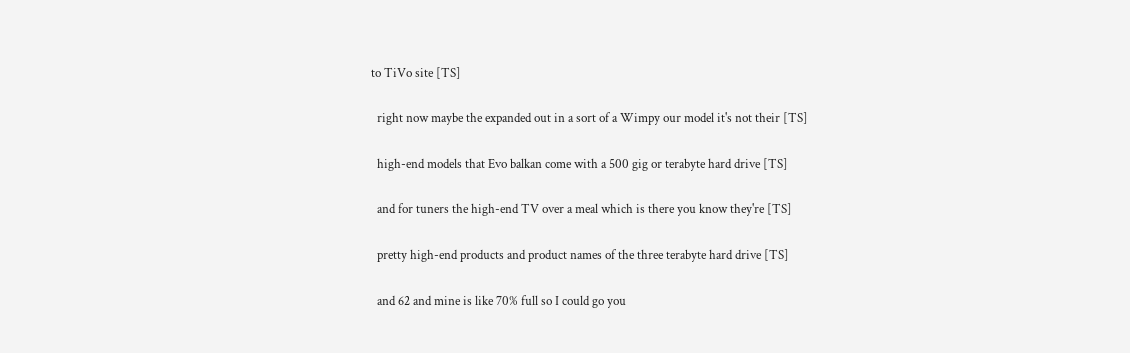to TiVo site [TS]

  right now maybe the expanded out in a sort of a Wimpy our model it's not their [TS]

  high-end models that Evo balkan come with a 500 gig or terabyte hard drive [TS]

  and for tuners the high-end TV over a meal which is there you know they're [TS]

  pretty high-end products and product names of the three terabyte hard drive [TS]

  and 62 and mine is like 70% full so I could go you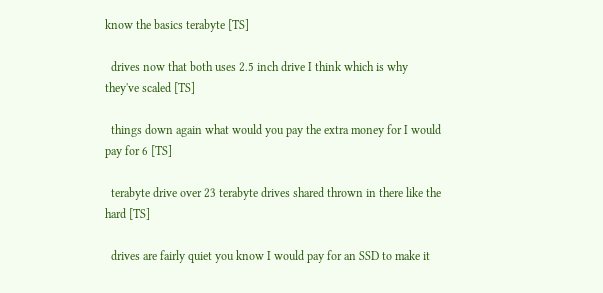know the basics terabyte [TS]

  drives now that both uses 2.5 inch drive I think which is why they've scaled [TS]

  things down again what would you pay the extra money for I would pay for 6 [TS]

  terabyte drive over 23 terabyte drives shared thrown in there like the hard [TS]

  drives are fairly quiet you know I would pay for an SSD to make it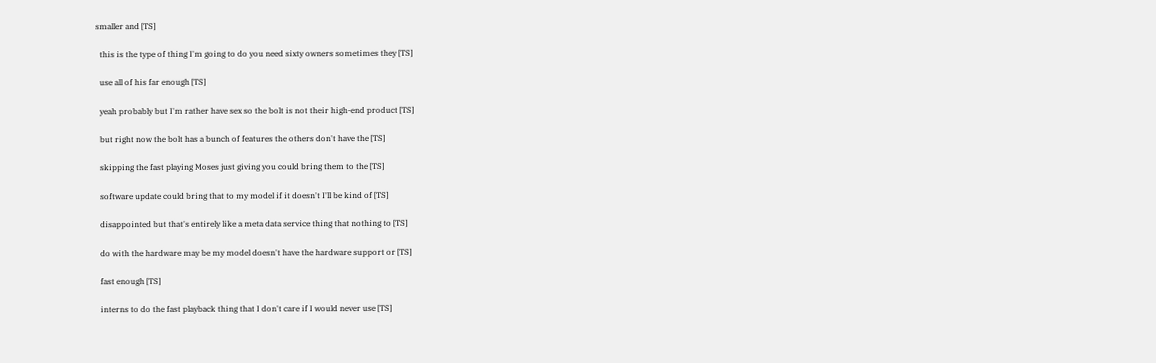smaller and [TS]

  this is the type of thing I'm going to do you need sixty owners sometimes they [TS]

  use all of his far enough [TS]

  yeah probably but I'm rather have sex so the bolt is not their high-end product [TS]

  but right now the bolt has a bunch of features the others don't have the [TS]

  skipping the fast playing Moses just giving you could bring them to the [TS]

  software update could bring that to my model if it doesn't I'll be kind of [TS]

  disappointed but that's entirely like a meta data service thing that nothing to [TS]

  do with the hardware may be my model doesn't have the hardware support or [TS]

  fast enough [TS]

  interns to do the fast playback thing that I don't care if I would never use [TS]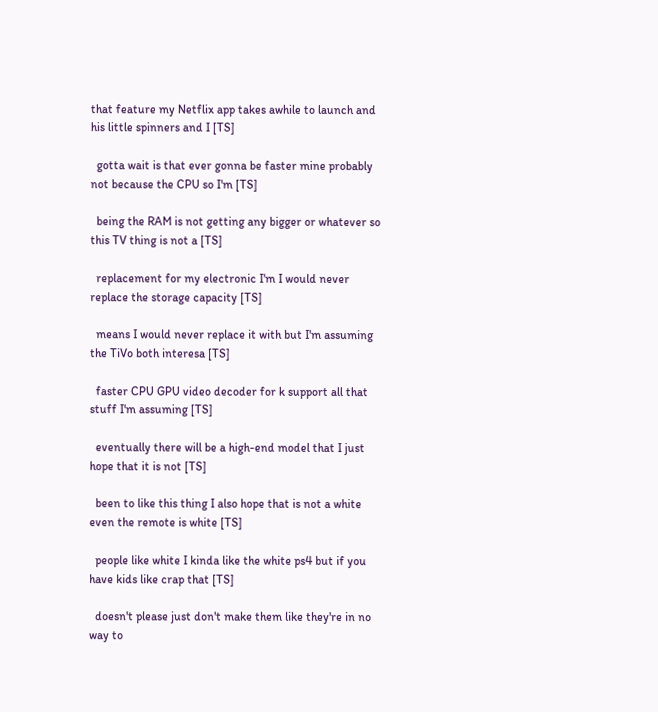that feature my Netflix app takes awhile to launch and his little spinners and I [TS]

  gotta wait is that ever gonna be faster mine probably not because the CPU so I'm [TS]

  being the RAM is not getting any bigger or whatever so this TV thing is not a [TS]

  replacement for my electronic I'm I would never replace the storage capacity [TS]

  means I would never replace it with but I'm assuming the TiVo both interesa [TS]

  faster CPU GPU video decoder for k support all that stuff I'm assuming [TS]

  eventually there will be a high-end model that I just hope that it is not [TS]

  been to like this thing I also hope that is not a white even the remote is white [TS]

  people like white I kinda like the white ps4 but if you have kids like crap that [TS]

  doesn't please just don't make them like they're in no way to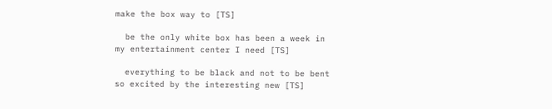make the box way to [TS]

  be the only white box has been a week in my entertainment center I need [TS]

  everything to be black and not to be bent so excited by the interesting new [TS]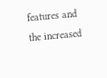features and the increased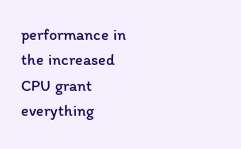performance in the increased CPU grant everything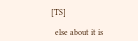[TS]

  else about it is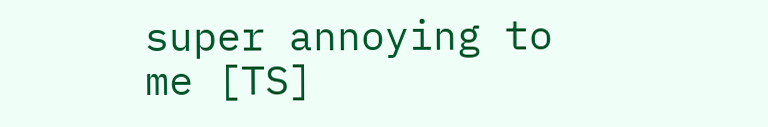super annoying to me [TS]